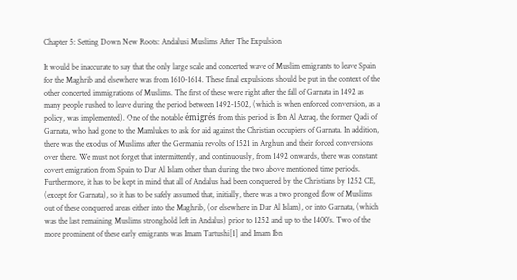Chapter 5: Setting Down New Roots: Andalusi Muslims After The Expulsion

It would be inaccurate to say that the only large scale and concerted wave of Muslim emigrants to leave Spain for the Maghrib and elsewhere was from 1610-1614. These final expulsions should be put in the context of the other concerted immigrations of Muslims. The first of these were right after the fall of Garnata in 1492 as many people rushed to leave during the period between 1492-1502, (which is when enforced conversion, as a policy, was implemented). One of the notable émigrés from this period is Ibn Al Azraq, the former Qadi of Garnata, who had gone to the Mamlukes to ask for aid against the Christian occupiers of Garnata. In addition, there was the exodus of Muslims after the Germania revolts of 1521 in Arghun and their forced conversions over there. We must not forget that intermittently, and continuously, from 1492 onwards, there was constant covert emigration from Spain to Dar Al Islam other than during the two above mentioned time periods. Furthermore, it has to be kept in mind that all of Andalus had been conquered by the Christians by 1252 CE, (except for Garnata), so it has to be safely assumed that, initially, there was a two pronged flow of Muslims out of these conquered areas either into the Maghrib, (or elsewhere in Dar Al Islam), or into Garnata, (which was the last remaining Muslims stronghold left in Andalus) prior to 1252 and up to the 1400’s. Two of the more prominent of these early emigrants was Imam Tartushi[1] and Imam Ibn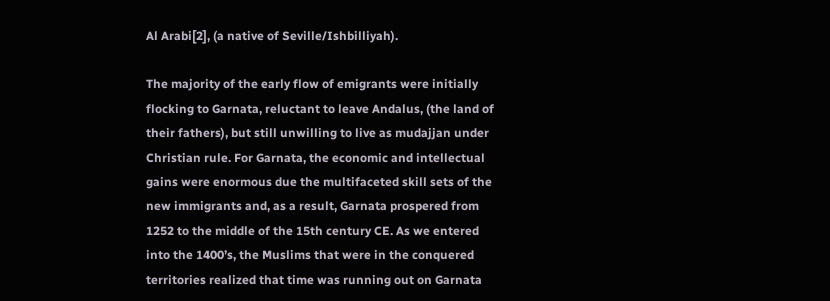Al Arabi[2], (a native of Seville/Ishbilliyah).

The majority of the early flow of emigrants were initially flocking to Garnata, reluctant to leave Andalus, (the land of their fathers), but still unwilling to live as mudajjan under Christian rule. For Garnata, the economic and intellectual gains were enormous due the multifaceted skill sets of the new immigrants and, as a result, Garnata prospered from 1252 to the middle of the 15th century CE. As we entered into the 1400’s, the Muslims that were in the conquered territories realized that time was running out on Garnata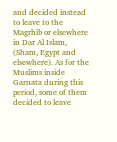and decided instead to leave to the Magrhib or elsewhere in Dar Al Islam, (Sham, Egypt and elsewhere). As for the Muslims inside Garnata during this period, some of them decided to leave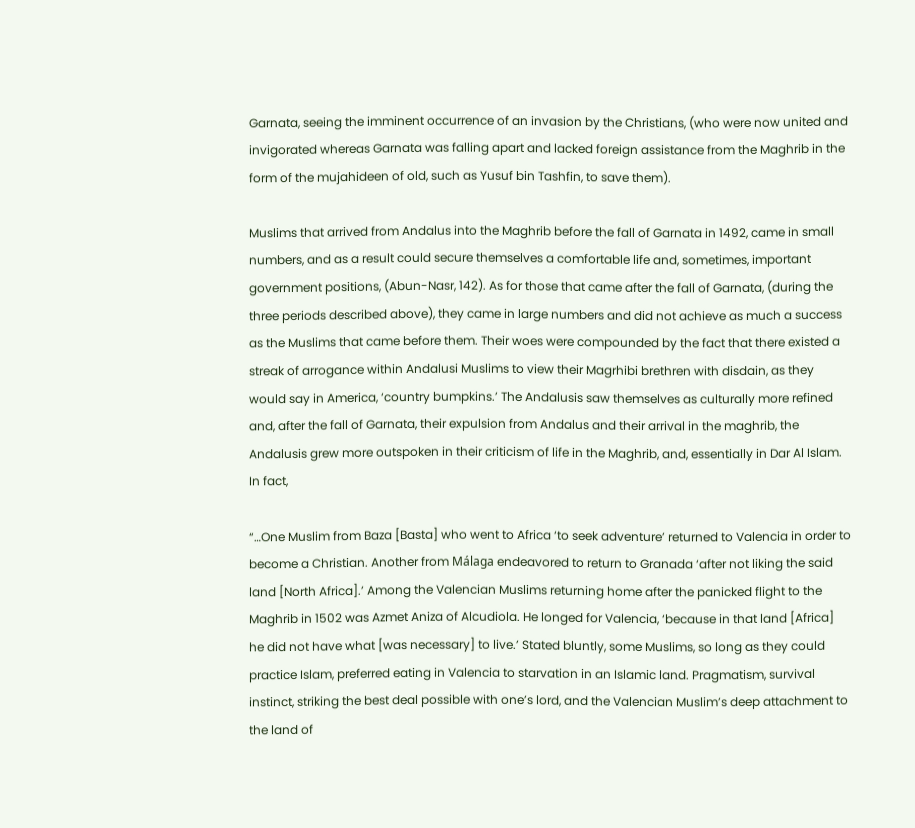Garnata, seeing the imminent occurrence of an invasion by the Christians, (who were now united and invigorated whereas Garnata was falling apart and lacked foreign assistance from the Maghrib in the form of the mujahideen of old, such as Yusuf bin Tashfin, to save them).

Muslims that arrived from Andalus into the Maghrib before the fall of Garnata in 1492, came in small numbers, and as a result could secure themselves a comfortable life and, sometimes, important government positions, (Abun-Nasr, 142). As for those that came after the fall of Garnata, (during the three periods described above), they came in large numbers and did not achieve as much a success as the Muslims that came before them. Their woes were compounded by the fact that there existed a streak of arrogance within Andalusi Muslims to view their Magrhibi brethren with disdain, as they would say in America, ‘country bumpkins.’ The Andalusis saw themselves as culturally more refined and, after the fall of Garnata, their expulsion from Andalus and their arrival in the maghrib, the Andalusis grew more outspoken in their criticism of life in the Maghrib, and, essentially in Dar Al Islam. In fact,

“…One Muslim from Baza [Basta] who went to Africa ‘to seek adventure’ returned to Valencia in order to become a Christian. Another from Málaga endeavored to return to Granada ‘after not liking the said land [North Africa].’ Among the Valencian Muslims returning home after the panicked flight to the Maghrib in 1502 was Azmet Aniza of Alcudiola. He longed for Valencia, ‘because in that land [Africa] he did not have what [was necessary] to live.’ Stated bluntly, some Muslims, so long as they could practice Islam, preferred eating in Valencia to starvation in an Islamic land. Pragmatism, survival instinct, striking the best deal possible with one’s lord, and the Valencian Muslim’s deep attachment to the land of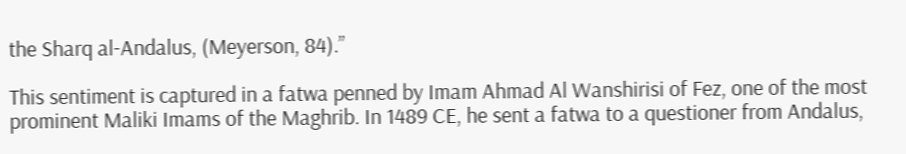the Sharq al-Andalus, (Meyerson, 84).”

This sentiment is captured in a fatwa penned by Imam Ahmad Al Wanshirisi of Fez, one of the most prominent Maliki Imams of the Maghrib. In 1489 CE, he sent a fatwa to a questioner from Andalus,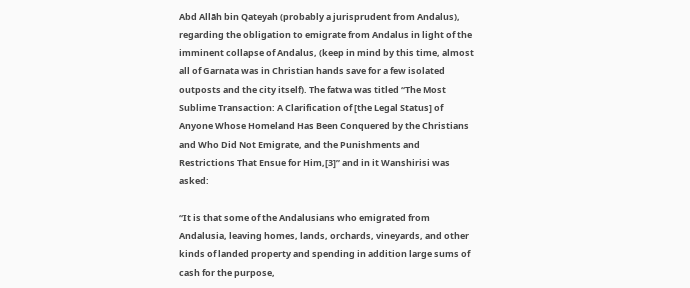Abd Allāh bin Qateyah (probably a jurisprudent from Andalus), regarding the obligation to emigrate from Andalus in light of the imminent collapse of Andalus, (keep in mind by this time, almost all of Garnata was in Christian hands save for a few isolated outposts and the city itself). The fatwa was titled “The Most Sublime Transaction: A Clarification of [the Legal Status] of Anyone Whose Homeland Has Been Conquered by the Christians and Who Did Not Emigrate, and the Punishments and Restrictions That Ensue for Him,[3]” and in it Wanshirisi was asked:

“It is that some of the Andalusians who emigrated from Andalusia, leaving homes, lands, orchards, vineyards, and other kinds of landed property and spending in addition large sums of cash for the purpose,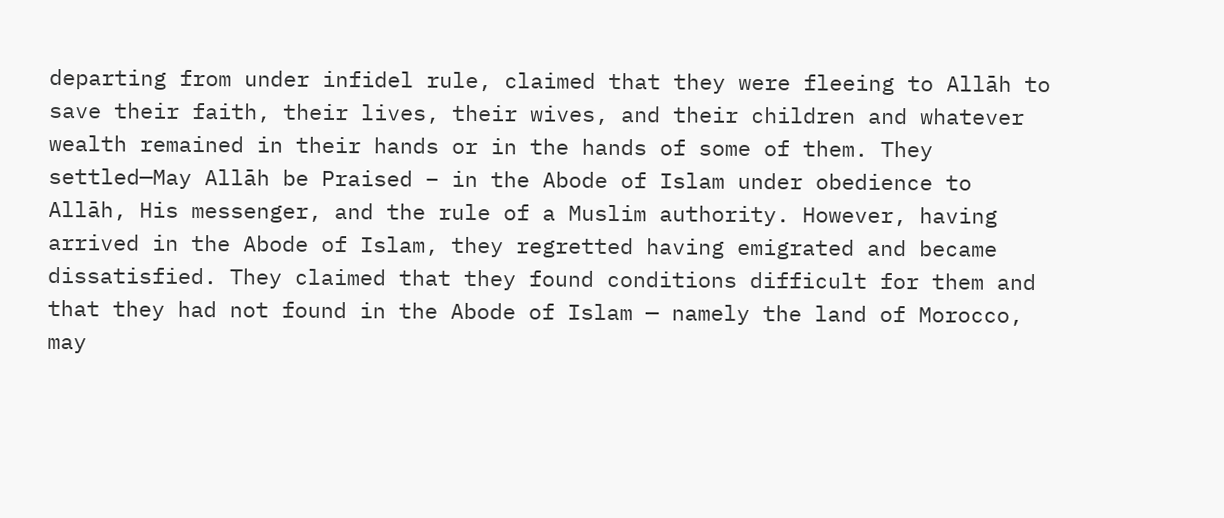departing from under infidel rule, claimed that they were fleeing to Allāh to save their faith, their lives, their wives, and their children and whatever wealth remained in their hands or in the hands of some of them. They settled—May Allāh be Praised – in the Abode of Islam under obedience to Allāh, His messenger, and the rule of a Muslim authority. However, having arrived in the Abode of Islam, they regretted having emigrated and became dissatisfied. They claimed that they found conditions difficult for them and that they had not found in the Abode of Islam — namely the land of Morocco, may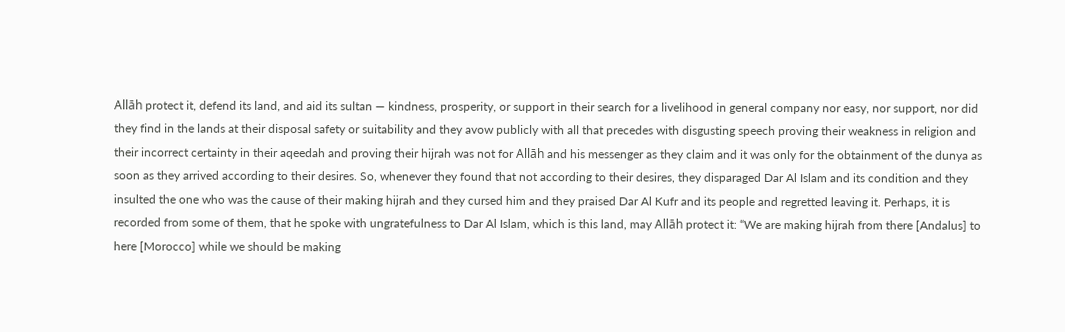Allāh protect it, defend its land, and aid its sultan — kindness, prosperity, or support in their search for a livelihood in general company nor easy, nor support, nor did they find in the lands at their disposal safety or suitability and they avow publicly with all that precedes with disgusting speech proving their weakness in religion and their incorrect certainty in their aqeedah and proving their hijrah was not for Allāh and his messenger as they claim and it was only for the obtainment of the dunya as soon as they arrived according to their desires. So, whenever they found that not according to their desires, they disparaged Dar Al Islam and its condition and they insulted the one who was the cause of their making hijrah and they cursed him and they praised Dar Al Kufr and its people and regretted leaving it. Perhaps, it is recorded from some of them, that he spoke with ungratefulness to Dar Al Islam, which is this land, may Allāh protect it: “We are making hijrah from there [Andalus] to here [Morocco] while we should be making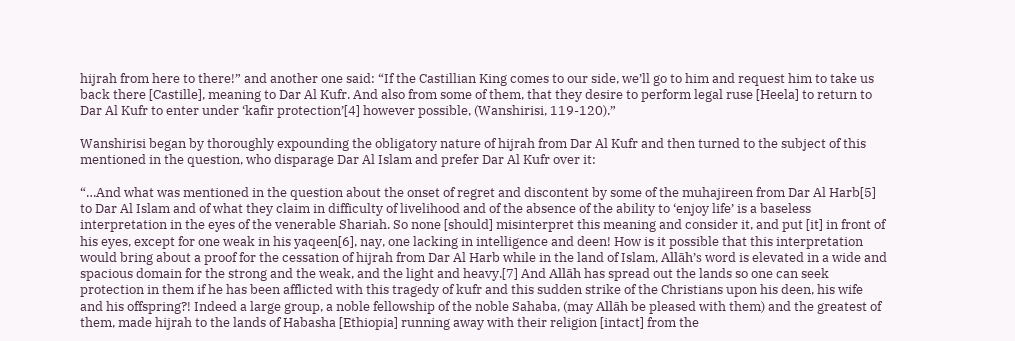hijrah from here to there!” and another one said: “If the Castillian King comes to our side, we’ll go to him and request him to take us back there [Castille], meaning to Dar Al Kufr. And also from some of them, that they desire to perform legal ruse [Heela] to return to Dar Al Kufr to enter under ‘kafir protection’[4] however possible, (Wanshirisi, 119-120).”

Wanshirisi began by thoroughly expounding the obligatory nature of hijrah from Dar Al Kufr and then turned to the subject of this mentioned in the question, who disparage Dar Al Islam and prefer Dar Al Kufr over it:

“…And what was mentioned in the question about the onset of regret and discontent by some of the muhajireen from Dar Al Harb[5] to Dar Al Islam and of what they claim in difficulty of livelihood and of the absence of the ability to ‘enjoy life’ is a baseless interpretation in the eyes of the venerable Shariah. So none [should] misinterpret this meaning and consider it, and put [it] in front of his eyes, except for one weak in his yaqeen[6], nay, one lacking in intelligence and deen! How is it possible that this interpretation would bring about a proof for the cessation of hijrah from Dar Al Harb while in the land of Islam, Allāh’s word is elevated in a wide and spacious domain for the strong and the weak, and the light and heavy.[7] And Allāh has spread out the lands so one can seek protection in them if he has been afflicted with this tragedy of kufr and this sudden strike of the Christians upon his deen, his wife and his offspring?! Indeed a large group, a noble fellowship of the noble Sahaba, (may Allāh be pleased with them) and the greatest of them, made hijrah to the lands of Habasha [Ethiopia] running away with their religion [intact] from the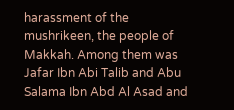harassment of the mushrikeen, the people of Makkah. Among them was Jafar Ibn Abi Talib and Abu Salama Ibn Abd Al Asad and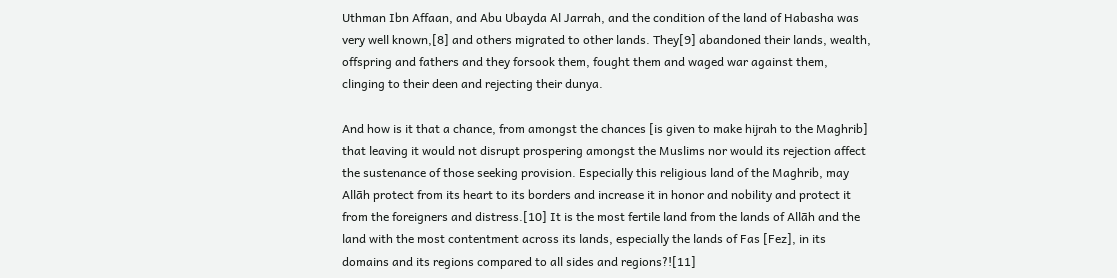Uthman Ibn Affaan, and Abu Ubayda Al Jarrah, and the condition of the land of Habasha was very well known,[8] and others migrated to other lands. They[9] abandoned their lands, wealth, offspring and fathers and they forsook them, fought them and waged war against them, clinging to their deen and rejecting their dunya.

And how is it that a chance, from amongst the chances [is given to make hijrah to the Maghrib] that leaving it would not disrupt prospering amongst the Muslims nor would its rejection affect the sustenance of those seeking provision. Especially this religious land of the Maghrib, may Allāh protect from its heart to its borders and increase it in honor and nobility and protect it from the foreigners and distress.[10] It is the most fertile land from the lands of Allāh and the land with the most contentment across its lands, especially the lands of Fas [Fez], in its domains and its regions compared to all sides and regions?![11]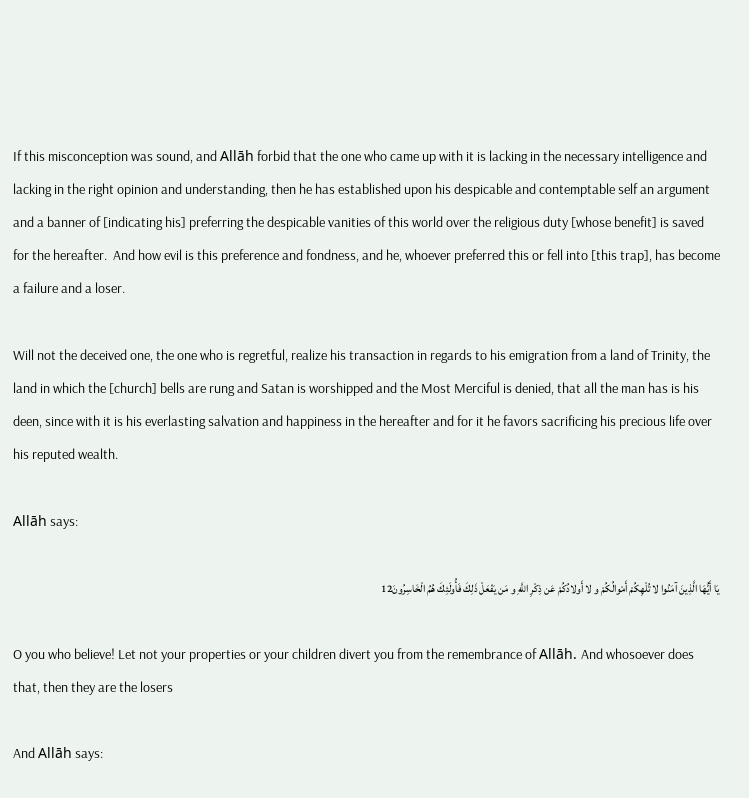If this misconception was sound, and Allāh forbid that the one who came up with it is lacking in the necessary intelligence and lacking in the right opinion and understanding, then he has established upon his despicable and contemptable self an argument and a banner of [indicating his] preferring the despicable vanities of this world over the religious duty [whose benefit] is saved for the hereafter.  And how evil is this preference and fondness, and he, whoever preferred this or fell into [this trap], has become a failure and a loser.

Will not the deceived one, the one who is regretful, realize his transaction in regards to his emigration from a land of Trinity, the land in which the [church] bells are rung and Satan is worshipped and the Most Merciful is denied, that all the man has is his deen, since with it is his everlasting salvation and happiness in the hereafter and for it he favors sacrificing his precious life over his reputed wealth.

Allāh says:

يَا أَيُّهَا الَّذِينَ آمَنُوا لا تُلْهِكُمْ أَمْوالُكُمْ و لا أَولادُكُمْ عَن ذِكْرِ اللَّهِ و مَن يَفْعَلْ ذَلِكَ فَأُولَئِكَ هُمُ الْخَاسِرُونَ12

O you who believe! Let not your properties or your children divert you from the remembrance of Allāh. And whosoever does that, then they are the losers

And Allāh says: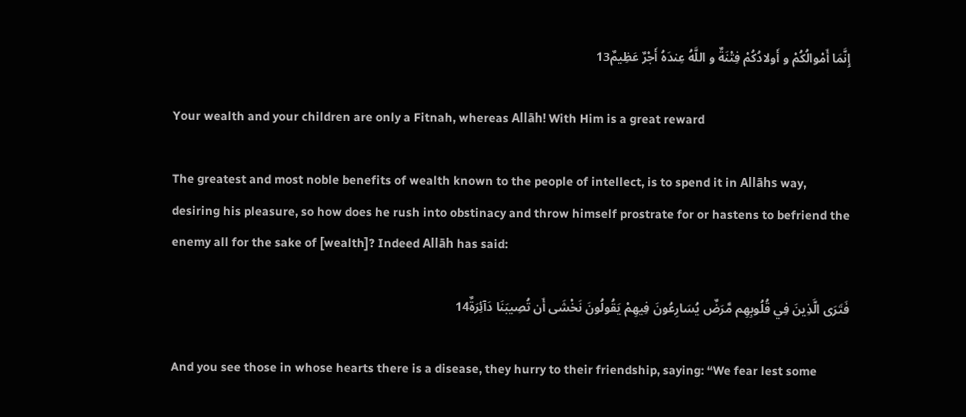إِنَّمَا أَمْوالُكُمْ و أَولادُكُمْ فِتْنَةٌ و اللَّهُ عِندَهُ أَجْرٌ عَظِيمٌ13

Your wealth and your children are only a Fitnah, whereas Allāh! With Him is a great reward

The greatest and most noble benefits of wealth known to the people of intellect, is to spend it in Allāhs way, desiring his pleasure, so how does he rush into obstinacy and throw himself prostrate for or hastens to befriend the enemy all for the sake of [wealth]? Indeed Allāh has said:

فَتَرَى الَّذِينَ فِي قُلُوبِهِم مَّرَضٌ يُسَارِعُونَ فِيهِمْ يَقُولُونَ نَخْشَى أَن تُصِيبَنَا دَآئِرَةٌ14

And you see those in whose hearts there is a disease, they hurry to their friendship, saying: “We fear lest some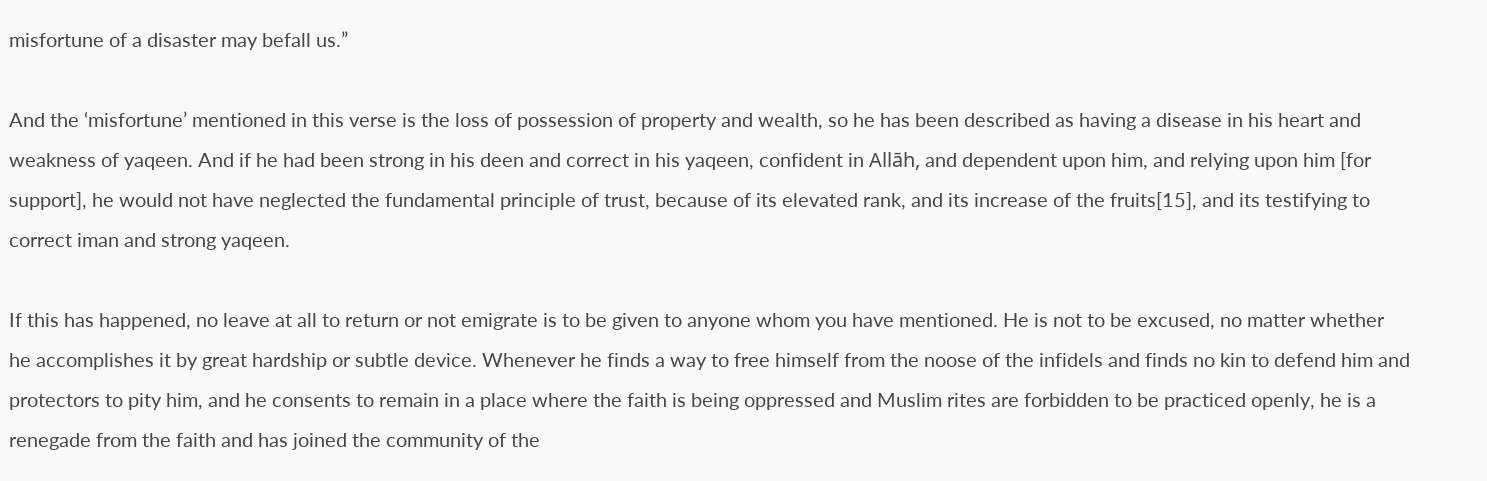misfortune of a disaster may befall us.”

And the ‘misfortune’ mentioned in this verse is the loss of possession of property and wealth, so he has been described as having a disease in his heart and weakness of yaqeen. And if he had been strong in his deen and correct in his yaqeen, confident in Allāh, and dependent upon him, and relying upon him [for support], he would not have neglected the fundamental principle of trust, because of its elevated rank, and its increase of the fruits[15], and its testifying to correct iman and strong yaqeen.

If this has happened, no leave at all to return or not emigrate is to be given to anyone whom you have mentioned. He is not to be excused, no matter whether he accomplishes it by great hardship or subtle device. Whenever he finds a way to free himself from the noose of the infidels and finds no kin to defend him and protectors to pity him, and he consents to remain in a place where the faith is being oppressed and Muslim rites are forbidden to be practiced openly, he is a renegade from the faith and has joined the community of the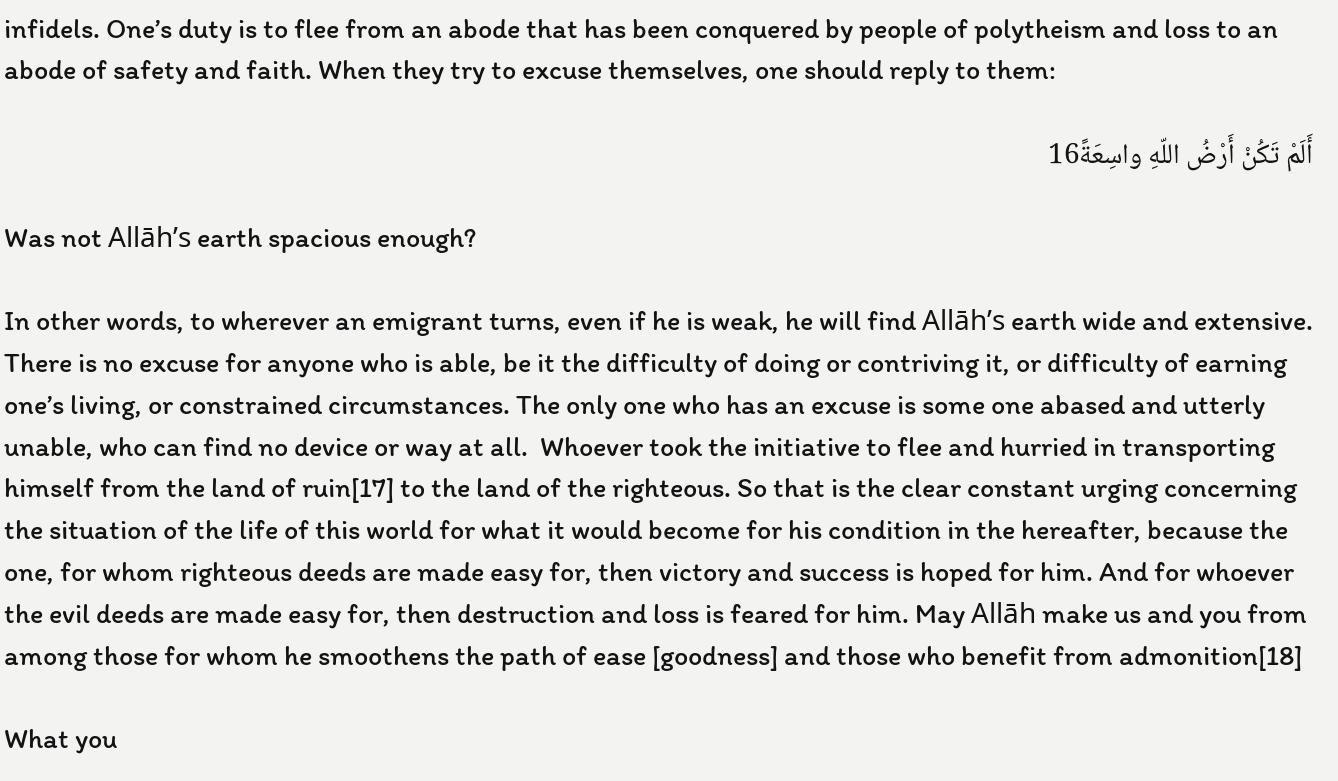infidels. One’s duty is to flee from an abode that has been conquered by people of polytheism and loss to an abode of safety and faith. When they try to excuse themselves, one should reply to them:

أَلَمْ تَكُنْ أَرْضُ اللّهِ واسِعَةً16

Was not Allāh’s earth spacious enough?

In other words, to wherever an emigrant turns, even if he is weak, he will find Allāh’s earth wide and extensive. There is no excuse for anyone who is able, be it the difficulty of doing or contriving it, or difficulty of earning one’s living, or constrained circumstances. The only one who has an excuse is some one abased and utterly unable, who can find no device or way at all.  Whoever took the initiative to flee and hurried in transporting himself from the land of ruin[17] to the land of the righteous. So that is the clear constant urging concerning the situation of the life of this world for what it would become for his condition in the hereafter, because the one, for whom righteous deeds are made easy for, then victory and success is hoped for him. And for whoever the evil deeds are made easy for, then destruction and loss is feared for him. May Allāh make us and you from among those for whom he smoothens the path of ease [goodness] and those who benefit from admonition[18]

What you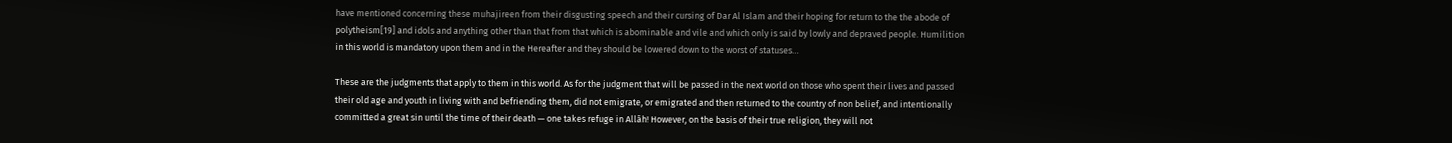have mentioned concerning these muhajireen from their disgusting speech and their cursing of Dar Al Islam and their hoping for return to the the abode of polytheism[19] and idols and anything other than that from that which is abominable and vile and which only is said by lowly and depraved people. Humilition in this world is mandatory upon them and in the Hereafter and they should be lowered down to the worst of statuses…

These are the judgments that apply to them in this world. As for the judgment that will be passed in the next world on those who spent their lives and passed their old age and youth in living with and befriending them, did not emigrate, or emigrated and then returned to the country of non belief, and intentionally committed a great sin until the time of their death — one takes refuge in Allāh! However, on the basis of their true religion, they will not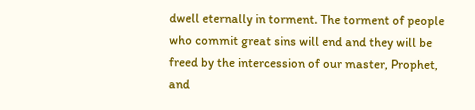dwell eternally in torment. The torment of people who commit great sins will end and they will be freed by the intercession of our master, Prophet, and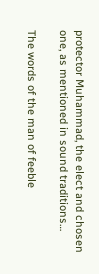protector Muhammad, the elect and chosen one, as mentioned in sound traditions…

The words of the man of feeble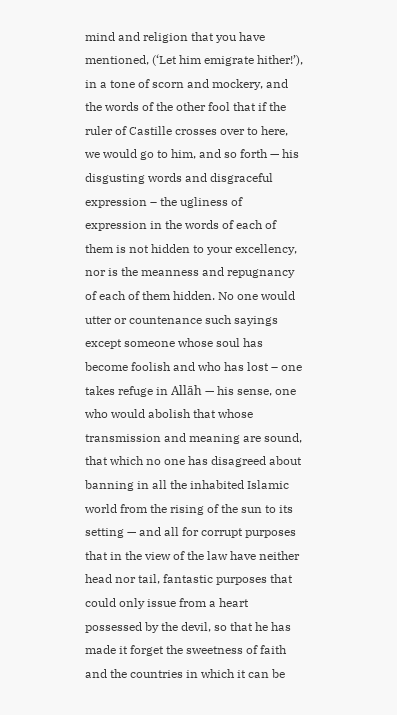mind and religion that you have mentioned, (‘Let him emigrate hither!’), in a tone of scorn and mockery, and the words of the other fool that if the ruler of Castille crosses over to here, we would go to him, and so forth — his disgusting words and disgraceful expression – the ugliness of expression in the words of each of them is not hidden to your excellency, nor is the meanness and repugnancy of each of them hidden. No one would utter or countenance such sayings except someone whose soul has become foolish and who has lost – one takes refuge in Allāh — his sense, one who would abolish that whose transmission and meaning are sound, that which no one has disagreed about banning in all the inhabited Islamic world from the rising of the sun to its setting — and all for corrupt purposes that in the view of the law have neither head nor tail, fantastic purposes that could only issue from a heart possessed by the devil, so that he has made it forget the sweetness of faith and the countries in which it can be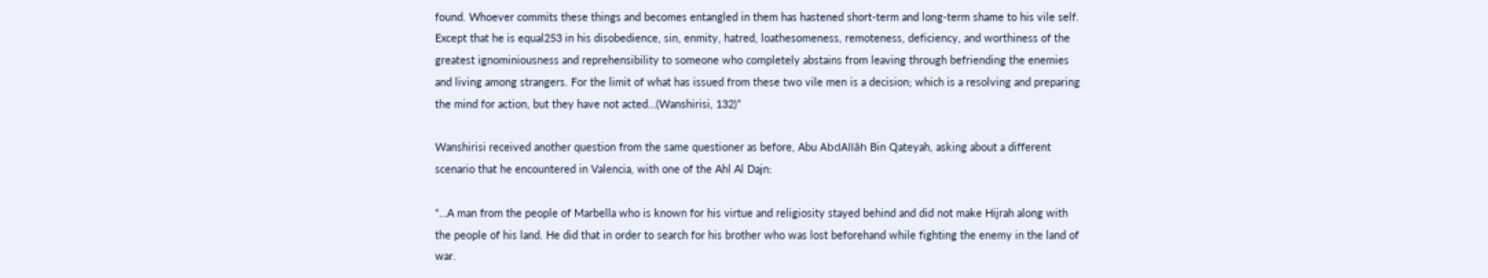found. Whoever commits these things and becomes entangled in them has hastened short-term and long-term shame to his vile self. Except that he is equal253 in his disobedience, sin, enmity, hatred, loathesomeness, remoteness, deficiency, and worthiness of the greatest ignominiousness and reprehensibility to someone who completely abstains from leaving through befriending the enemies and living among strangers. For the limit of what has issued from these two vile men is a decision; which is a resolving and preparing the mind for action, but they have not acted…(Wanshirisi, 132)”

Wanshirisi received another question from the same questioner as before, Abu AbdAllāh Bin Qateyah, asking about a different scenario that he encountered in Valencia, with one of the Ahl Al Dajn:

“…A man from the people of Marbella who is known for his virtue and religiosity stayed behind and did not make Hijrah along with the people of his land. He did that in order to search for his brother who was lost beforehand while fighting the enemy in the land of war.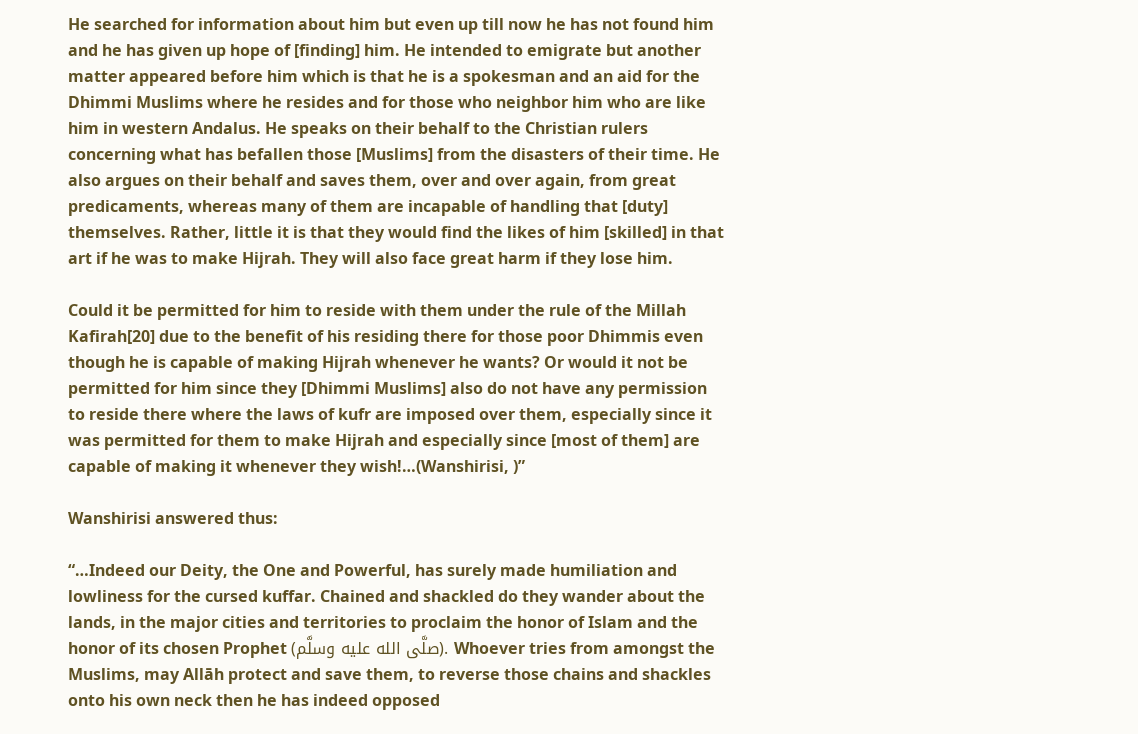He searched for information about him but even up till now he has not found him and he has given up hope of [finding] him. He intended to emigrate but another matter appeared before him which is that he is a spokesman and an aid for the Dhimmi Muslims where he resides and for those who neighbor him who are like him in western Andalus. He speaks on their behalf to the Christian rulers concerning what has befallen those [Muslims] from the disasters of their time. He also argues on their behalf and saves them, over and over again, from great predicaments, whereas many of them are incapable of handling that [duty] themselves. Rather, little it is that they would find the likes of him [skilled] in that art if he was to make Hijrah. They will also face great harm if they lose him.

Could it be permitted for him to reside with them under the rule of the Millah Kafirah[20] due to the benefit of his residing there for those poor Dhimmis even though he is capable of making Hijrah whenever he wants? Or would it not be permitted for him since they [Dhimmi Muslims] also do not have any permission to reside there where the laws of kufr are imposed over them, especially since it was permitted for them to make Hijrah and especially since [most of them] are capable of making it whenever they wish!…(Wanshirisi, )”

Wanshirisi answered thus:

“…Indeed our Deity, the One and Powerful, has surely made humiliation and lowliness for the cursed kuffar. Chained and shackled do they wander about the lands, in the major cities and territories to proclaim the honor of Islam and the honor of its chosen Prophet (صلَّى الله عليه وسلَّم). Whoever tries from amongst the Muslims, may Allāh protect and save them, to reverse those chains and shackles onto his own neck then he has indeed opposed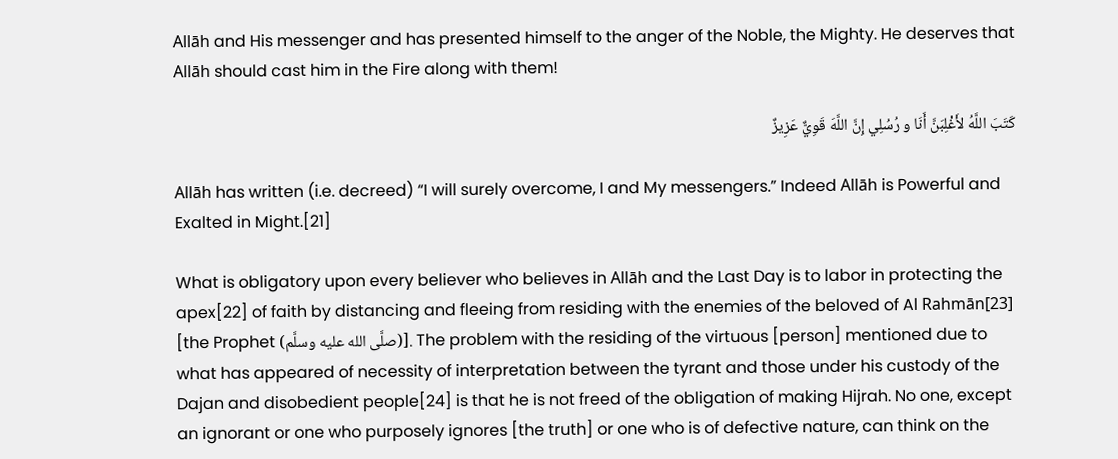Allāh and His messenger and has presented himself to the anger of the Noble, the Mighty. He deserves that Allāh should cast him in the Fire along with them!

كَتَبَ اللَّهُ لأَغْلِبَنَّ أَنَا و رُسُلِي إِنَّ اللَّهَ قَوِيٌّ عَزِيزٌ

Allāh has written (i.e. decreed) “I will surely overcome, I and My messengers.” Indeed Allāh is Powerful and Exalted in Might.[21]

What is obligatory upon every believer who believes in Allāh and the Last Day is to labor in protecting the apex[22] of faith by distancing and fleeing from residing with the enemies of the beloved of Al Rahmān[23] [the Prophet (صلَّى الله عليه وسلَّم)]. The problem with the residing of the virtuous [person] mentioned due to what has appeared of necessity of interpretation between the tyrant and those under his custody of the Dajan and disobedient people[24] is that he is not freed of the obligation of making Hijrah. No one, except an ignorant or one who purposely ignores [the truth] or one who is of defective nature, can think on the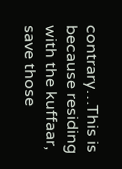contrary…This is because residing with the kuffaar, save those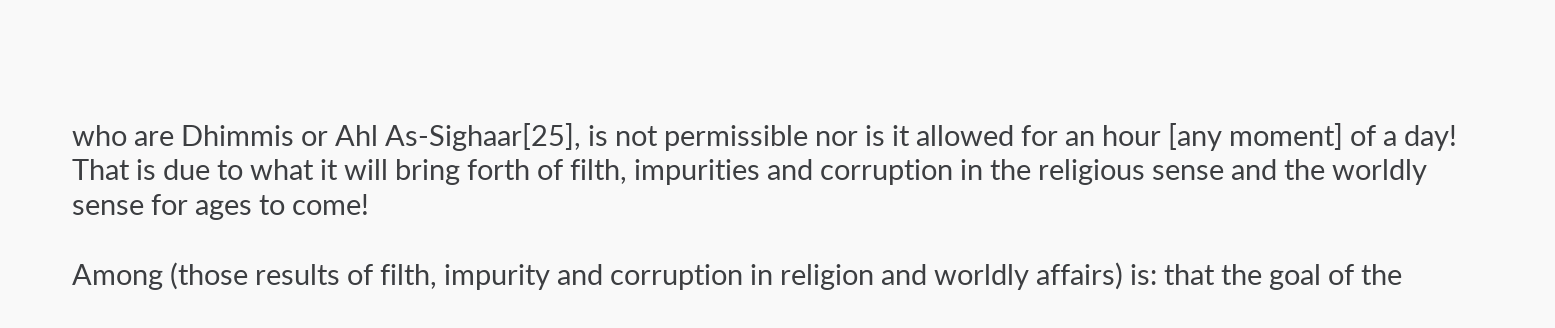who are Dhimmis or Ahl As-Sighaar[25], is not permissible nor is it allowed for an hour [any moment] of a day! That is due to what it will bring forth of filth, impurities and corruption in the religious sense and the worldly sense for ages to come!

Among (those results of filth, impurity and corruption in religion and worldly affairs) is: that the goal of the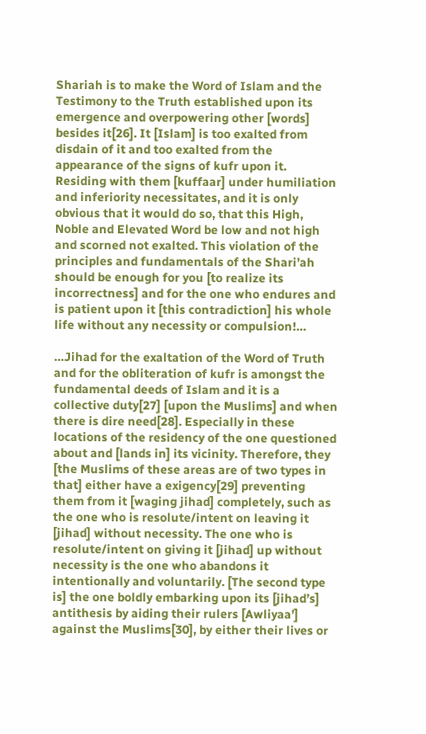Shariah is to make the Word of Islam and the Testimony to the Truth established upon its emergence and overpowering other [words] besides it[26]. It [Islam] is too exalted from disdain of it and too exalted from the appearance of the signs of kufr upon it. Residing with them [kuffaar] under humiliation and inferiority necessitates, and it is only obvious that it would do so, that this High, Noble and Elevated Word be low and not high and scorned not exalted. This violation of the principles and fundamentals of the Shari’ah should be enough for you [to realize its incorrectness] and for the one who endures and is patient upon it [this contradiction] his whole life without any necessity or compulsion!…

…Jihad for the exaltation of the Word of Truth and for the obliteration of kufr is amongst the fundamental deeds of Islam and it is a collective duty[27] [upon the Muslims] and when there is dire need[28]. Especially in these locations of the residency of the one questioned about and [lands in] its vicinity. Therefore, they [the Muslims of these areas are of two types in that] either have a exigency[29] preventing them from it [waging jihad] completely, such as the one who is resolute/intent on leaving it [jihad] without necessity. The one who is resolute/intent on giving it [jihad] up without necessity is the one who abandons it intentionally and voluntarily. [The second type is] the one boldly embarking upon its [jihad’s] antithesis by aiding their rulers [Awliyaa’] against the Muslims[30], by either their lives or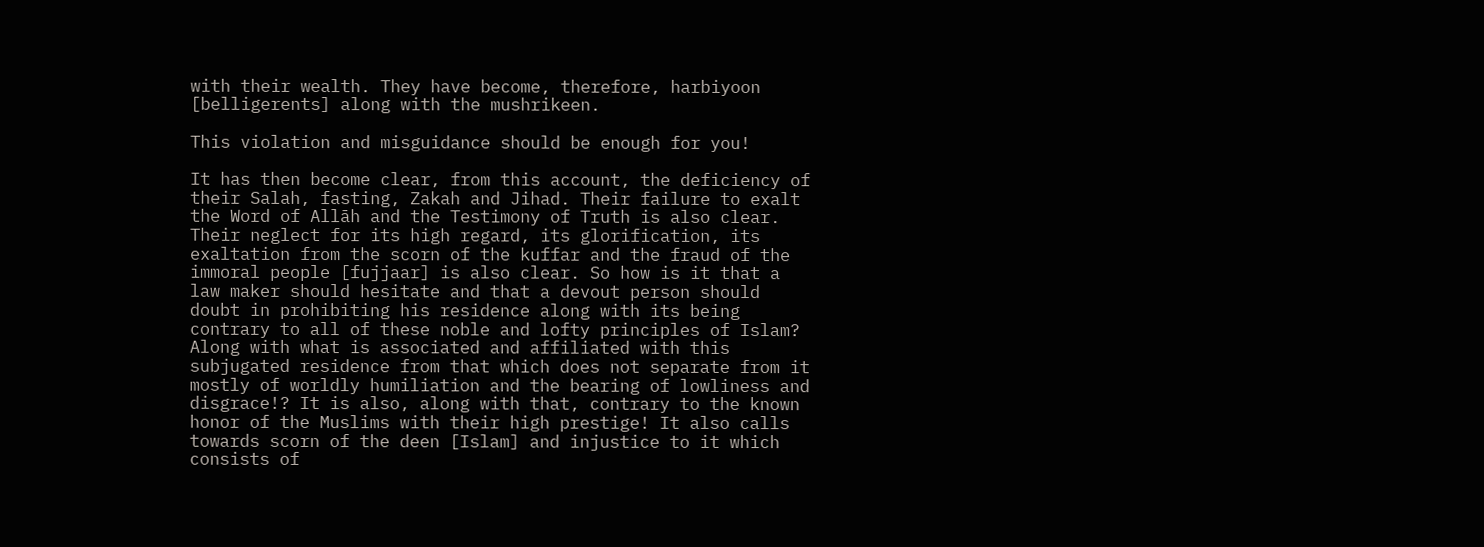with their wealth. They have become, therefore, harbiyoon [belligerents] along with the mushrikeen.

This violation and misguidance should be enough for you!

It has then become clear, from this account, the deficiency of their Salah, fasting, Zakah and Jihad. Their failure to exalt the Word of Allāh and the Testimony of Truth is also clear. Their neglect for its high regard, its glorification, its exaltation from the scorn of the kuffar and the fraud of the immoral people [fujjaar] is also clear. So how is it that a law maker should hesitate and that a devout person should doubt in prohibiting his residence along with its being contrary to all of these noble and lofty principles of Islam? Along with what is associated and affiliated with this subjugated residence from that which does not separate from it mostly of worldly humiliation and the bearing of lowliness and disgrace!? It is also, along with that, contrary to the known honor of the Muslims with their high prestige! It also calls towards scorn of the deen [Islam] and injustice to it which consists of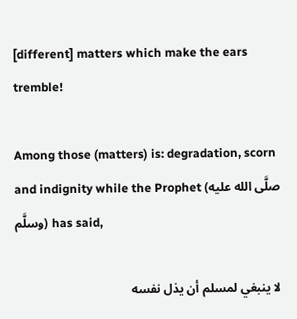[different] matters which make the ears tremble!

Among those (matters) is: degradation, scorn and indignity while the Prophet (صلَّى الله عليه وسلَّم) has said,

لا ينبغي لمسلم أن يذل نفسه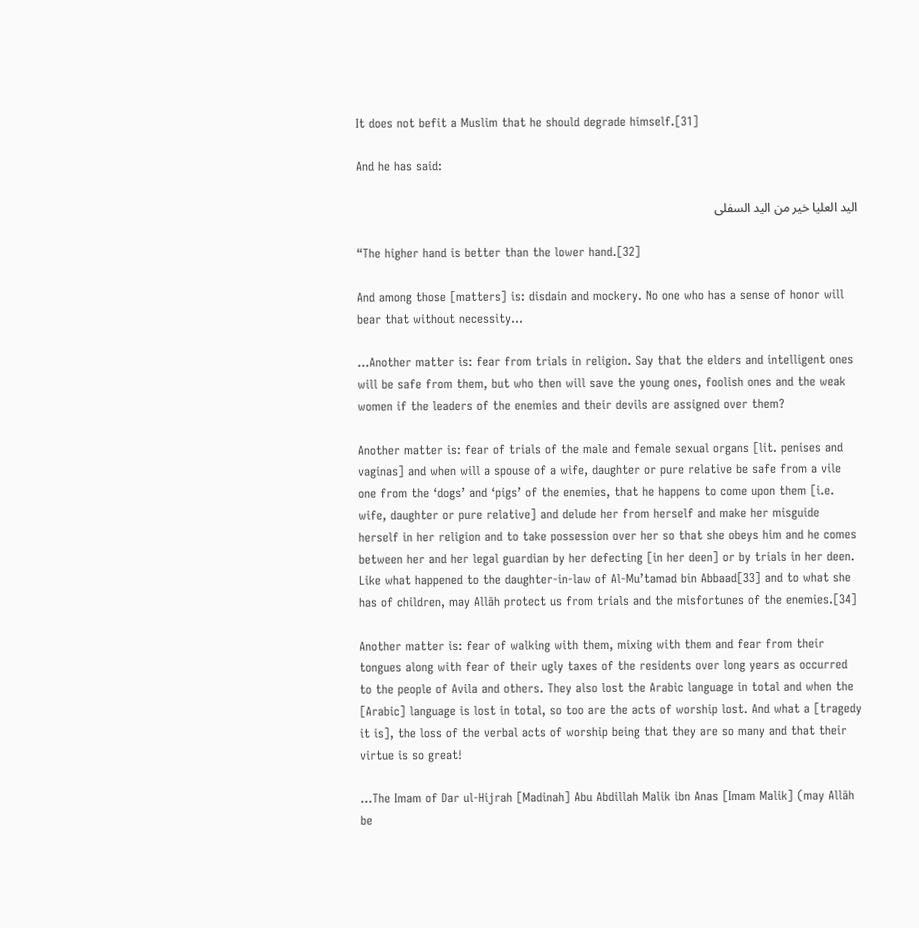It does not befit a Muslim that he should degrade himself.[31]

And he has said:

اليد العليا خير من اليد السفلى

“The higher hand is better than the lower hand.[32]

And among those [matters] is: disdain and mockery. No one who has a sense of honor will bear that without necessity…

…Another matter is: fear from trials in religion. Say that the elders and intelligent ones will be safe from them, but who then will save the young ones, foolish ones and the weak women if the leaders of the enemies and their devils are assigned over them?

Another matter is: fear of trials of the male and female sexual organs [lit. penises and vaginas] and when will a spouse of a wife, daughter or pure relative be safe from a vile one from the ‘dogs’ and ‘pigs’ of the enemies, that he happens to come upon them [i.e. wife, daughter or pure relative] and delude her from herself and make her misguide herself in her religion and to take possession over her so that she obeys him and he comes between her and her legal guardian by her defecting [in her deen] or by trials in her deen. Like what happened to the daughter-in-law of Al-Mu’tamad bin Abbaad[33] and to what she has of children, may Allāh protect us from trials and the misfortunes of the enemies.[34]

Another matter is: fear of walking with them, mixing with them and fear from their tongues along with fear of their ugly taxes of the residents over long years as occurred to the people of Avila and others. They also lost the Arabic language in total and when the [Arabic] language is lost in total, so too are the acts of worship lost. And what a [tragedy it is], the loss of the verbal acts of worship being that they are so many and that their virtue is so great!

…The Imam of Dar ul-Hijrah [Madinah] Abu Abdillah Malik ibn Anas [Imam Malik] (may Allāh be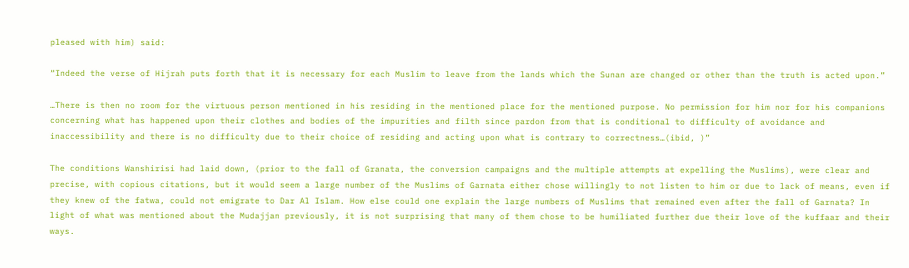pleased with him) said:

“Indeed the verse of Hijrah puts forth that it is necessary for each Muslim to leave from the lands which the Sunan are changed or other than the truth is acted upon.”

…There is then no room for the virtuous person mentioned in his residing in the mentioned place for the mentioned purpose. No permission for him nor for his companions concerning what has happened upon their clothes and bodies of the impurities and filth since pardon from that is conditional to difficulty of avoidance and inaccessibility and there is no difficulty due to their choice of residing and acting upon what is contrary to correctness…(ibid, )”

The conditions Wanshirisi had laid down, (prior to the fall of Granata, the conversion campaigns and the multiple attempts at expelling the Muslims), were clear and precise, with copious citations, but it would seem a large number of the Muslims of Garnata either chose willingly to not listen to him or due to lack of means, even if they knew of the fatwa, could not emigrate to Dar Al Islam. How else could one explain the large numbers of Muslims that remained even after the fall of Garnata? In light of what was mentioned about the Mudajjan previously, it is not surprising that many of them chose to be humiliated further due their love of the kuffaar and their ways.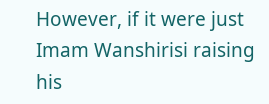However, if it were just Imam Wanshirisi raising his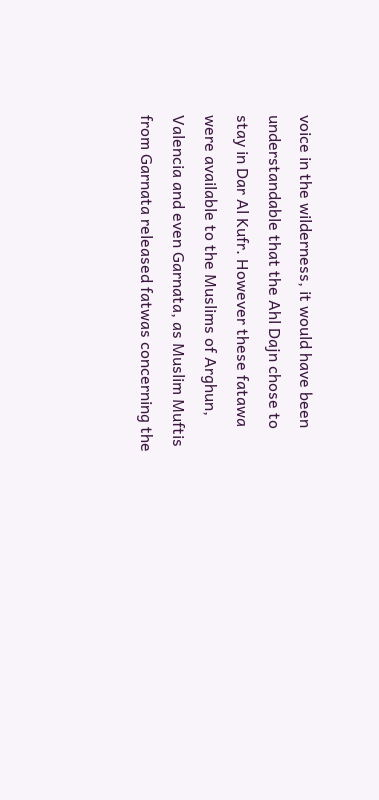voice in the wilderness, it would have been understandable that the Ahl Dajn chose to stay in Dar Al Kufr. However these fatawa were available to the Muslims of Arghun, Valencia and even Garnata, as Muslim Muftis from Garnata released fatwas concerning the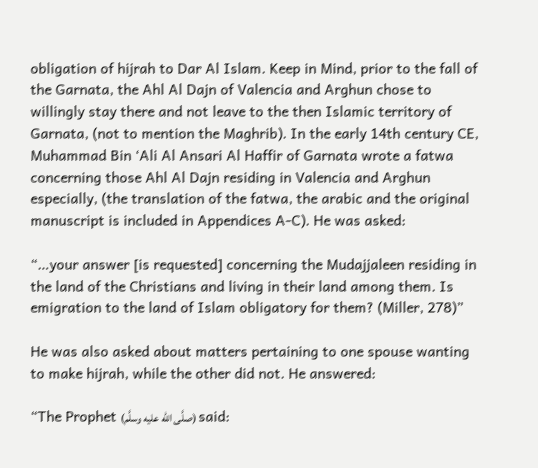obligation of hijrah to Dar Al Islam. Keep in Mind, prior to the fall of the Garnata, the Ahl Al Dajn of Valencia and Arghun chose to willingly stay there and not leave to the then Islamic territory of Garnata, (not to mention the Maghrib). In the early 14th century CE, Muhammad Bin ‘Ali Al Ansari Al Haffir of Garnata wrote a fatwa concerning those Ahl Al Dajn residing in Valencia and Arghun especially, (the translation of the fatwa, the arabic and the original manuscript is included in Appendices A-C). He was asked:

“…your answer [is requested] concerning the Mudajjaleen residing in the land of the Christians and living in their land among them. Is emigration to the land of Islam obligatory for them? (Miller, 278)”

He was also asked about matters pertaining to one spouse wanting to make hijrah, while the other did not. He answered:

“The Prophet (صلَّى الله عليه وسلَّم) said: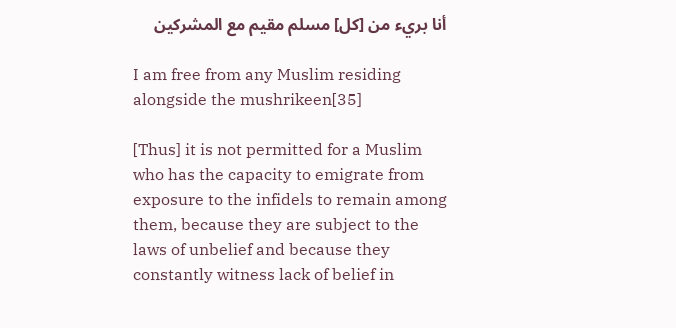أنا بريء من [كل] مسلم مقيم مع المشركين

I am free from any Muslim residing alongside the mushrikeen[35]

[Thus] it is not permitted for a Muslim who has the capacity to emigrate from exposure to the infidels to remain among them, because they are subject to the laws of unbelief and because they constantly witness lack of belief in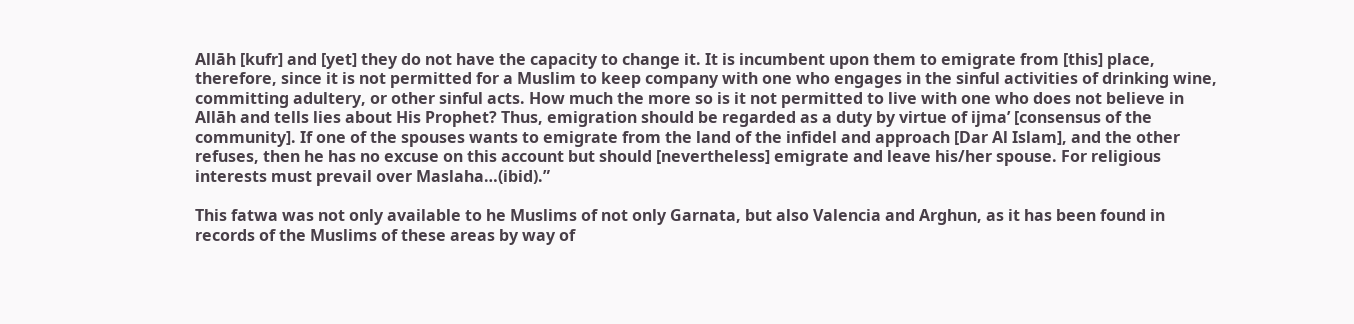Allāh [kufr] and [yet] they do not have the capacity to change it. It is incumbent upon them to emigrate from [this] place, therefore, since it is not permitted for a Muslim to keep company with one who engages in the sinful activities of drinking wine, committing adultery, or other sinful acts. How much the more so is it not permitted to live with one who does not believe in Allāh and tells lies about His Prophet? Thus, emigration should be regarded as a duty by virtue of ijma’ [consensus of the community]. If one of the spouses wants to emigrate from the land of the infidel and approach [Dar Al Islam], and the other refuses, then he has no excuse on this account but should [nevertheless] emigrate and leave his/her spouse. For religious interests must prevail over Maslaha…(ibid).”

This fatwa was not only available to he Muslims of not only Garnata, but also Valencia and Arghun, as it has been found in records of the Muslims of these areas by way of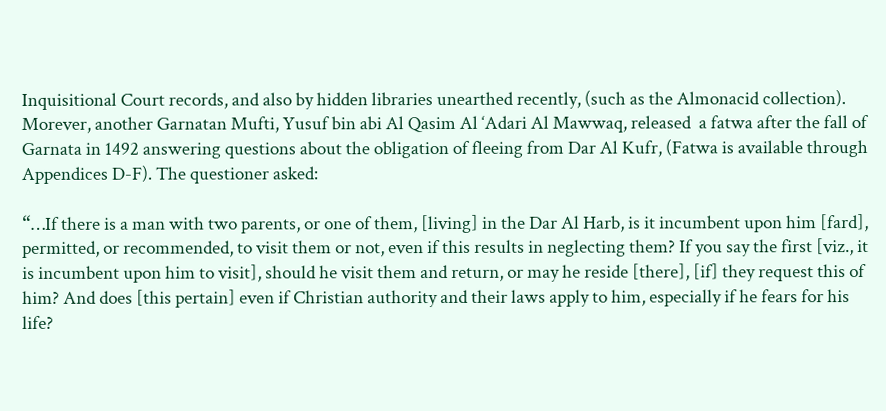Inquisitional Court records, and also by hidden libraries unearthed recently, (such as the Almonacid collection). Morever, another Garnatan Mufti, Yusuf bin abi Al Qasim Al ‘Adari Al Mawwaq, released  a fatwa after the fall of Garnata in 1492 answering questions about the obligation of fleeing from Dar Al Kufr, (Fatwa is available through Appendices D-F). The questioner asked:

“…If there is a man with two parents, or one of them, [living] in the Dar Al Harb, is it incumbent upon him [fard], permitted, or recommended, to visit them or not, even if this results in neglecting them? If you say the first [viz., it is incumbent upon him to visit], should he visit them and return, or may he reside [there], [if] they request this of him? And does [this pertain] even if Christian authority and their laws apply to him, especially if he fears for his life?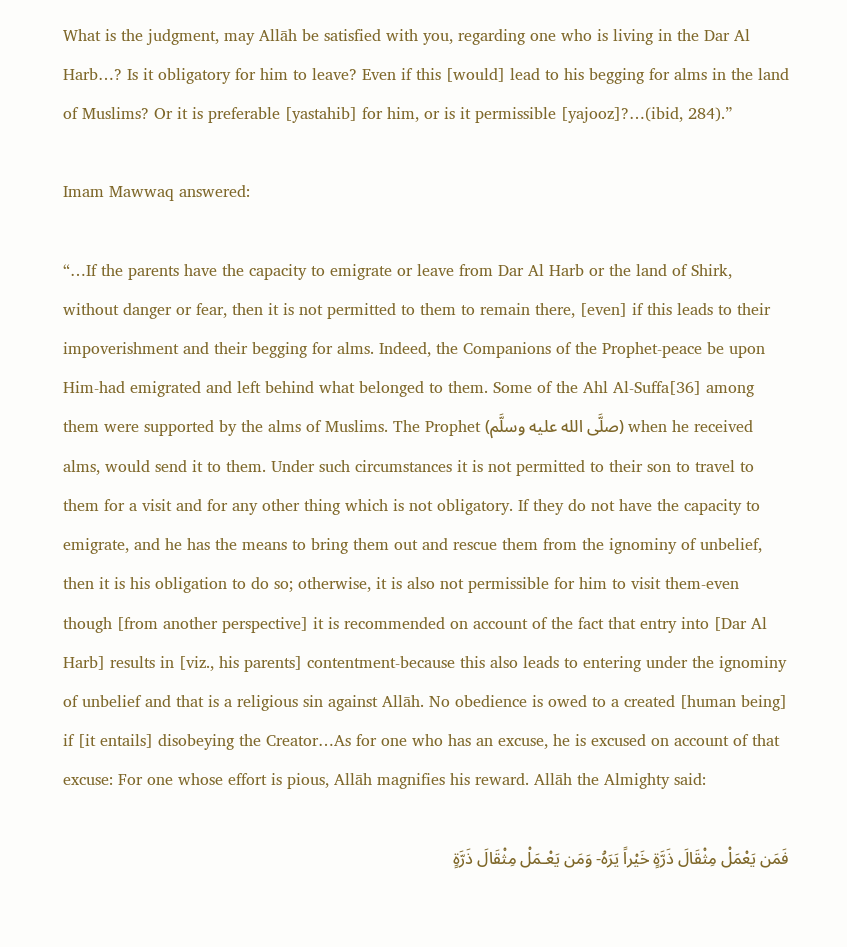What is the judgment, may Allāh be satisfied with you, regarding one who is living in the Dar Al Harb…? Is it obligatory for him to leave? Even if this [would] lead to his begging for alms in the land of Muslims? Or it is preferable [yastahib] for him, or is it permissible [yajooz]?…(ibid, 284).”

Imam Mawwaq answered:

“…If the parents have the capacity to emigrate or leave from Dar Al Harb or the land of Shirk, without danger or fear, then it is not permitted to them to remain there, [even] if this leads to their impoverishment and their begging for alms. Indeed, the Companions of the Prophet-peace be upon Him-had emigrated and left behind what belonged to them. Some of the Ahl Al-Suffa[36] among them were supported by the alms of Muslims. The Prophet (صلَّى الله عليه وسلَّم) when he received alms, would send it to them. Under such circumstances it is not permitted to their son to travel to them for a visit and for any other thing which is not obligatory. If they do not have the capacity to emigrate, and he has the means to bring them out and rescue them from the ignominy of unbelief, then it is his obligation to do so; otherwise, it is also not permissible for him to visit them-even though [from another perspective] it is recommended on account of the fact that entry into [Dar Al Harb] results in [viz., his parents] contentment-because this also leads to entering under the ignominy of unbelief and that is a religious sin against Allāh. No obedience is owed to a created [human being] if [it entails] disobeying the Creator…As for one who has an excuse, he is excused on account of that excuse: For one whose effort is pious, Allāh magnifies his reward. Allāh the Almighty said:

فَمَن يَعْمَلْ مِثْقَالَ ذَرَّةٍ خَيْراً يَرَهُ- وَمَن يَعْـمَلْ مِثْقَالَ ذَرَّةٍ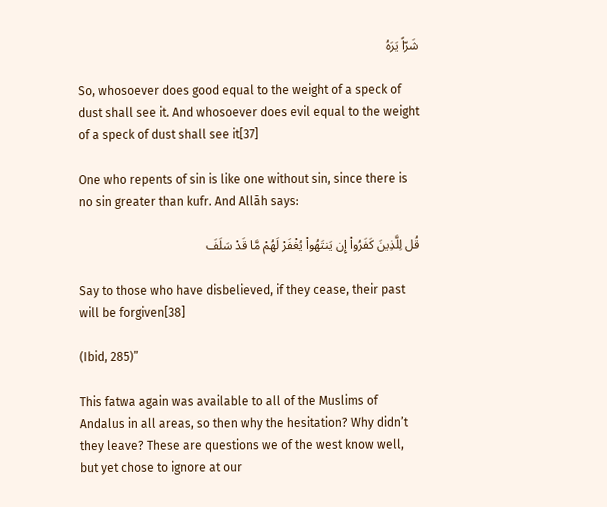شَرّاً يَرَهُ

So, whosoever does good equal to the weight of a speck of dust shall see it. And whosoever does evil equal to the weight of a speck of dust shall see it[37]

One who repents of sin is like one without sin, since there is no sin greater than kufr. And Allāh says:

قُل لِلَّذِينَ كَفَرُواْ إِن يَنتَهُواْ يُغْفَرْ لَهُمْ مَّا قَدْ سَلَفَ

Say to those who have disbelieved, if they cease, their past will be forgiven[38]

(Ibid, 285)”

This fatwa again was available to all of the Muslims of Andalus in all areas, so then why the hesitation? Why didn’t they leave? These are questions we of the west know well, but yet chose to ignore at our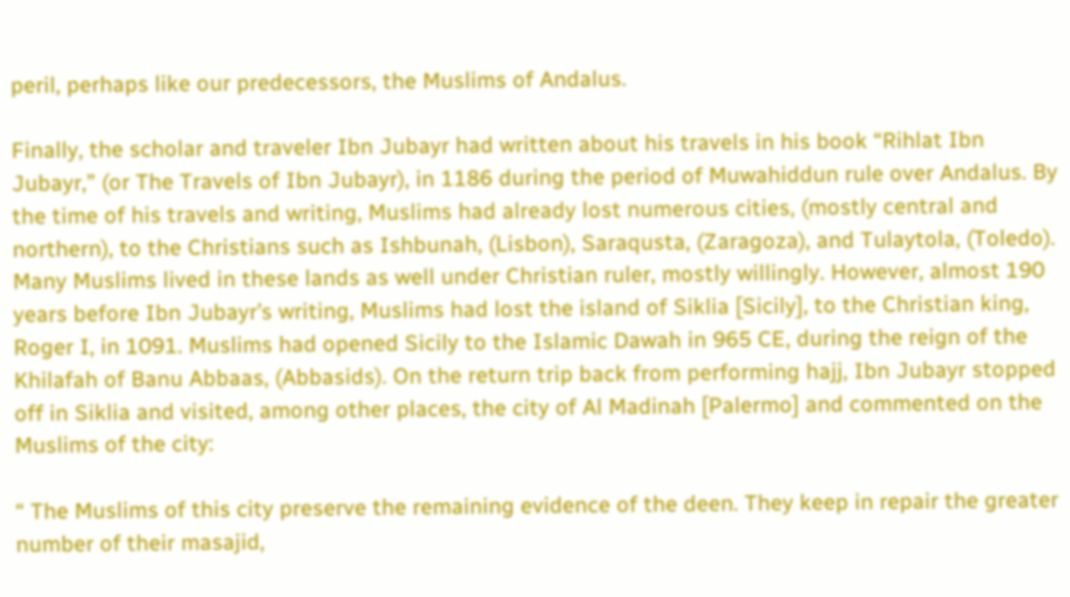peril, perhaps like our predecessors, the Muslims of Andalus.

Finally, the scholar and traveler Ibn Jubayr had written about his travels in his book “Rihlat Ibn Jubayr,” (or The Travels of Ibn Jubayr), in 1186 during the period of Muwahiddun rule over Andalus. By the time of his travels and writing, Muslims had already lost numerous cities, (mostly central and northern), to the Christians such as Ishbunah, (Lisbon), Saraqusta, (Zaragoza), and Tulaytola, (Toledo). Many Muslims lived in these lands as well under Christian ruler, mostly willingly. However, almost 190 years before Ibn Jubayr’s writing, Muslims had lost the island of Siklia [Sicily], to the Christian king, Roger I, in 1091. Muslims had opened Sicily to the Islamic Dawah in 965 CE, during the reign of the Khilafah of Banu Abbaas, (Abbasids). On the return trip back from performing hajj, Ibn Jubayr stopped off in Siklia and visited, among other places, the city of Al Madinah [Palermo] and commented on the Muslims of the city:

“ The Muslims of this city preserve the remaining evidence of the deen. They keep in repair the greater number of their masajid,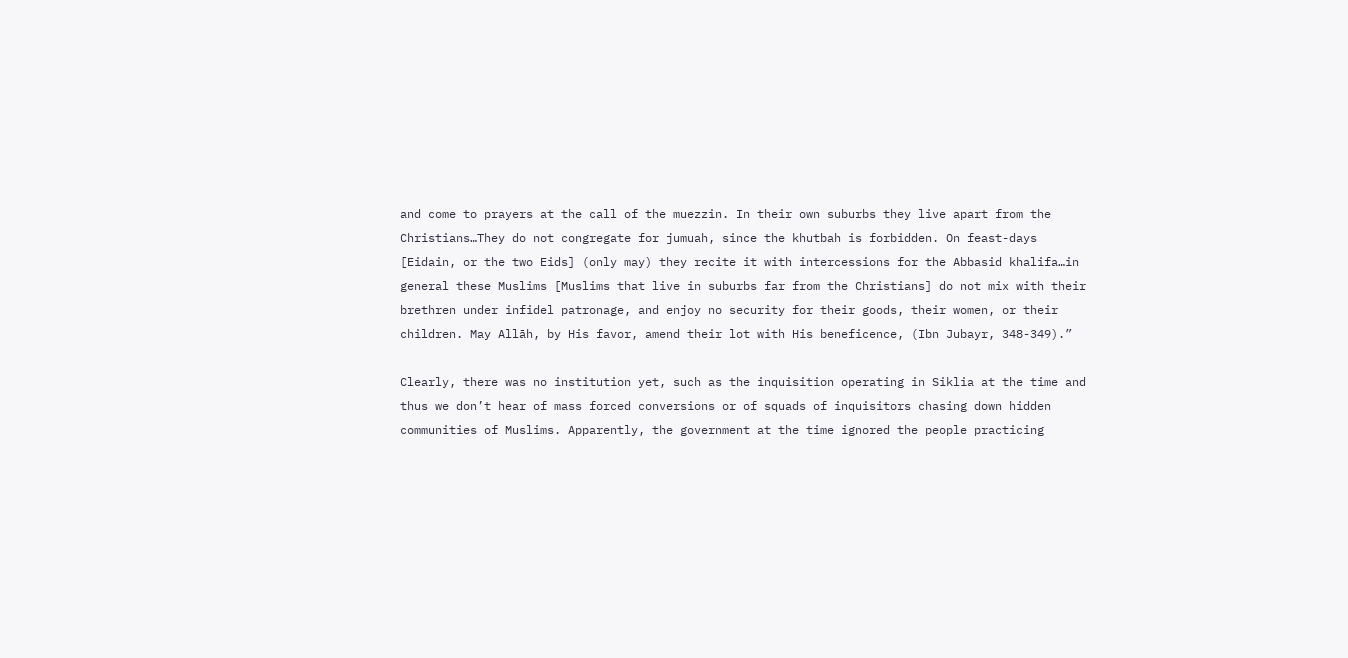and come to prayers at the call of the muezzin. In their own suburbs they live apart from the Christians…They do not congregate for jumuah, since the khutbah is forbidden. On feast-days [Eidain, or the two Eids] (only may) they recite it with intercessions for the Abbasid khalifa…in general these Muslims [Muslims that live in suburbs far from the Christians] do not mix with their brethren under infidel patronage, and enjoy no security for their goods, their women, or their children. May Allāh, by His favor, amend their lot with His beneficence, (Ibn Jubayr, 348-349).”

Clearly, there was no institution yet, such as the inquisition operating in Siklia at the time and thus we don’t hear of mass forced conversions or of squads of inquisitors chasing down hidden communities of Muslims. Apparently, the government at the time ignored the people practicing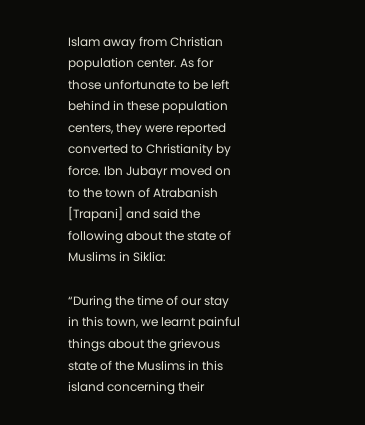Islam away from Christian population center. As for those unfortunate to be left behind in these population centers, they were reported converted to Christianity by force. Ibn Jubayr moved on to the town of Atrabanish [Trapani] and said the following about the state of Muslims in Siklia:

“During the time of our stay in this town, we learnt painful things about the grievous state of the Muslims in this island concerning their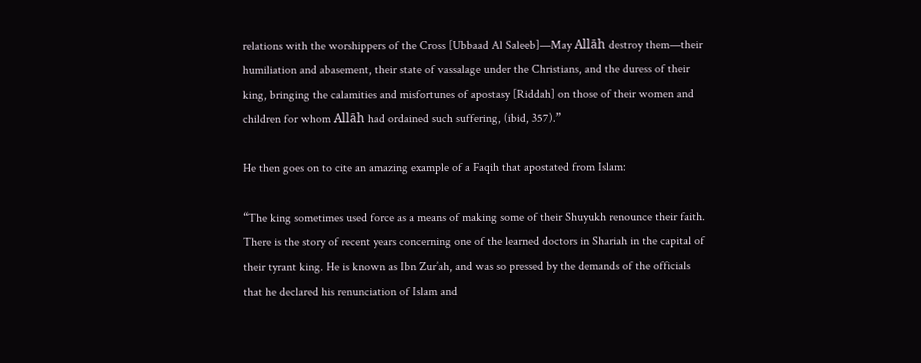relations with the worshippers of the Cross [Ubbaad Al Saleeb]—May Allāh destroy them—their humiliation and abasement, their state of vassalage under the Christians, and the duress of their king, bringing the calamities and misfortunes of apostasy [Riddah] on those of their women and children for whom Allāh had ordained such suffering, (ibid, 357).”

He then goes on to cite an amazing example of a Faqih that apostated from Islam:

“The king sometimes used force as a means of making some of their Shuyukh renounce their faith. There is the story of recent years concerning one of the learned doctors in Shariah in the capital of their tyrant king. He is known as Ibn Zur’ah, and was so pressed by the demands of the officials that he declared his renunciation of Islam and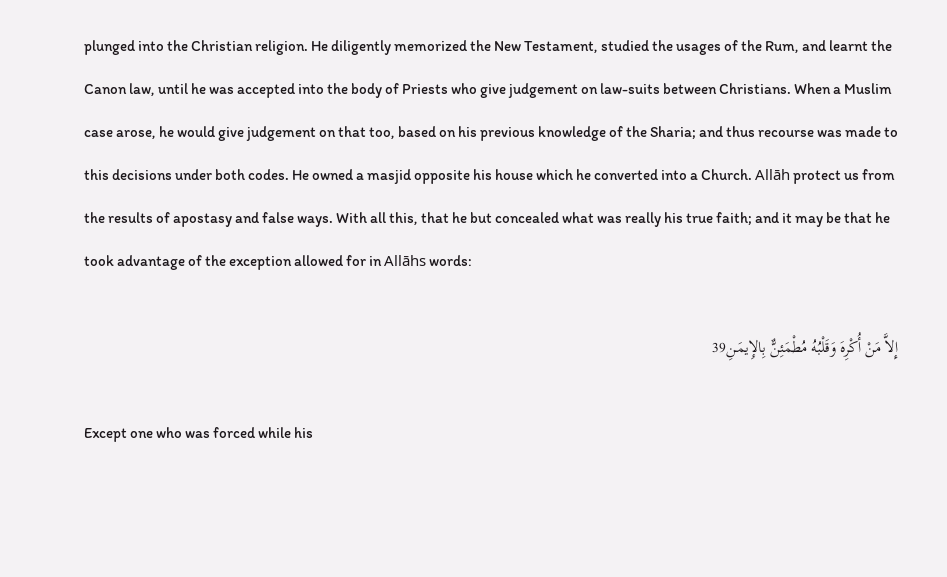plunged into the Christian religion. He diligently memorized the New Testament, studied the usages of the Rum, and learnt the Canon law, until he was accepted into the body of Priests who give judgement on law-suits between Christians. When a Muslim case arose, he would give judgement on that too, based on his previous knowledge of the Sharia; and thus recourse was made to this decisions under both codes. He owned a masjid opposite his house which he converted into a Church. Allāh protect us from the results of apostasy and false ways. With all this, that he but concealed what was really his true faith; and it may be that he took advantage of the exception allowed for in Allāhs words:

إِلاَّ مَنْ أُكْرِهَ وَقَلْبُهُ مُطْمَئِنٌّ بِالإِيمَـنِ39

Except one who was forced while his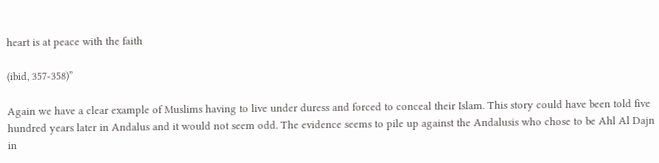heart is at peace with the faith

(ibid, 357-358)”

Again we have a clear example of Muslims having to live under duress and forced to conceal their Islam. This story could have been told five hundred years later in Andalus and it would not seem odd. The evidence seems to pile up against the Andalusis who chose to be Ahl Al Dajn in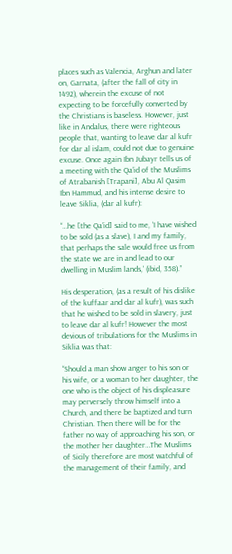places such as Valencia, Arghun and later on, Garnata, (after the fall of city in 1492), wherein the excuse of not expecting to be forcefully converted by the Christians is baseless. However, just like in Andalus, there were righteous people that, wanting to leave dar al kufr for dar al islam, could not due to genuine excuse. Once again Ibn Jubayr tells us of a meeting with the Qa’id of the Muslims of Atrabanish [Trapani], Abu Al Qasim Ibn Hammud, and his intense desire to leave Siklia, (dar al kufr):

“…he [the Qa’id] said to me, ‘I have wished to be sold (as a slave), I and my family, that perhaps the sale would free us from the state we are in and lead to our dwelling in Muslim lands,’ (ibid, 358).”

His desperation, (as a result of his dislike of the kuffaar and dar al kufr), was such that he wished to be sold in slavery, just to leave dar al kufr! However the most devious of tribulations for the Muslims in Siklia was that:

“Should a man show anger to his son or his wife, or a woman to her daughter, the one who is the object of his displeasure may perversely throw himself into a Church, and there be baptized and turn Christian. Then there will be for the father no way of approaching his son, or the mother her daughter…The Muslims of Sicily therefore are most watchful of the management of their family, and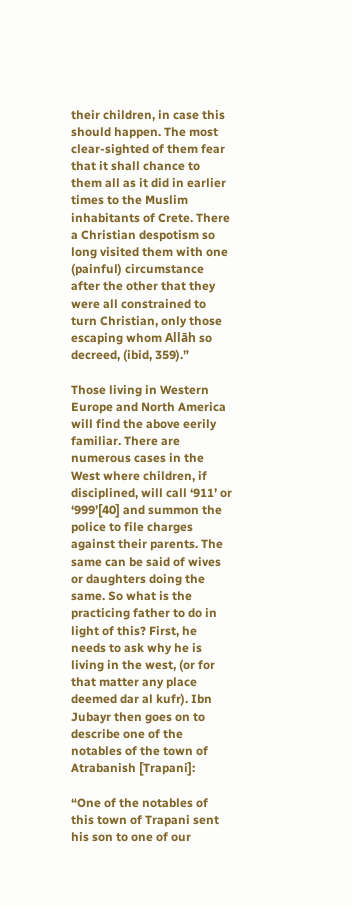their children, in case this should happen. The most clear-sighted of them fear that it shall chance to them all as it did in earlier times to the Muslim inhabitants of Crete. There a Christian despotism so long visited them with one (painful) circumstance after the other that they were all constrained to turn Christian, only those escaping whom Allāh so decreed, (ibid, 359).”

Those living in Western Europe and North America will find the above eerily familiar. There are numerous cases in the West where children, if disciplined, will call ‘911’ or ‘999’[40] and summon the police to file charges against their parents. The same can be said of wives or daughters doing the same. So what is the practicing father to do in light of this? First, he needs to ask why he is living in the west, (or for that matter any place deemed dar al kufr). Ibn Jubayr then goes on to describe one of the notables of the town of Atrabanish [Trapani]:

“One of the notables of this town of Trapani sent his son to one of our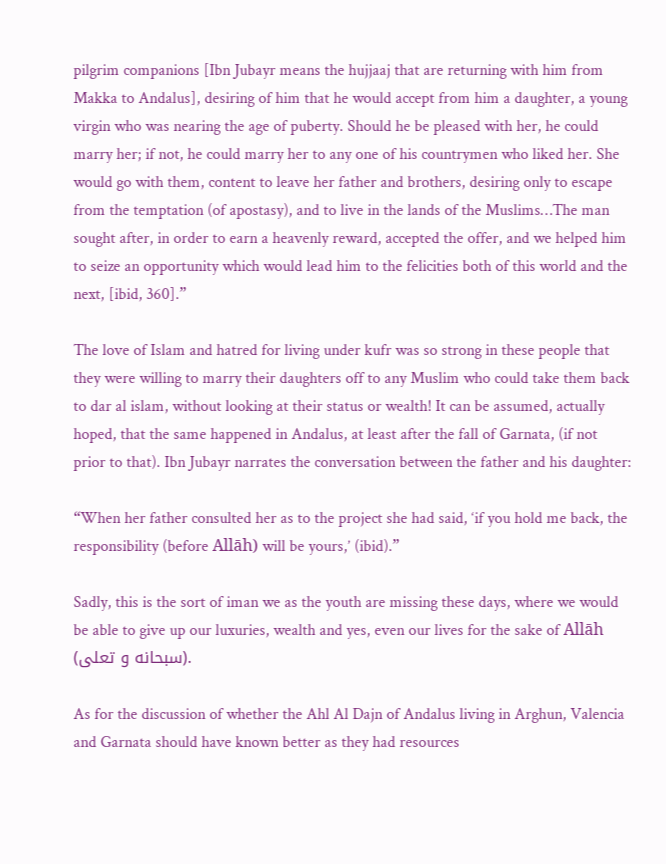pilgrim companions [Ibn Jubayr means the hujjaaj that are returning with him from Makka to Andalus], desiring of him that he would accept from him a daughter, a young virgin who was nearing the age of puberty. Should he be pleased with her, he could marry her; if not, he could marry her to any one of his countrymen who liked her. She would go with them, content to leave her father and brothers, desiring only to escape from the temptation (of apostasy), and to live in the lands of the Muslims…The man sought after, in order to earn a heavenly reward, accepted the offer, and we helped him to seize an opportunity which would lead him to the felicities both of this world and the next, [ibid, 360].”

The love of Islam and hatred for living under kufr was so strong in these people that they were willing to marry their daughters off to any Muslim who could take them back to dar al islam, without looking at their status or wealth! It can be assumed, actually hoped, that the same happened in Andalus, at least after the fall of Garnata, (if not prior to that). Ibn Jubayr narrates the conversation between the father and his daughter:

“When her father consulted her as to the project she had said, ‘if you hold me back, the responsibility (before Allāh) will be yours,’ (ibid).”

Sadly, this is the sort of iman we as the youth are missing these days, where we would be able to give up our luxuries, wealth and yes, even our lives for the sake of Allāh (سبحانه و تعلى).

As for the discussion of whether the Ahl Al Dajn of Andalus living in Arghun, Valencia and Garnata should have known better as they had resources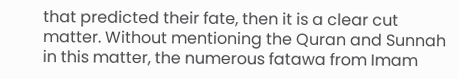that predicted their fate, then it is a clear cut matter. Without mentioning the Quran and Sunnah in this matter, the numerous fatawa from Imam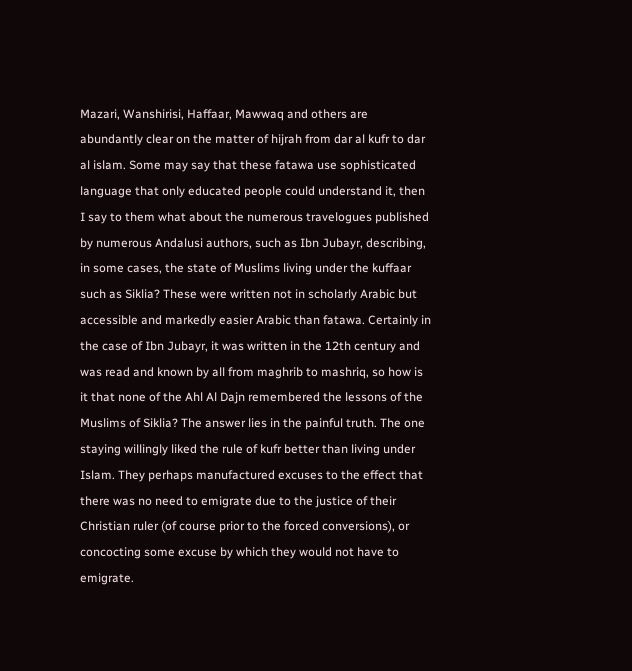Mazari, Wanshirisi, Haffaar, Mawwaq and others are abundantly clear on the matter of hijrah from dar al kufr to dar al islam. Some may say that these fatawa use sophisticated language that only educated people could understand it, then I say to them what about the numerous travelogues published by numerous Andalusi authors, such as Ibn Jubayr, describing, in some cases, the state of Muslims living under the kuffaar such as Siklia? These were written not in scholarly Arabic but accessible and markedly easier Arabic than fatawa. Certainly in the case of Ibn Jubayr, it was written in the 12th century and was read and known by all from maghrib to mashriq, so how is it that none of the Ahl Al Dajn remembered the lessons of the Muslims of Siklia? The answer lies in the painful truth. The one staying willingly liked the rule of kufr better than living under Islam. They perhaps manufactured excuses to the effect that there was no need to emigrate due to the justice of their Christian ruler (of course prior to the forced conversions), or concocting some excuse by which they would not have to emigrate.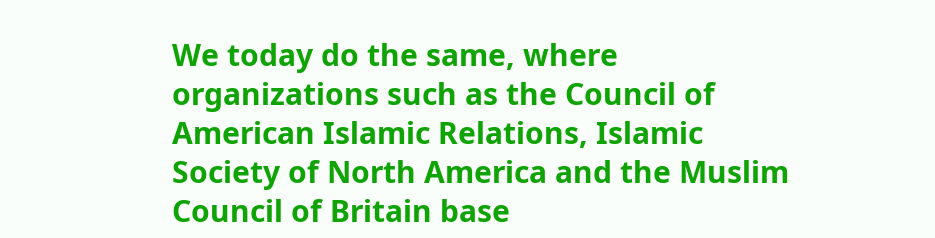We today do the same, where organizations such as the Council of American Islamic Relations, Islamic Society of North America and the Muslim Council of Britain base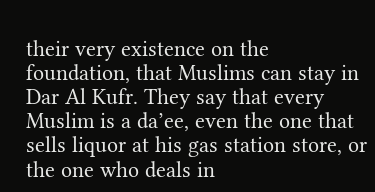their very existence on the foundation, that Muslims can stay in Dar Al Kufr. They say that every Muslim is a da’ee, even the one that sells liquor at his gas station store, or the one who deals in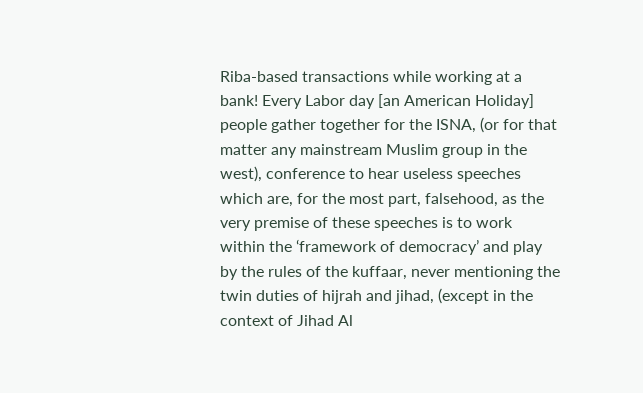Riba-based transactions while working at a bank! Every Labor day [an American Holiday] people gather together for the ISNA, (or for that matter any mainstream Muslim group in the west), conference to hear useless speeches which are, for the most part, falsehood, as the very premise of these speeches is to work within the ‘framework of democracy’ and play by the rules of the kuffaar, never mentioning the twin duties of hijrah and jihad, (except in the context of Jihad Al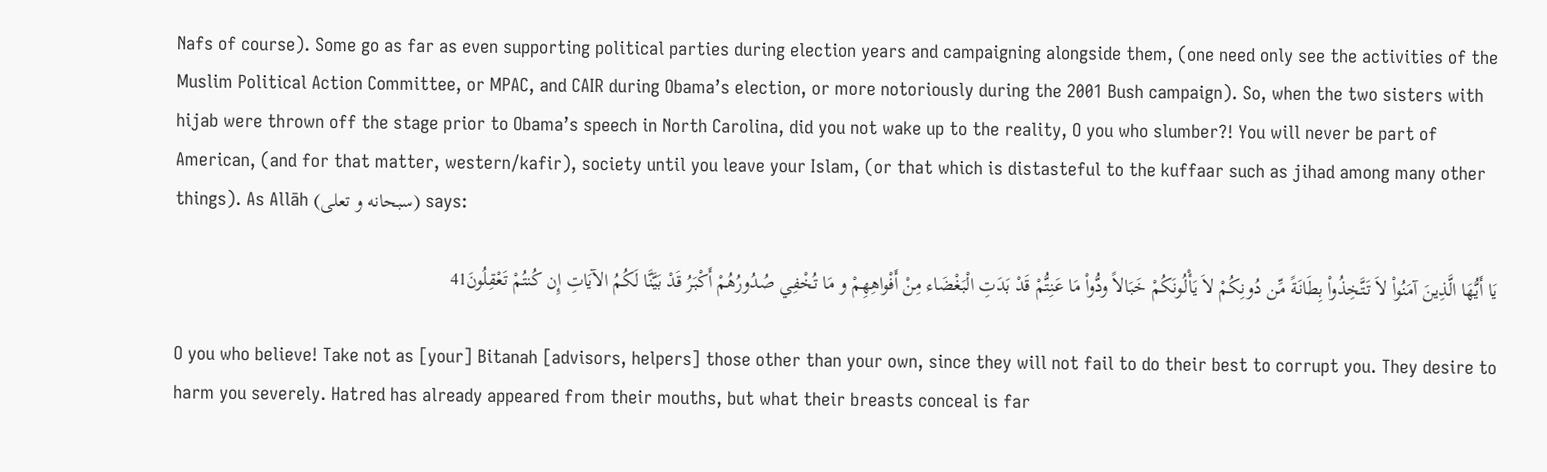Nafs of course). Some go as far as even supporting political parties during election years and campaigning alongside them, (one need only see the activities of the Muslim Political Action Committee, or MPAC, and CAIR during Obama’s election, or more notoriously during the 2001 Bush campaign). So, when the two sisters with hijab were thrown off the stage prior to Obama’s speech in North Carolina, did you not wake up to the reality, O you who slumber?! You will never be part of American, (and for that matter, western/kafir), society until you leave your Islam, (or that which is distasteful to the kuffaar such as jihad among many other things). As Allāh (سبحانه و تعلى) says:

يَا أَيُّهَا الَّذِينَ آمَنُواْ لاَ تَتَّخِذُواْ بِطَانَةً مِّن دُونِكُمْ لاَ يَأْلُونَكُمْ خَبَالاً ودُّواْ مَا عَنِتُّمْ قَدْ بَدَتِ الْبَغْضَاء مِنْ أَفْواهِهِمْ و مَا تُخْفِي صُدُورُهُمْ أَكْبَرُ قَدْ بَيَّنَّا لَكُمُ الآيَاتِ إِن كُنتُمْ تَعْقِلُونَ41

O you who believe! Take not as [your] Bitanah [advisors, helpers] those other than your own, since they will not fail to do their best to corrupt you. They desire to harm you severely. Hatred has already appeared from their mouths, but what their breasts conceal is far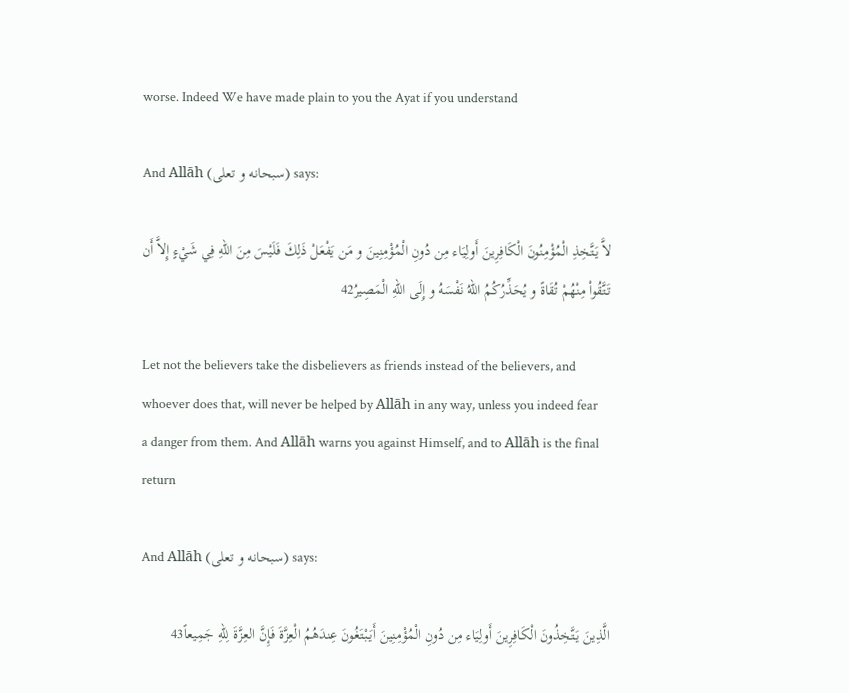worse. Indeed We have made plain to you the Ayat if you understand

And Allāh (سبحانه و تعلى) says:

لاَّ يَتَّخِذِ الْمُؤْمِنُونَ الْكَافِرِينَ أَولِيَاء مِن دُونِ الْمُؤْمِنِينَ و مَن يَفْعَلْ ذَلِكَ فَلَيْسَ مِنَ اللّهِ فِي شَيْءٍ إِلاَّ أَن تَتَّقُواْ مِنْهُمْ تُقَاةً و يُحَذِّرُكُمُ اللّهُ نَفْسَهُ و إِلَى اللّهِ الْمَصِيرُ42

Let not the believers take the disbelievers as friends instead of the believers, and whoever does that, will never be helped by Allāh in any way, unless you indeed fear a danger from them. And Allāh warns you against Himself, and to Allāh is the final return

And Allāh (سبحانه و تعلى) says:

الَّذِينَ يَتَّخِذُونَ الْكَافِرِينَ أَولِيَاء مِن دُونِ الْمُؤْمِنِينَ أَيَبْتَغُونَ عِندَهُمُ الْعِزَّةَ فَإِنَّ العِزَّةَ لِلّهِ جَمِيعاً43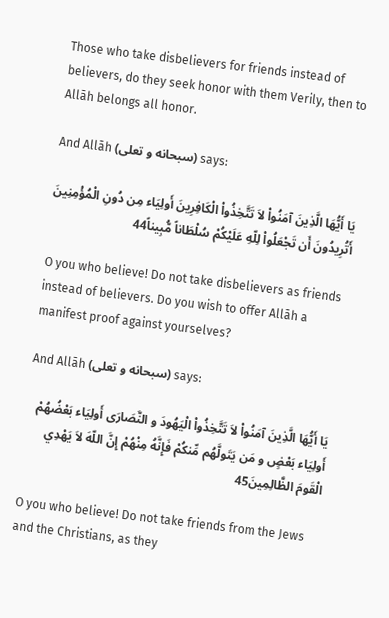Those who take disbelievers for friends instead of believers, do they seek honor with them Verily, then to Allāh belongs all honor.

And Allāh (سبحانه و تعلى) says:

يَا أَيُّهَا الَّذِينَ آمَنُواْ لاَ تَتَّخِذُواْ الْكَافِرِينَ أَولِيَاء مِن دُونِ الْمُؤْمِنِينَ أَتُرِيدُونَ أَن تَجْعَلُواْ لِلّهِ عَلَيْكُمْ سُلْطَاناً مُّبِيناً44

O you who believe! Do not take disbelievers as friends instead of believers. Do you wish to offer Allāh a manifest proof against yourselves?

And Allāh (سبحانه و تعلى) says:

يَا أَيُّهَا الَّذِينَ آمَنُواْ لاَ تَتَّخِذُواْ الْيَهُودَ و النَّصَارَى أَولِيَاء بَعْضُهُمْ أَولِيَاء بَعْضٍ و مَن يَتَولَّهُم مِّنكُمْ فَإِنَّهُ مِنْهُمْ إِنَّ اللّهَ لاَ يَهْدِي الْقَومَ الظَّالِمِينَ45

O you who believe! Do not take friends from the Jews and the Christians, as they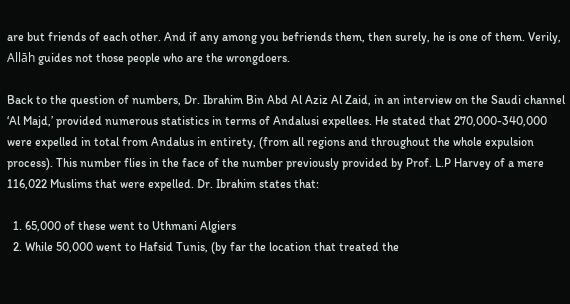are but friends of each other. And if any among you befriends them, then surely, he is one of them. Verily, Allāh guides not those people who are the wrongdoers.

Back to the question of numbers, Dr. Ibrahim Bin Abd Al Aziz Al Zaid, in an interview on the Saudi channel ‘Al Majd,’ provided numerous statistics in terms of Andalusi expellees. He stated that 270,000-340,000 were expelled in total from Andalus in entirety, (from all regions and throughout the whole expulsion process). This number flies in the face of the number previously provided by Prof. L.P Harvey of a mere 116,022 Muslims that were expelled. Dr. Ibrahim states that:

  1. 65,000 of these went to Uthmani Algiers
  2. While 50,000 went to Hafsid Tunis, (by far the location that treated the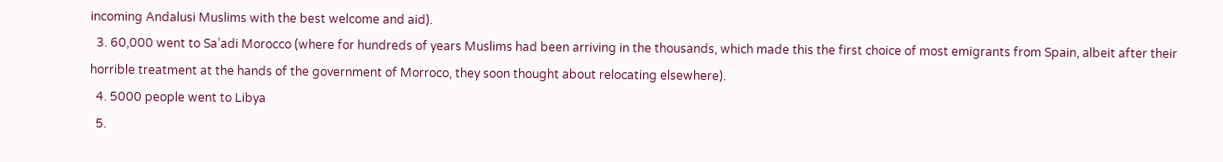incoming Andalusi Muslims with the best welcome and aid).
  3. 60,000 went to Sa’adi Morocco (where for hundreds of years Muslims had been arriving in the thousands, which made this the first choice of most emigrants from Spain, albeit after their horrible treatment at the hands of the government of Morroco, they soon thought about relocating elsewhere).
  4. 5000 people went to Libya
  5.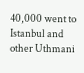40,000 went to Istanbul and other Uthmani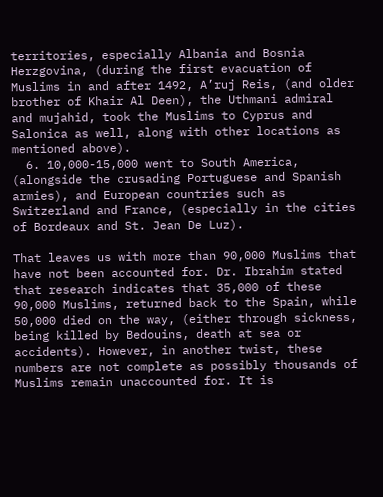territories, especially Albania and Bosnia Herzgovina, (during the first evacuation of Muslims in and after 1492, A’ruj Reis, (and older brother of Khair Al Deen), the Uthmani admiral and mujahid, took the Muslims to Cyprus and Salonica as well, along with other locations as mentioned above).
  6. 10,000-15,000 went to South America, (alongside the crusading Portuguese and Spanish armies), and European countries such as Switzerland and France, (especially in the cities of Bordeaux and St. Jean De Luz).

That leaves us with more than 90,000 Muslims that have not been accounted for. Dr. Ibrahim stated that research indicates that 35,000 of these 90,000 Muslims, returned back to the Spain, while 50,000 died on the way, (either through sickness, being killed by Bedouins, death at sea or accidents). However, in another twist, these numbers are not complete as possibly thousands of Muslims remain unaccounted for. It is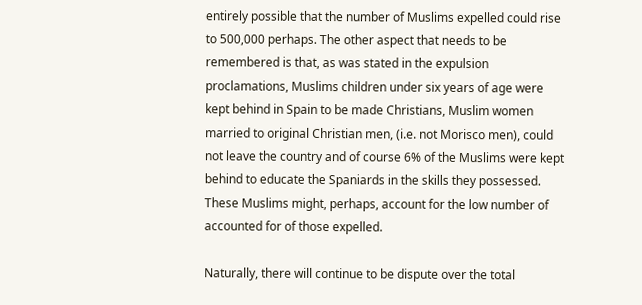entirely possible that the number of Muslims expelled could rise to 500,000 perhaps. The other aspect that needs to be remembered is that, as was stated in the expulsion proclamations, Muslims children under six years of age were kept behind in Spain to be made Christians, Muslim women married to original Christian men, (i.e. not Morisco men), could not leave the country and of course 6% of the Muslims were kept behind to educate the Spaniards in the skills they possessed. These Muslims might, perhaps, account for the low number of accounted for of those expelled.

Naturally, there will continue to be dispute over the total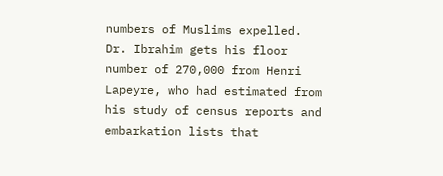numbers of Muslims expelled. Dr. Ibrahim gets his floor number of 270,000 from Henri Lapeyre, who had estimated from his study of census reports and embarkation lists that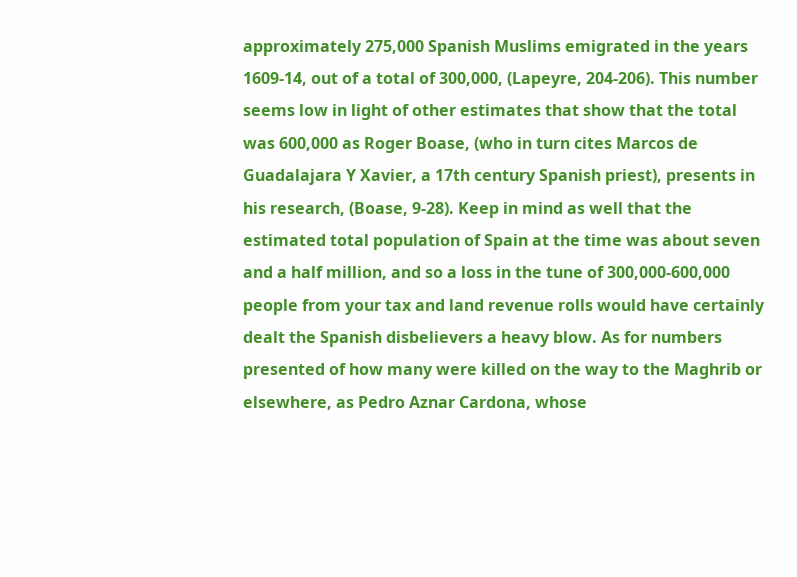approximately 275,000 Spanish Muslims emigrated in the years 1609-14, out of a total of 300,000, (Lapeyre, 204-206). This number seems low in light of other estimates that show that the total was 600,000 as Roger Boase, (who in turn cites Marcos de Guadalajara Y Xavier, a 17th century Spanish priest), presents in his research, (Boase, 9-28). Keep in mind as well that the estimated total population of Spain at the time was about seven and a half million, and so a loss in the tune of 300,000-600,000 people from your tax and land revenue rolls would have certainly dealt the Spanish disbelievers a heavy blow. As for numbers presented of how many were killed on the way to the Maghrib or elsewhere, as Pedro Aznar Cardona, whose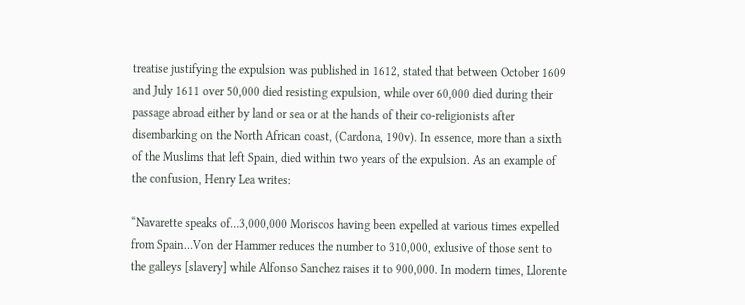treatise justifying the expulsion was published in 1612, stated that between October 1609 and July 1611 over 50,000 died resisting expulsion, while over 60,000 died during their passage abroad either by land or sea or at the hands of their co-religionists after disembarking on the North African coast, (Cardona, 190v). In essence, more than a sixth of the Muslims that left Spain, died within two years of the expulsion. As an example of the confusion, Henry Lea writes:

“Navarette speaks of…3,000,000 Moriscos having been expelled at various times expelled from Spain…Von der Hammer reduces the number to 310,000, exlusive of those sent to the galleys [slavery] while Alfonso Sanchez raises it to 900,000. In modern times, Llorente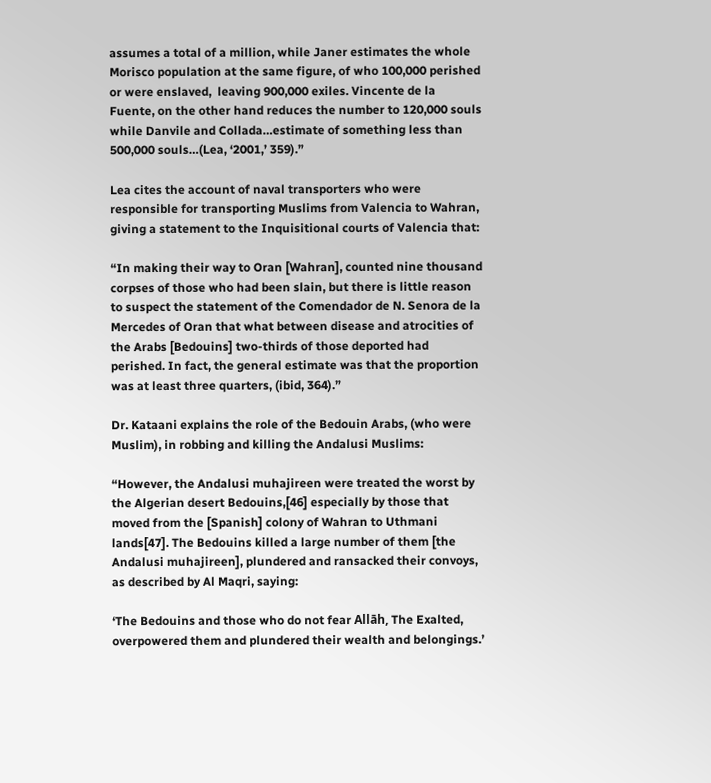assumes a total of a million, while Janer estimates the whole  Morisco population at the same figure, of who 100,000 perished or were enslaved,  leaving 900,000 exiles. Vincente de la Fuente, on the other hand reduces the number to 120,000 souls while Danvile and Collada…estimate of something less than 500,000 souls…(Lea, ‘2001,’ 359).”

Lea cites the account of naval transporters who were responsible for transporting Muslims from Valencia to Wahran, giving a statement to the Inquisitional courts of Valencia that:

“In making their way to Oran [Wahran], counted nine thousand corpses of those who had been slain, but there is little reason to suspect the statement of the Comendador de N. Senora de la Mercedes of Oran that what between disease and atrocities of the Arabs [Bedouins] two-thirds of those deported had perished. In fact, the general estimate was that the proportion was at least three quarters, (ibid, 364).”

Dr. Kataani explains the role of the Bedouin Arabs, (who were Muslim), in robbing and killing the Andalusi Muslims:

“However, the Andalusi muhajireen were treated the worst by the Algerian desert Bedouins,[46] especially by those that moved from the [Spanish] colony of Wahran to Uthmani lands[47]. The Bedouins killed a large number of them [the Andalusi muhajireen], plundered and ransacked their convoys, as described by Al Maqri, saying:

‘The Bedouins and those who do not fear Allāh, The Exalted, overpowered them and plundered their wealth and belongings.’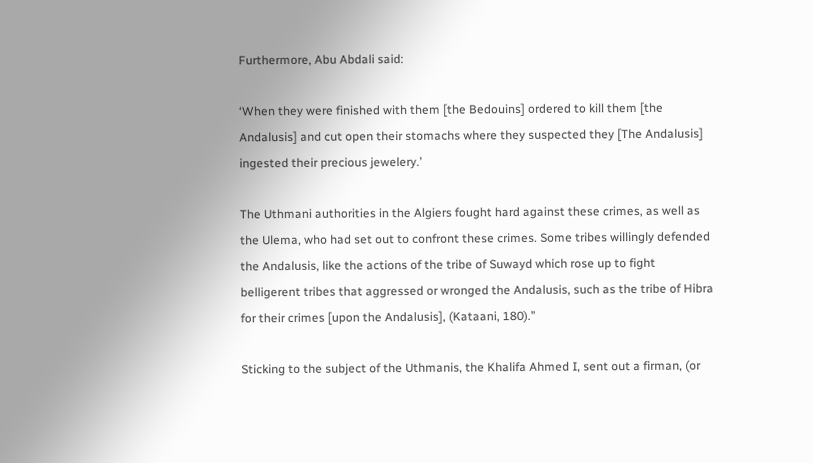Furthermore, Abu Abdali said:

‘When they were finished with them [the Bedouins] ordered to kill them [the Andalusis] and cut open their stomachs where they suspected they [The Andalusis] ingested their precious jewelery.’

The Uthmani authorities in the Algiers fought hard against these crimes, as well as the Ulema, who had set out to confront these crimes. Some tribes willingly defended the Andalusis, like the actions of the tribe of Suwayd which rose up to fight belligerent tribes that aggressed or wronged the Andalusis, such as the tribe of Hibra for their crimes [upon the Andalusis], (Kataani, 180).”

Sticking to the subject of the Uthmanis, the Khalifa Ahmed I, sent out a firman, (or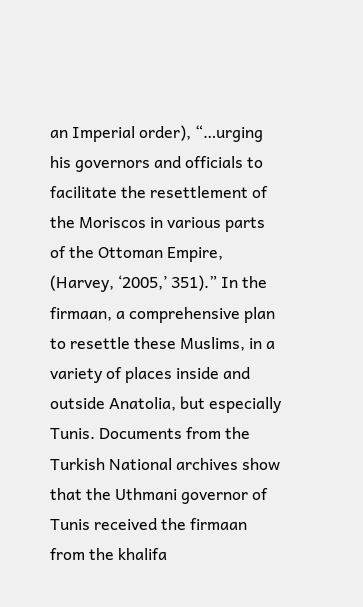an Imperial order), “…urging his governors and officials to facilitate the resettlement of the Moriscos in various parts of the Ottoman Empire, (Harvey, ‘2005,’ 351).” In the firmaan, a comprehensive plan to resettle these Muslims, in a variety of places inside and outside Anatolia, but especially Tunis. Documents from the Turkish National archives show that the Uthmani governor of Tunis received the firmaan from the khalifa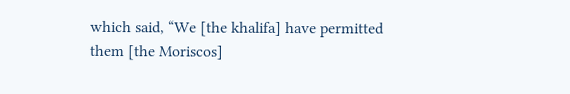which said, “We [the khalifa] have permitted them [the Moriscos]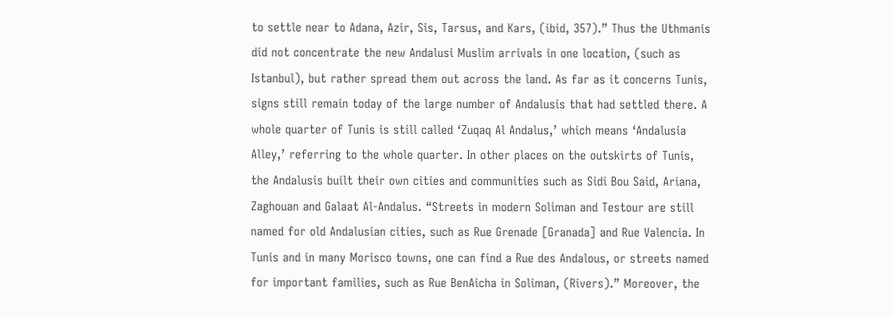to settle near to Adana, Azir, Sis, Tarsus, and Kars, (ibid, 357).” Thus the Uthmanis did not concentrate the new Andalusi Muslim arrivals in one location, (such as Istanbul), but rather spread them out across the land. As far as it concerns Tunis, signs still remain today of the large number of Andalusis that had settled there. A whole quarter of Tunis is still called ‘Zuqaq Al Andalus,’ which means ‘Andalusia Alley,’ referring to the whole quarter. In other places on the outskirts of Tunis, the Andalusis built their own cities and communities such as Sidi Bou Said, Ariana, Zaghouan and Galaat Al-Andalus. “Streets in modern Soliman and Testour are still named for old Andalusian cities, such as Rue Grenade [Granada] and Rue Valencia. In Tunis and in many Morisco towns, one can find a Rue des Andalous, or streets named for important families, such as Rue BenAicha in Soliman, (Rivers).” Moreover, the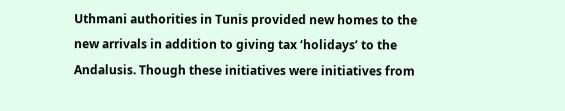Uthmani authorities in Tunis provided new homes to the new arrivals in addition to giving tax ‘holidays’ to the Andalusis. Though these initiatives were initiatives from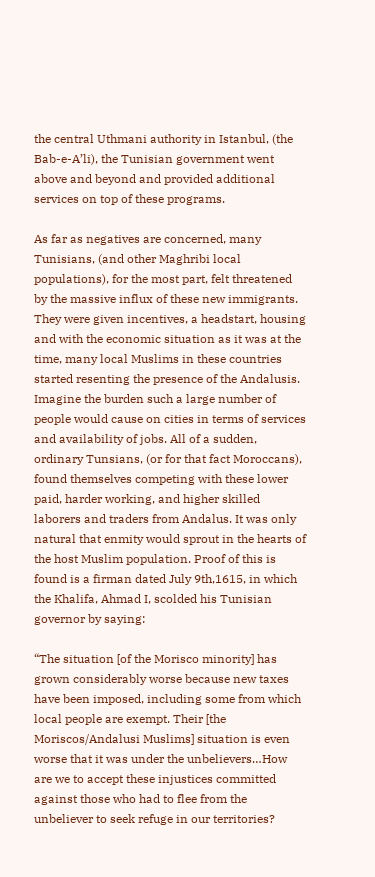the central Uthmani authority in Istanbul, (the Bab-e-A’li), the Tunisian government went above and beyond and provided additional services on top of these programs.

As far as negatives are concerned, many Tunisians, (and other Maghribi local populations), for the most part, felt threatened by the massive influx of these new immigrants. They were given incentives, a headstart, housing and with the economic situation as it was at the time, many local Muslims in these countries started resenting the presence of the Andalusis. Imagine the burden such a large number of people would cause on cities in terms of services and availability of jobs. All of a sudden, ordinary Tunsians, (or for that fact Moroccans), found themselves competing with these lower paid, harder working, and higher skilled laborers and traders from Andalus. It was only natural that enmity would sprout in the hearts of the host Muslim population. Proof of this is found is a firman dated July 9th,1615, in which the Khalifa, Ahmad I, scolded his Tunisian governor by saying:

“The situation [of the Morisco minority] has grown considerably worse because new taxes have been imposed, including some from which local people are exempt. Their [the Moriscos/Andalusi Muslims] situation is even worse that it was under the unbelievers…How are we to accept these injustices committed against those who had to flee from the unbeliever to seek refuge in our territories?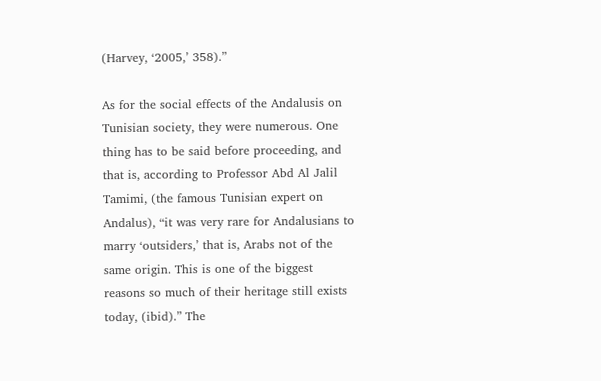(Harvey, ‘2005,’ 358).”

As for the social effects of the Andalusis on Tunisian society, they were numerous. One thing has to be said before proceeding, and that is, according to Professor Abd Al Jalil Tamimi, (the famous Tunisian expert on Andalus), “it was very rare for Andalusians to marry ‘outsiders,’ that is, Arabs not of the same origin. This is one of the biggest reasons so much of their heritage still exists today, (ibid).” The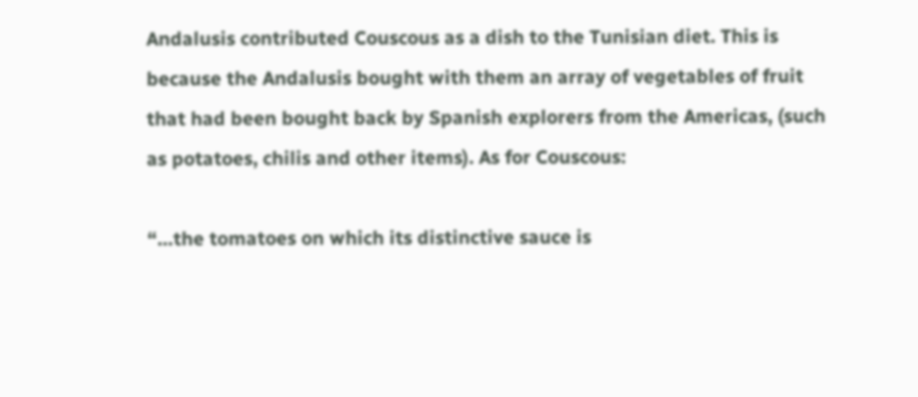Andalusis contributed Couscous as a dish to the Tunisian diet. This is because the Andalusis bought with them an array of vegetables of fruit that had been bought back by Spanish explorers from the Americas, (such as potatoes, chilis and other items). As for Couscous:

“…the tomatoes on which its distinctive sauce is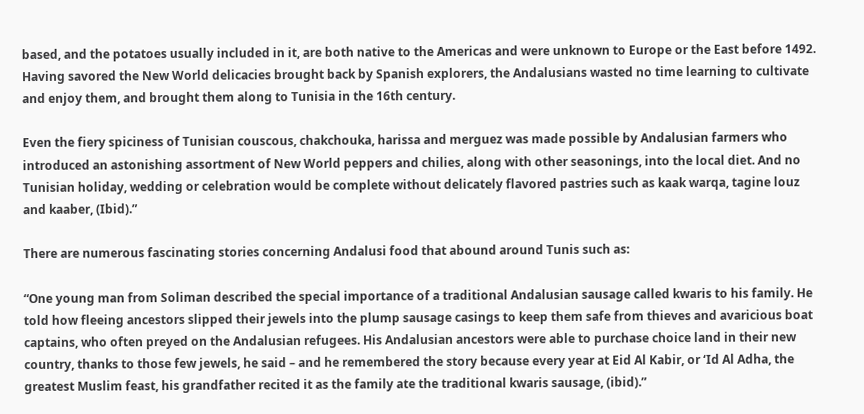based, and the potatoes usually included in it, are both native to the Americas and were unknown to Europe or the East before 1492. Having savored the New World delicacies brought back by Spanish explorers, the Andalusians wasted no time learning to cultivate and enjoy them, and brought them along to Tunisia in the 16th century.

Even the fiery spiciness of Tunisian couscous, chakchouka, harissa and merguez was made possible by Andalusian farmers who introduced an astonishing assortment of New World peppers and chilies, along with other seasonings, into the local diet. And no Tunisian holiday, wedding or celebration would be complete without delicately flavored pastries such as kaak warqa, tagine louz and kaaber, (Ibid).”

There are numerous fascinating stories concerning Andalusi food that abound around Tunis such as:

“One young man from Soliman described the special importance of a traditional Andalusian sausage called kwaris to his family. He told how fleeing ancestors slipped their jewels into the plump sausage casings to keep them safe from thieves and avaricious boat captains, who often preyed on the Andalusian refugees. His Andalusian ancestors were able to purchase choice land in their new country, thanks to those few jewels, he said – and he remembered the story because every year at Eid Al Kabir, or ‘Id Al Adha, the greatest Muslim feast, his grandfather recited it as the family ate the traditional kwaris sausage, (ibid).”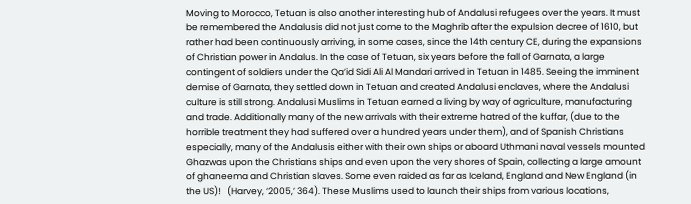Moving to Morocco, Tetuan is also another interesting hub of Andalusi refugees over the years. It must be remembered the Andalusis did not just come to the Maghrib after the expulsion decree of 1610, but rather had been continuously arriving, in some cases, since the 14th century CE, during the expansions of Christian power in Andalus. In the case of Tetuan, six years before the fall of Garnata, a large contingent of soldiers under the Qa’id Sidi Ali Al Mandari arrived in Tetuan in 1485. Seeing the imminent demise of Garnata, they settled down in Tetuan and created Andalusi enclaves, where the Andalusi culture is still strong. Andalusi Muslims in Tetuan earned a living by way of agriculture, manufacturing and trade. Additionally many of the new arrivals with their extreme hatred of the kuffar, (due to the horrible treatment they had suffered over a hundred years under them), and of Spanish Christians especially, many of the Andalusis either with their own ships or aboard Uthmani naval vessels mounted Ghazwas upon the Christians ships and even upon the very shores of Spain, collecting a large amount of ghaneema and Christian slaves. Some even raided as far as Iceland, England and New England (in the US)!   (Harvey, ‘2005,’ 364). These Muslims used to launch their ships from various locations,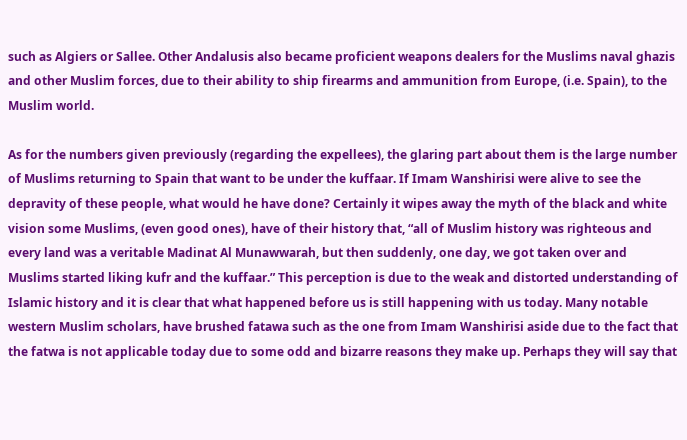such as Algiers or Sallee. Other Andalusis also became proficient weapons dealers for the Muslims naval ghazis and other Muslim forces, due to their ability to ship firearms and ammunition from Europe, (i.e. Spain), to the Muslim world.

As for the numbers given previously (regarding the expellees), the glaring part about them is the large number of Muslims returning to Spain that want to be under the kuffaar. If Imam Wanshirisi were alive to see the depravity of these people, what would he have done? Certainly it wipes away the myth of the black and white vision some Muslims, (even good ones), have of their history that, “all of Muslim history was righteous and every land was a veritable Madinat Al Munawwarah, but then suddenly, one day, we got taken over and Muslims started liking kufr and the kuffaar.” This perception is due to the weak and distorted understanding of Islamic history and it is clear that what happened before us is still happening with us today. Many notable western Muslim scholars, have brushed fatawa such as the one from Imam Wanshirisi aside due to the fact that the fatwa is not applicable today due to some odd and bizarre reasons they make up. Perhaps they will say that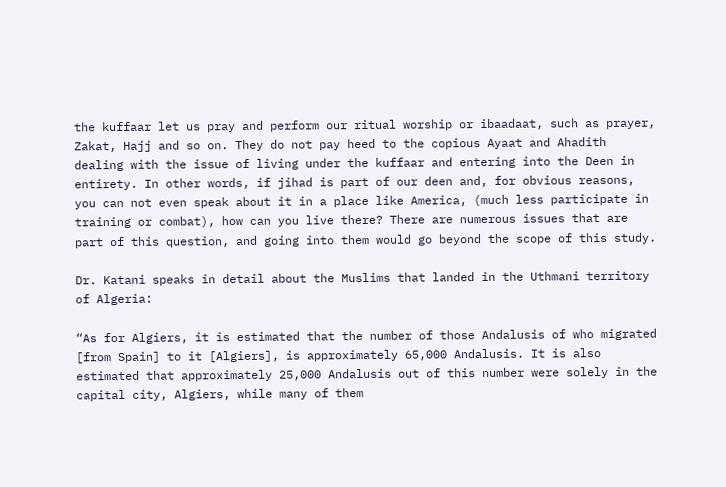the kuffaar let us pray and perform our ritual worship or ibaadaat, such as prayer, Zakat, Hajj and so on. They do not pay heed to the copious Ayaat and Ahadith dealing with the issue of living under the kuffaar and entering into the Deen in entirety. In other words, if jihad is part of our deen and, for obvious reasons, you can not even speak about it in a place like America, (much less participate in training or combat), how can you live there? There are numerous issues that are part of this question, and going into them would go beyond the scope of this study.

Dr. Katani speaks in detail about the Muslims that landed in the Uthmani territory of Algeria:

“As for Algiers, it is estimated that the number of those Andalusis of who migrated [from Spain] to it [Algiers], is approximately 65,000 Andalusis. It is also estimated that approximately 25,000 Andalusis out of this number were solely in the capital city, Algiers, while many of them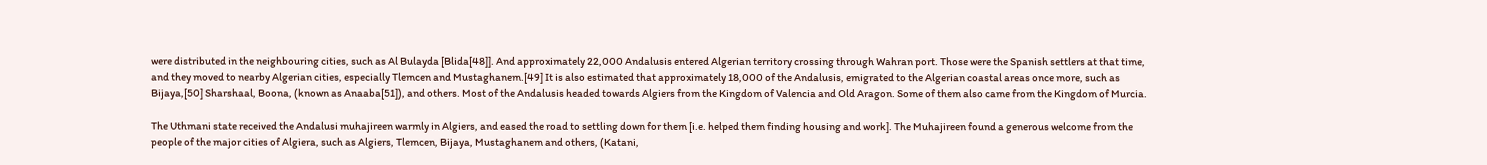were distributed in the neighbouring cities, such as Al Bulayda [Blida[48]]. And approximately 22,000 Andalusis entered Algerian territory crossing through Wahran port. Those were the Spanish settlers at that time, and they moved to nearby Algerian cities, especially Tlemcen and Mustaghanem.[49] It is also estimated that approximately 18,000 of the Andalusis, emigrated to the Algerian coastal areas once more, such as Bijaya,[50] Sharshaal, Boona, (known as Anaaba[51]), and others. Most of the Andalusis headed towards Algiers from the Kingdom of Valencia and Old Aragon. Some of them also came from the Kingdom of Murcia.

The Uthmani state received the Andalusi muhajireen warmly in Algiers, and eased the road to settling down for them [i.e. helped them finding housing and work]. The Muhajireen found a generous welcome from the people of the major cities of Algiera, such as Algiers, Tlemcen, Bijaya, Mustaghanem and others, (Katani,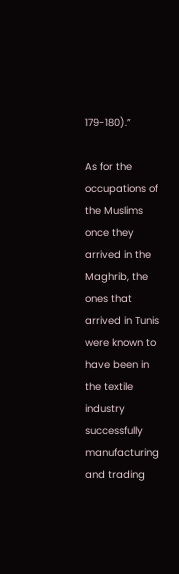179-180).”

As for the occupations of the Muslims once they arrived in the Maghrib, the ones that arrived in Tunis were known to have been in the textile industry successfully manufacturing and trading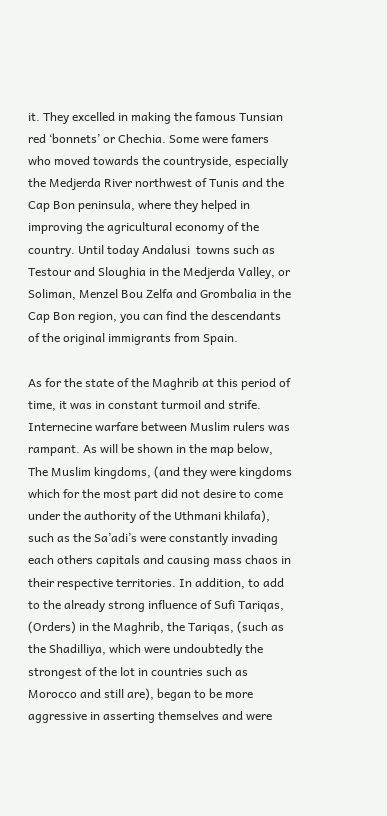it. They excelled in making the famous Tunsian red ‘bonnets’ or Chechia. Some were famers who moved towards the countryside, especially the Medjerda River northwest of Tunis and the Cap Bon peninsula, where they helped in improving the agricultural economy of the country. Until today Andalusi  towns such as Testour and Sloughia in the Medjerda Valley, or Soliman, Menzel Bou Zelfa and Grombalia in the Cap Bon region, you can find the descendants of the original immigrants from Spain.

As for the state of the Maghrib at this period of time, it was in constant turmoil and strife. Internecine warfare between Muslim rulers was rampant. As will be shown in the map below, The Muslim kingdoms, (and they were kingdoms which for the most part did not desire to come under the authority of the Uthmani khilafa), such as the Sa’adi’s were constantly invading each others capitals and causing mass chaos in their respective territories. In addition, to add to the already strong influence of Sufi Tariqas, (Orders) in the Maghrib, the Tariqas, (such as the Shadilliya, which were undoubtedly the strongest of the lot in countries such as Morocco and still are), began to be more aggressive in asserting themselves and were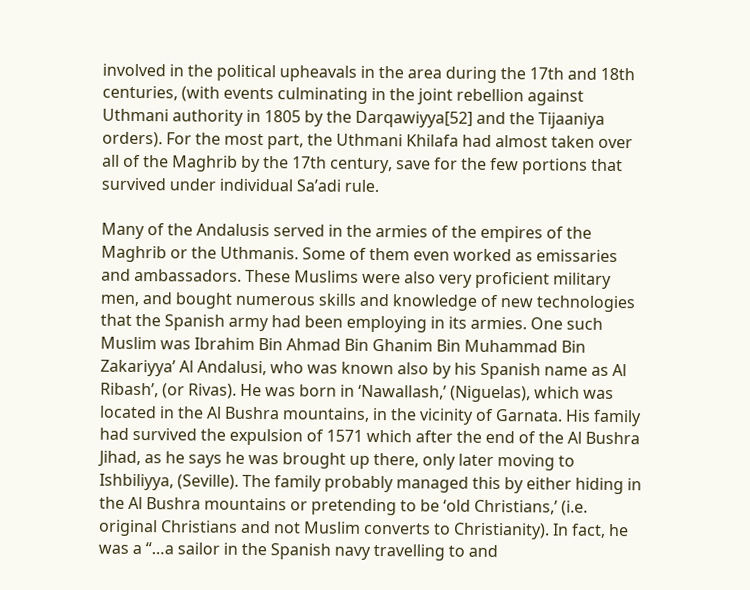involved in the political upheavals in the area during the 17th and 18th centuries, (with events culminating in the joint rebellion against Uthmani authority in 1805 by the Darqawiyya[52] and the Tijaaniya orders). For the most part, the Uthmani Khilafa had almost taken over all of the Maghrib by the 17th century, save for the few portions that survived under individual Sa’adi rule.

Many of the Andalusis served in the armies of the empires of the Maghrib or the Uthmanis. Some of them even worked as emissaries and ambassadors. These Muslims were also very proficient military men, and bought numerous skills and knowledge of new technologies that the Spanish army had been employing in its armies. One such Muslim was Ibrahim Bin Ahmad Bin Ghanim Bin Muhammad Bin Zakariyya’ Al Andalusi, who was known also by his Spanish name as Al Ribash’, (or Rivas). He was born in ‘Nawallash,’ (Niguelas), which was located in the Al Bushra mountains, in the vicinity of Garnata. His family had survived the expulsion of 1571 which after the end of the Al Bushra Jihad, as he says he was brought up there, only later moving to Ishbiliyya, (Seville). The family probably managed this by either hiding in the Al Bushra mountains or pretending to be ‘old Christians,’ (i.e. original Christians and not Muslim converts to Christianity). In fact, he was a “…a sailor in the Spanish navy travelling to and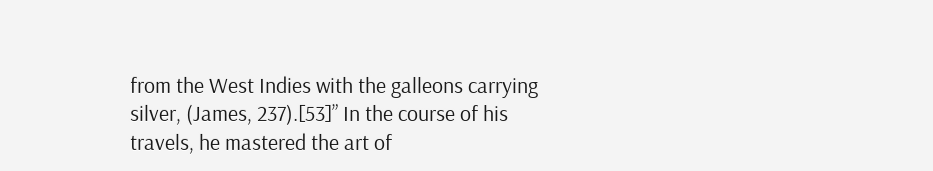from the West Indies with the galleons carrying silver, (James, 237).[53]” In the course of his travels, he mastered the art of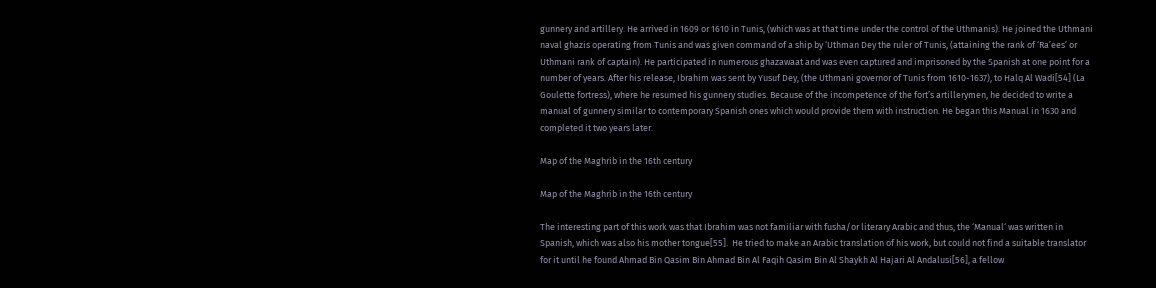gunnery and artillery. He arrived in 1609 or 1610 in Tunis, (which was at that time under the control of the Uthmanis). He joined the Uthmani naval ghazis operating from Tunis and was given command of a ship by ‘Uthman Dey the ruler of Tunis, (attaining the rank of ‘Ra’ees’ or Uthmani rank of captain). He participated in numerous ghazawaat and was even captured and imprisoned by the Spanish at one point for a number of years. After his release, Ibrahim was sent by Yusuf Dey, (the Uthmani governor of Tunis from 1610-1637), to Halq Al Wadi[54] (La Goulette fortress), where he resumed his gunnery studies. Because of the incompetence of the fort’s artillerymen, he decided to write a manual of gunnery similar to contemporary Spanish ones which would provide them with instruction. He began this Manual in 1630 and completed it two years later.

Map of the Maghrib in the 16th century

Map of the Maghrib in the 16th century

The interesting part of this work was that Ibrahim was not familiar with fusha/or literary Arabic and thus, the ‘Manual‘ was written in Spanish, which was also his mother tongue[55].  He tried to make an Arabic translation of his work, but could not find a suitable translator for it until he found Ahmad Bin Qasim Bin Ahmad Bin Al Faqih Qasim Bin Al Shaykh Al Hajari Al Andalusi[56], a fellow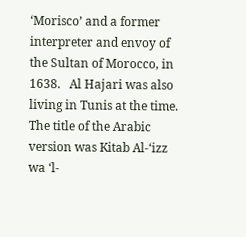‘Morisco’ and a former interpreter and envoy of the Sultan of Morocco, in 1638.   Al Hajari was also living in Tunis at the time. The title of the Arabic version was Kitab Al-‘izz wa ‘l-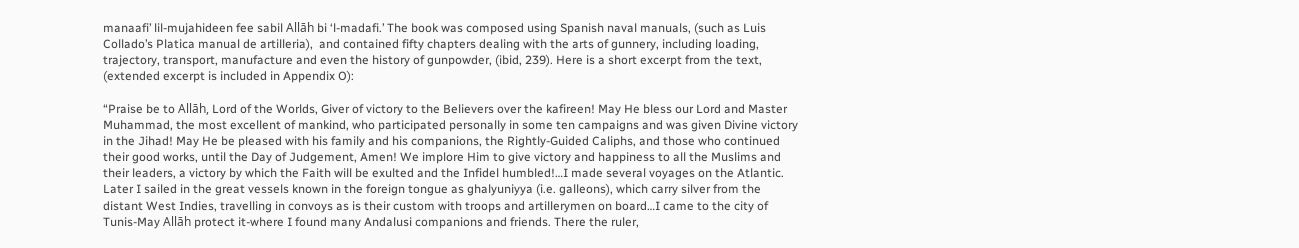manaafi’ lil-mujahideen fee sabil Allāh bi ‘l-madafi.’ The book was composed using Spanish naval manuals, (such as Luis Collado’s Platica manual de artilleria),  and contained fifty chapters dealing with the arts of gunnery, including loading, trajectory, transport, manufacture and even the history of gunpowder, (ibid, 239). Here is a short excerpt from the text, (extended excerpt is included in Appendix O):

“Praise be to Allāh, Lord of the Worlds, Giver of victory to the Believers over the kafireen! May He bless our Lord and Master Muhammad, the most excellent of mankind, who participated personally in some ten campaigns and was given Divine victory in the Jihad! May He be pleased with his family and his companions, the Rightly-Guided Caliphs, and those who continued their good works, until the Day of Judgement, Amen! We implore Him to give victory and happiness to all the Muslims and their leaders, a victory by which the Faith will be exulted and the Infidel humbled!…I made several voyages on the Atlantic. Later I sailed in the great vessels known in the foreign tongue as ghalyuniyya (i.e. galleons), which carry silver from the distant West Indies, travelling in convoys as is their custom with troops and artillerymen on board…I came to the city of Tunis-May Allāh protect it-where I found many Andalusi companions and friends. There the ruler,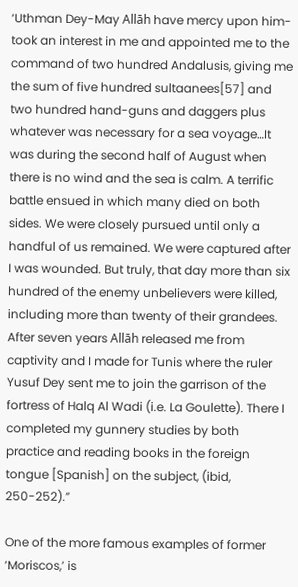‘Uthman Dey-May Allāh have mercy upon him-took an interest in me and appointed me to the command of two hundred Andalusis, giving me the sum of five hundred sultaanees[57] and two hundred hand-guns and daggers plus whatever was necessary for a sea voyage…It was during the second half of August when there is no wind and the sea is calm. A terrific battle ensued in which many died on both sides. We were closely pursued until only a handful of us remained. We were captured after I was wounded. But truly, that day more than six hundred of the enemy unbelievers were killed, including more than twenty of their grandees. After seven years Allāh released me from captivity and I made for Tunis where the ruler Yusuf Dey sent me to join the garrison of the fortress of Halq Al Wadi (i.e. La Goulette). There I completed my gunnery studies by both practice and reading books in the foreign tongue [Spanish] on the subject, (ibid, 250-252).”

One of the more famous examples of former ‘Moriscos,’ is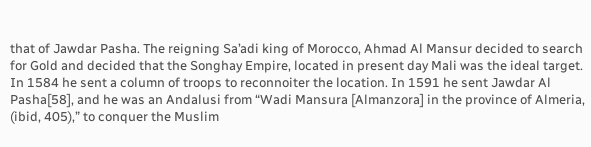that of Jawdar Pasha. The reigning Sa’adi king of Morocco, Ahmad Al Mansur decided to search for Gold and decided that the Songhay Empire, located in present day Mali was the ideal target. In 1584 he sent a column of troops to reconnoiter the location. In 1591 he sent Jawdar Al Pasha[58], and he was an Andalusi from “Wadi Mansura [Almanzora] in the province of Almeria, (ibid, 405),” to conquer the Muslim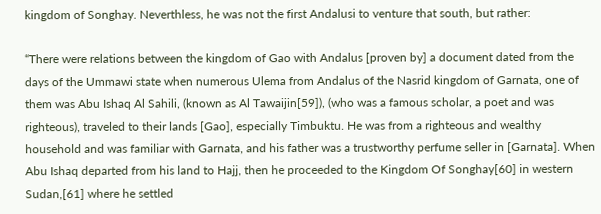kingdom of Songhay. Neverthless, he was not the first Andalusi to venture that south, but rather:

“There were relations between the kingdom of Gao with Andalus [proven by] a document dated from the days of the Ummawi state when numerous Ulema from Andalus of the Nasrid kingdom of Garnata, one of them was Abu Ishaq Al Sahili, (known as Al Tawaijin[59]), (who was a famous scholar, a poet and was righteous), traveled to their lands [Gao], especially Timbuktu. He was from a righteous and wealthy household and was familiar with Garnata, and his father was a trustworthy perfume seller in [Garnata]. When Abu Ishaq departed from his land to Hajj, then he proceeded to the Kingdom Of Songhay[60] in western Sudan,[61] where he settled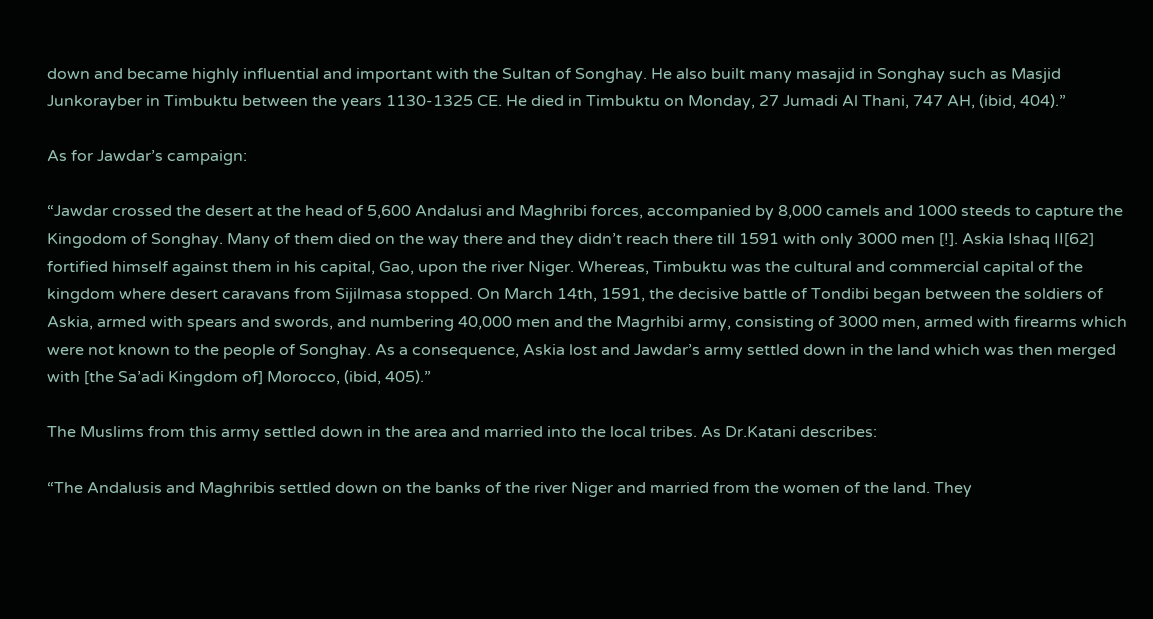down and became highly influential and important with the Sultan of Songhay. He also built many masajid in Songhay such as Masjid Junkorayber in Timbuktu between the years 1130-1325 CE. He died in Timbuktu on Monday, 27 Jumadi Al Thani, 747 AH, (ibid, 404).”

As for Jawdar’s campaign:

“Jawdar crossed the desert at the head of 5,600 Andalusi and Maghribi forces, accompanied by 8,000 camels and 1000 steeds to capture the Kingodom of Songhay. Many of them died on the way there and they didn’t reach there till 1591 with only 3000 men [!]. Askia Ishaq II[62] fortified himself against them in his capital, Gao, upon the river Niger. Whereas, Timbuktu was the cultural and commercial capital of the kingdom where desert caravans from Sijilmasa stopped. On March 14th, 1591, the decisive battle of Tondibi began between the soldiers of Askia, armed with spears and swords, and numbering 40,000 men and the Magrhibi army, consisting of 3000 men, armed with firearms which were not known to the people of Songhay. As a consequence, Askia lost and Jawdar’s army settled down in the land which was then merged with [the Sa’adi Kingdom of] Morocco, (ibid, 405).”

The Muslims from this army settled down in the area and married into the local tribes. As Dr.Katani describes:

“The Andalusis and Maghribis settled down on the banks of the river Niger and married from the women of the land. They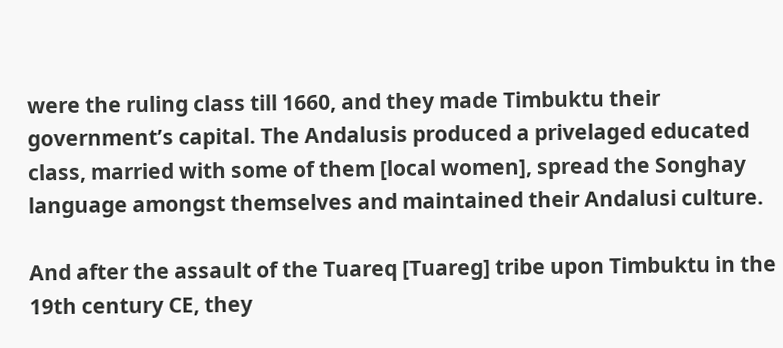were the ruling class till 1660, and they made Timbuktu their government’s capital. The Andalusis produced a privelaged educated class, married with some of them [local women], spread the Songhay language amongst themselves and maintained their Andalusi culture.

And after the assault of the Tuareq [Tuareg] tribe upon Timbuktu in the 19th century CE, they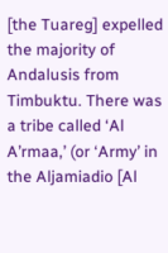[the Tuareg] expelled the majority of Andalusis from Timbuktu. There was a tribe called ‘Al A’rmaa,’ (or ‘Army’ in the Aljamiadio [Al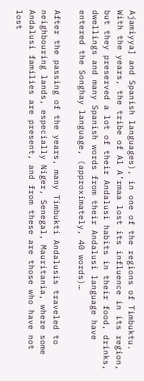Ajamiyya] and Spanish languages), in one of the regions of Timbuktu. With the years, the tribe of Al A’rmaa lost its influence in its region, but they preserved a lot of their Andalusi habits in their food, drinks, dwellings and many Spanish words from their Andalusi language have entered the Songhay language, (approximately, 40 words)…

After the passing of the years, many Timbukti Andalusis traveled to neighbouring lands, especially Niger, Senegal, Mauritania, where some Andalusi families are present, and from these are those who have not lost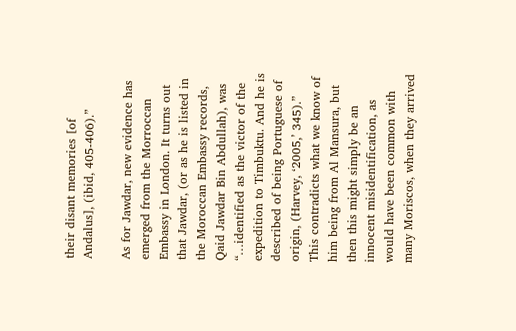their disant memories [of Andalus], (ibid, 405-406).”

As for Jawdar, new evidence has emerged from the Morroccan Embassy in London. It turns out that Jawdar, (or as he is listed in the Moroccan Embassy records, Qaid Jawdar Bin Abdullah), was “…identified as the victor of the expedition to Timbuktu. And he is described of being Portuguese of origin, (Harvey, ‘2005,’ 345).” This contradicts what we know of him being from Al Mansura, but then this might simply be an innocent misidentification, as would have been common with many Moriscos, when they arrived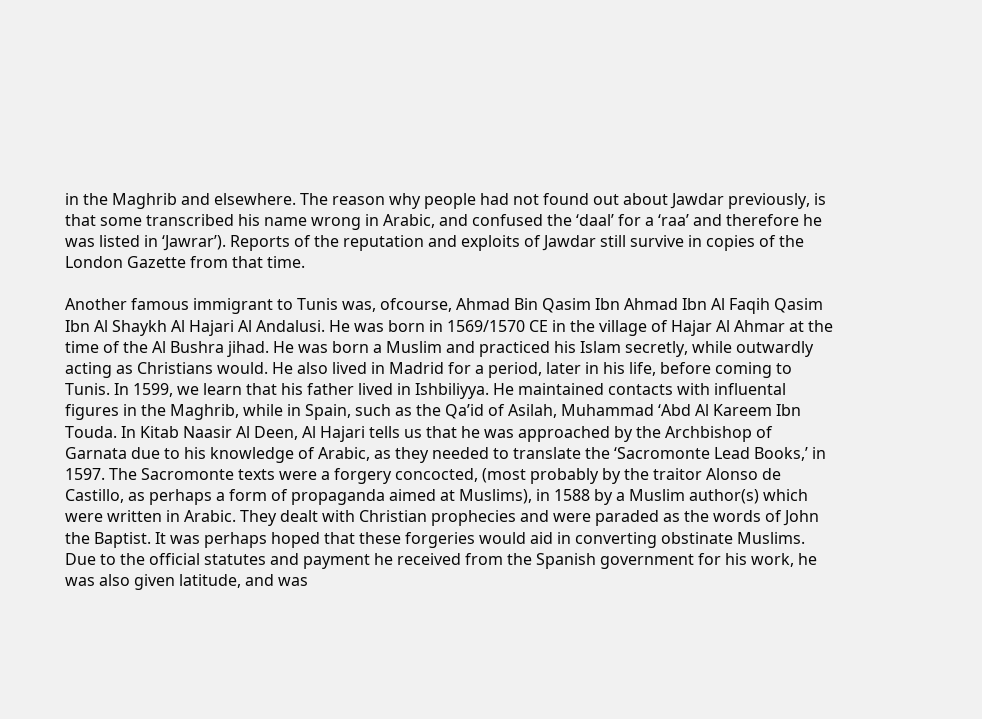in the Maghrib and elsewhere. The reason why people had not found out about Jawdar previously, is that some transcribed his name wrong in Arabic, and confused the ‘daal’ for a ‘raa’ and therefore he was listed in ‘Jawrar’). Reports of the reputation and exploits of Jawdar still survive in copies of the London Gazette from that time.

Another famous immigrant to Tunis was, ofcourse, Ahmad Bin Qasim Ibn Ahmad Ibn Al Faqih Qasim Ibn Al Shaykh Al Hajari Al Andalusi. He was born in 1569/1570 CE in the village of Hajar Al Ahmar at the time of the Al Bushra jihad. He was born a Muslim and practiced his Islam secretly, while outwardly acting as Christians would. He also lived in Madrid for a period, later in his life, before coming to Tunis. In 1599, we learn that his father lived in Ishbiliyya. He maintained contacts with influental figures in the Maghrib, while in Spain, such as the Qa’id of Asilah, Muhammad ‘Abd Al Kareem Ibn Touda. In Kitab Naasir Al Deen, Al Hajari tells us that he was approached by the Archbishop of Garnata due to his knowledge of Arabic, as they needed to translate the ‘Sacromonte Lead Books,’ in 1597. The Sacromonte texts were a forgery concocted, (most probably by the traitor Alonso de Castillo, as perhaps a form of propaganda aimed at Muslims), in 1588 by a Muslim author(s) which were written in Arabic. They dealt with Christian prophecies and were paraded as the words of John the Baptist. It was perhaps hoped that these forgeries would aid in converting obstinate Muslims. Due to the official statutes and payment he received from the Spanish government for his work, he was also given latitude, and was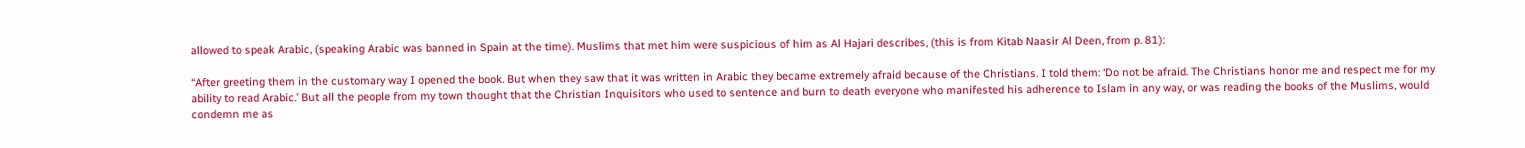allowed to speak Arabic, (speaking Arabic was banned in Spain at the time). Muslims that met him were suspicious of him as Al Hajari describes, (this is from Kitab Naasir Al Deen, from p. 81):

“After greeting them in the customary way I opened the book. But when they saw that it was written in Arabic they became extremely afraid because of the Christians. I told them: ‘Do not be afraid. The Christians honor me and respect me for my ability to read Arabic.’ But all the people from my town thought that the Christian Inquisitors who used to sentence and burn to death everyone who manifested his adherence to Islam in any way, or was reading the books of the Muslims, would condemn me as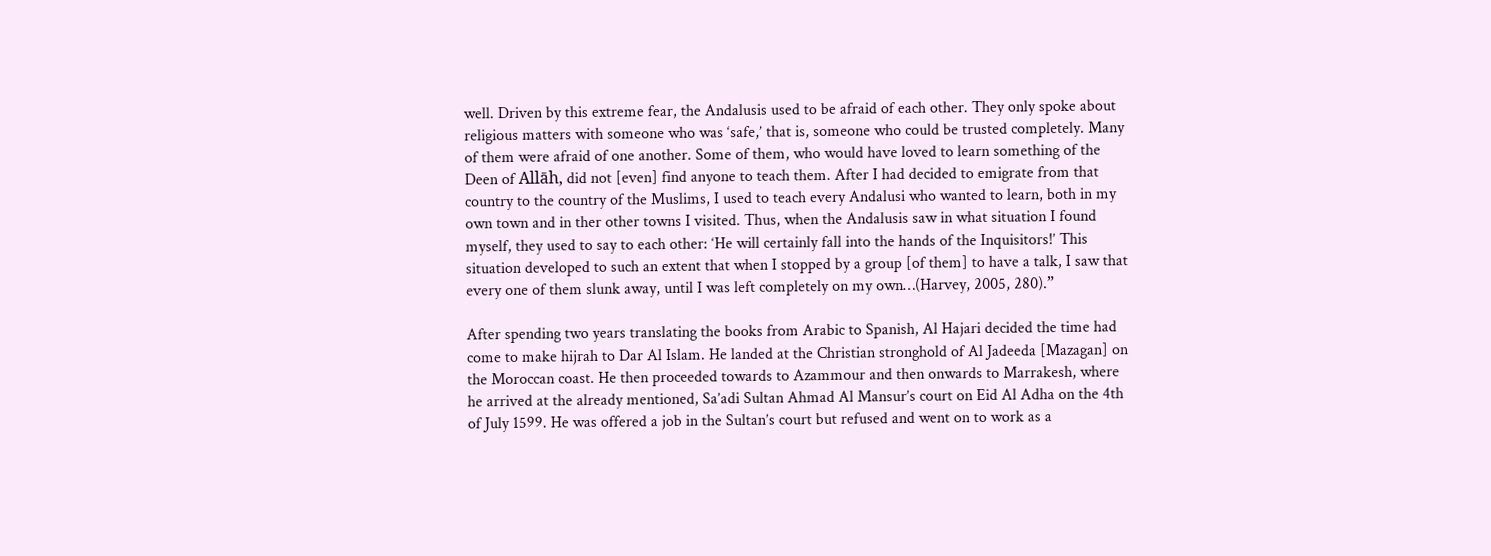well. Driven by this extreme fear, the Andalusis used to be afraid of each other. They only spoke about religious matters with someone who was ‘safe,’ that is, someone who could be trusted completely. Many of them were afraid of one another. Some of them, who would have loved to learn something of the Deen of Allāh, did not [even] find anyone to teach them. After I had decided to emigrate from that country to the country of the Muslims, I used to teach every Andalusi who wanted to learn, both in my own town and in ther other towns I visited. Thus, when the Andalusis saw in what situation I found myself, they used to say to each other: ‘He will certainly fall into the hands of the Inquisitors!’ This situation developed to such an extent that when I stopped by a group [of them] to have a talk, I saw that every one of them slunk away, until I was left completely on my own…(Harvey, 2005, 280).”

After spending two years translating the books from Arabic to Spanish, Al Hajari decided the time had come to make hijrah to Dar Al Islam. He landed at the Christian stronghold of Al Jadeeda [Mazagan] on the Moroccan coast. He then proceeded towards to Azammour and then onwards to Marrakesh, where he arrived at the already mentioned, Sa’adi Sultan Ahmad Al Mansur’s court on Eid Al Adha on the 4th of July 1599. He was offered a job in the Sultan’s court but refused and went on to work as a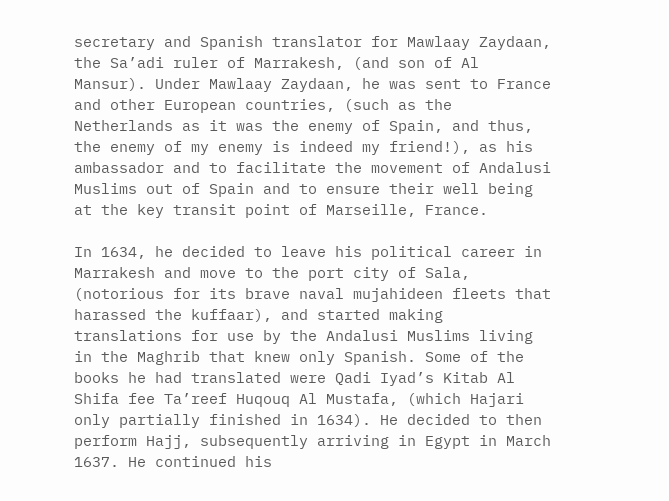secretary and Spanish translator for Mawlaay Zaydaan, the Sa’adi ruler of Marrakesh, (and son of Al Mansur). Under Mawlaay Zaydaan, he was sent to France and other European countries, (such as the Netherlands as it was the enemy of Spain, and thus, the enemy of my enemy is indeed my friend!), as his ambassador and to facilitate the movement of Andalusi Muslims out of Spain and to ensure their well being at the key transit point of Marseille, France.

In 1634, he decided to leave his political career in Marrakesh and move to the port city of Sala, (notorious for its brave naval mujahideen fleets that harassed the kuffaar), and started making translations for use by the Andalusi Muslims living in the Maghrib that knew only Spanish. Some of the books he had translated were Qadi Iyad’s Kitab Al Shifa fee Ta’reef Huqouq Al Mustafa, (which Hajari only partially finished in 1634). He decided to then perform Hajj, subsequently arriving in Egypt in March 1637. He continued his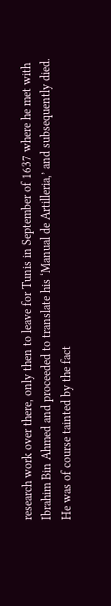research work over there, only then to leave for Tunis in September of 1637 where he met with Ibrahim Bin Ahmed and proceeded to translate his ‘Manual de Artilleria,’ and subsequently died. He was of course tainted by the fact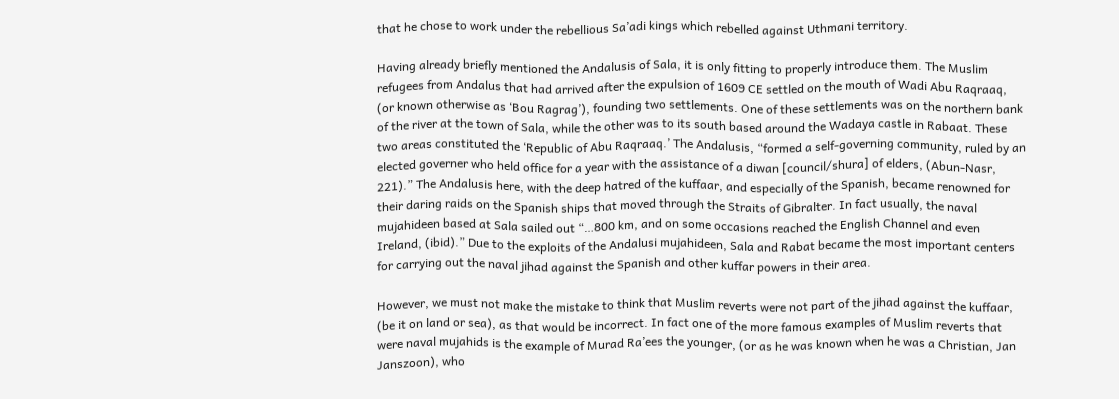that he chose to work under the rebellious Sa’adi kings which rebelled against Uthmani territory.

Having already briefly mentioned the Andalusis of Sala, it is only fitting to properly introduce them. The Muslim refugees from Andalus that had arrived after the expulsion of 1609 CE settled on the mouth of Wadi Abu Raqraaq, (or known otherwise as ‘Bou Ragrag’), founding two settlements. One of these settlements was on the northern bank of the river at the town of Sala, while the other was to its south based around the Wadaya castle in Rabaat. These two areas constituted the ‘Republic of Abu Raqraaq.’ The Andalusis, “formed a self-governing community, ruled by an elected governer who held office for a year with the assistance of a diwan [council/shura] of elders, (Abun-Nasr, 221).” The Andalusis here, with the deep hatred of the kuffaar, and especially of the Spanish, became renowned for their daring raids on the Spanish ships that moved through the Straits of Gibralter. In fact usually, the naval mujahideen based at Sala sailed out “…800 km, and on some occasions reached the English Channel and even Ireland, (ibid).” Due to the exploits of the Andalusi mujahideen, Sala and Rabat became the most important centers for carrying out the naval jihad against the Spanish and other kuffar powers in their area.

However, we must not make the mistake to think that Muslim reverts were not part of the jihad against the kuffaar, (be it on land or sea), as that would be incorrect. In fact one of the more famous examples of Muslim reverts that were naval mujahids is the example of Murad Ra’ees the younger, (or as he was known when he was a Christian, Jan Janszoon), who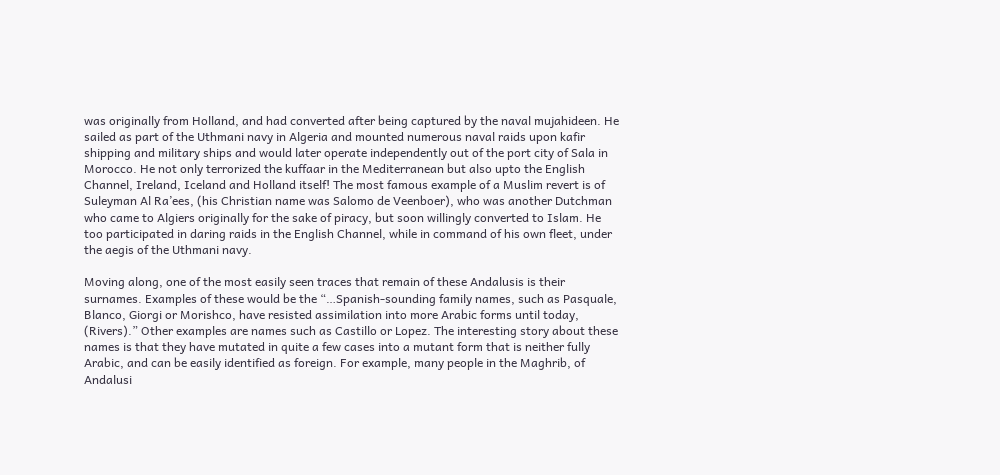was originally from Holland, and had converted after being captured by the naval mujahideen. He sailed as part of the Uthmani navy in Algeria and mounted numerous naval raids upon kafir shipping and military ships and would later operate independently out of the port city of Sala in Morocco. He not only terrorized the kuffaar in the Mediterranean but also upto the English Channel, Ireland, Iceland and Holland itself! The most famous example of a Muslim revert is of Suleyman Al Ra’ees, (his Christian name was Salomo de Veenboer), who was another Dutchman who came to Algiers originally for the sake of piracy, but soon willingly converted to Islam. He too participated in daring raids in the English Channel, while in command of his own fleet, under the aegis of the Uthmani navy.

Moving along, one of the most easily seen traces that remain of these Andalusis is their surnames. Examples of these would be the “…Spanish-sounding family names, such as Pasquale, Blanco, Giorgi or Morishco, have resisted assimilation into more Arabic forms until today, (Rivers).” Other examples are names such as Castillo or Lopez. The interesting story about these names is that they have mutated in quite a few cases into a mutant form that is neither fully Arabic, and can be easily identified as foreign. For example, many people in the Maghrib, of Andalusi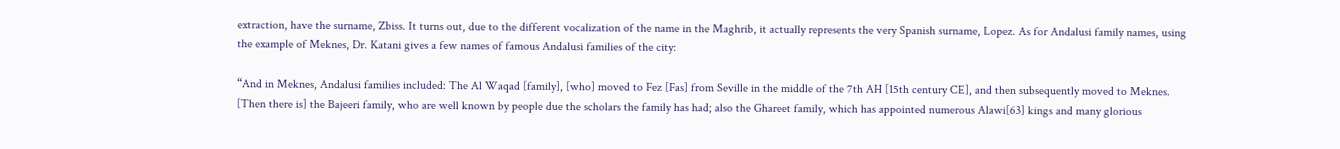extraction, have the surname, Zbiss. It turns out, due to the different vocalization of the name in the Maghrib, it actually represents the very Spanish surname, Lopez. As for Andalusi family names, using the example of Meknes, Dr. Katani gives a few names of famous Andalusi families of the city:

“And in Meknes, Andalusi families included: The Al Waqad [family], [who] moved to Fez [Fas] from Seville in the middle of the 7th AH [15th century CE], and then subsequently moved to Meknes. [Then there is] the Bajeeri family, who are well known by people due the scholars the family has had; also the Ghareet family, which has appointed numerous Alawi[63] kings and many glorious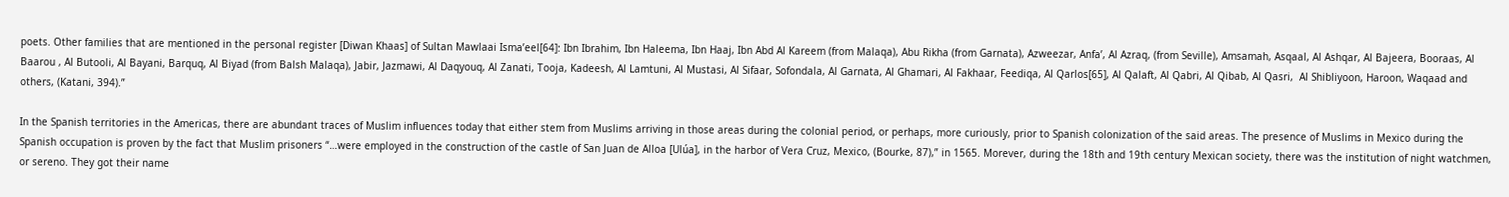poets. Other families that are mentioned in the personal register [Diwan Khaas] of Sultan Mawlaai Isma’eel[64]: Ibn Ibrahim, Ibn Haleema, Ibn Haaj, Ibn Abd Al Kareem (from Malaqa), Abu Rikha (from Garnata), Azweezar, Anfa’, Al Azraq, (from Seville), Amsamah, Asqaal, Al Ashqar, Al Bajeera, Booraas, Al Baarou , Al Butooli, Al Bayani, Barquq, Al Biyad (from Balsh Malaqa), Jabir, Jazmawi, Al Daqyouq, Al Zanati, Tooja, Kadeesh, Al Lamtuni, Al Mustasi, Al Sifaar, Sofondala, Al Garnata, Al Ghamari, Al Fakhaar, Feediqa, Al Qarlos[65], Al Qalaft, Al Qabri, Al Qibab, Al Qasri,  Al Shibliyoon, Haroon, Waqaad and others, (Katani, 394).”

In the Spanish territories in the Americas, there are abundant traces of Muslim influences today that either stem from Muslims arriving in those areas during the colonial period, or perhaps, more curiously, prior to Spanish colonization of the said areas. The presence of Muslims in Mexico during the Spanish occupation is proven by the fact that Muslim prisoners “…were employed in the construction of the castle of San Juan de Alloa [Ulúa], in the harbor of Vera Cruz, Mexico, (Bourke, 87),” in 1565. Morever, during the 18th and 19th century Mexican society, there was the institution of night watchmen, or sereno. They got their name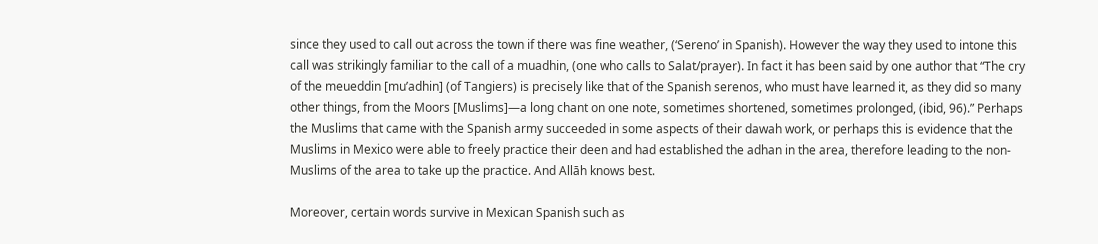since they used to call out across the town if there was fine weather, (‘Sereno’ in Spanish). However the way they used to intone this call was strikingly familiar to the call of a muadhin, (one who calls to Salat/prayer). In fact it has been said by one author that “The cry of the meueddin [mu’adhin] (of Tangiers) is precisely like that of the Spanish serenos, who must have learned it, as they did so many other things, from the Moors [Muslims]—a long chant on one note, sometimes shortened, sometimes prolonged, (ibid, 96).” Perhaps the Muslims that came with the Spanish army succeeded in some aspects of their dawah work, or perhaps this is evidence that the Muslims in Mexico were able to freely practice their deen and had established the adhan in the area, therefore leading to the non-Muslims of the area to take up the practice. And Allāh knows best.

Moreover, certain words survive in Mexican Spanish such as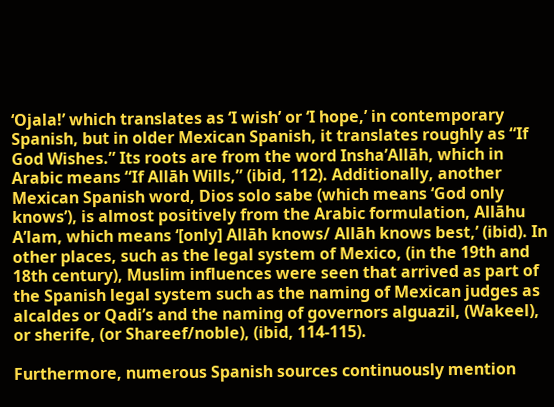‘Ojala!’ which translates as ‘I wish’ or ‘I hope,’ in contemporary Spanish, but in older Mexican Spanish, it translates roughly as “If God Wishes.” Its roots are from the word Insha’Allāh, which in Arabic means “If Allāh Wills,” (ibid, 112). Additionally, another Mexican Spanish word, Dios solo sabe (which means ‘God only knows’), is almost positively from the Arabic formulation, Allāhu A’lam, which means ‘[only] Allāh knows/ Allāh knows best,’ (ibid). In other places, such as the legal system of Mexico, (in the 19th and 18th century), Muslim influences were seen that arrived as part of the Spanish legal system such as the naming of Mexican judges as alcaldes or Qadi’s and the naming of governors alguazil, (Wakeel), or sherife, (or Shareef/noble), (ibid, 114-115).

Furthermore, numerous Spanish sources continuously mention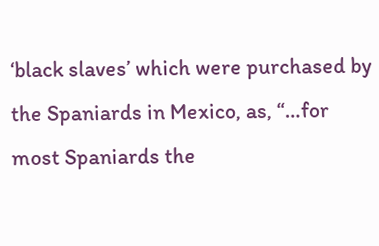‘black slaves’ which were purchased by the Spaniards in Mexico, as, “…for most Spaniards the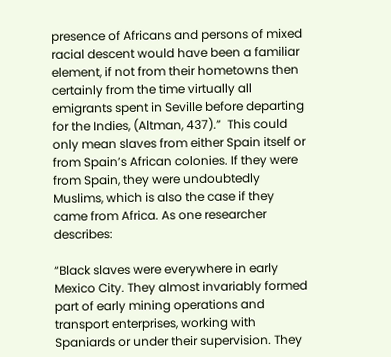presence of Africans and persons of mixed racial descent would have been a familiar element, if not from their hometowns then certainly from the time virtually all emigrants spent in Seville before departing for the Indies, (Altman, 437).”  This could only mean slaves from either Spain itself or from Spain’s African colonies. If they were from Spain, they were undoubtedly Muslims, which is also the case if they came from Africa. As one researcher describes:

“Black slaves were everywhere in early Mexico City. They almost invariably formed part of early mining operations and transport enterprises, working with Spaniards or under their supervision. They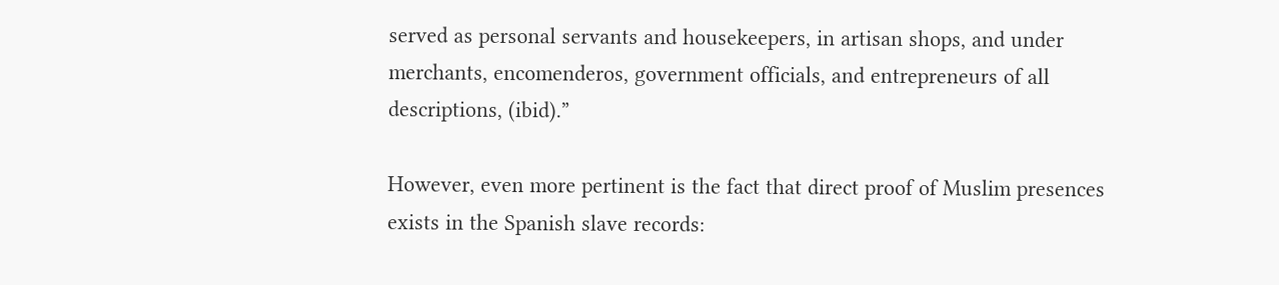served as personal servants and housekeepers, in artisan shops, and under merchants, encomenderos, government officials, and entrepreneurs of all descriptions, (ibid).”

However, even more pertinent is the fact that direct proof of Muslim presences exists in the Spanish slave records: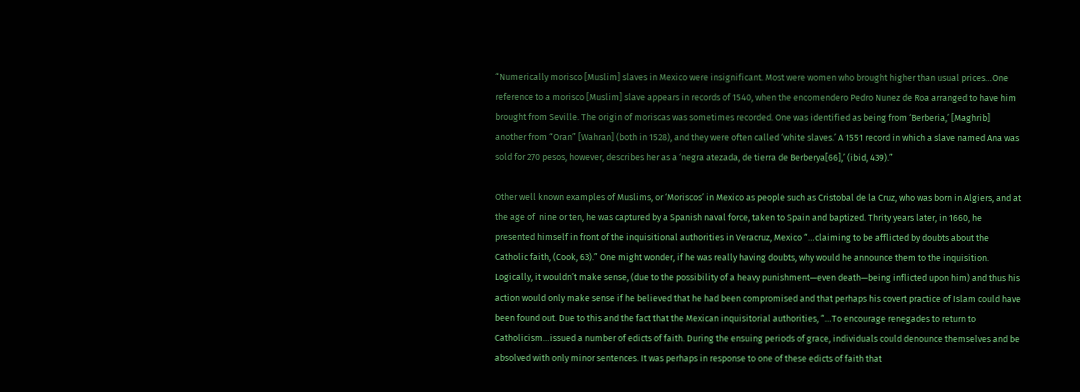“Numerically morisco [Muslim] slaves in Mexico were insignificant. Most were women who brought higher than usual prices…One reference to a morisco [Muslim] slave appears in records of 1540, when the encomendero Pedro Nunez de Roa arranged to have him brought from Seville. The origin of moriscas was sometimes recorded. One was identified as being from ‘Berberia,’ [Maghrib] another from “Oran” [Wahran] (both in 1528), and they were often called ‘white slaves.’ A 1551 record in which a slave named Ana was sold for 270 pesos, however, describes her as a ‘negra atezada, de tierra de Berberya[66],’ (ibid, 439).”

Other well known examples of Muslims, or ‘Moriscos’ in Mexico as people such as Cristobal de la Cruz, who was born in Algiers, and at the age of  nine or ten, he was captured by a Spanish naval force, taken to Spain and baptized. Thrity years later, in 1660, he presented himself in front of the inquisitional authorities in Veracruz, Mexico “…claiming to be afflicted by doubts about the Catholic faith, (Cook, 63).” One might wonder, if he was really having doubts, why would he announce them to the inquisition. Logically, it wouldn’t make sense, (due to the possibility of a heavy punishment—even death—being inflicted upon him) and thus his action would only make sense if he believed that he had been compromised and that perhaps his covert practice of Islam could have been found out. Due to this and the fact that the Mexican inquisitorial authorities, “…To encourage renegades to return to Catholicism…issued a number of edicts of faith. During the ensuing periods of grace, individuals could denounce themselves and be absolved with only minor sentences. It was perhaps in response to one of these edicts of faith that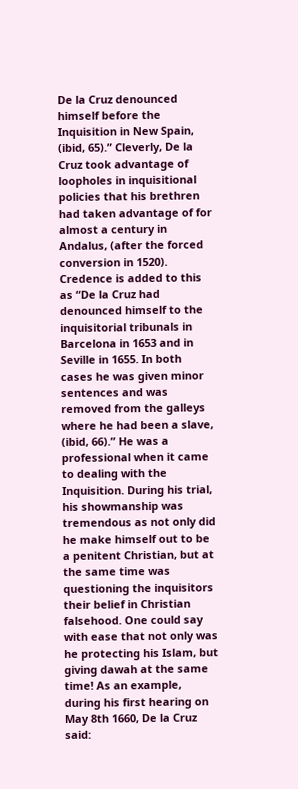De la Cruz denounced himself before the Inquisition in New Spain, (ibid, 65).” Cleverly, De la Cruz took advantage of loopholes in inquisitional policies that his brethren had taken advantage of for almost a century in Andalus, (after the forced conversion in 1520). Credence is added to this as “De la Cruz had denounced himself to the inquisitorial tribunals in Barcelona in 1653 and in Seville in 1655. In both cases he was given minor sentences and was removed from the galleys where he had been a slave, (ibid, 66).” He was a professional when it came to dealing with the Inquisition. During his trial, his showmanship was tremendous as not only did he make himself out to be a penitent Christian, but at the same time was questioning the inquisitors their belief in Christian falsehood. One could say with ease that not only was he protecting his Islam, but giving dawah at the same time! As an example, during his first hearing on May 8th 1660, De la Cruz said: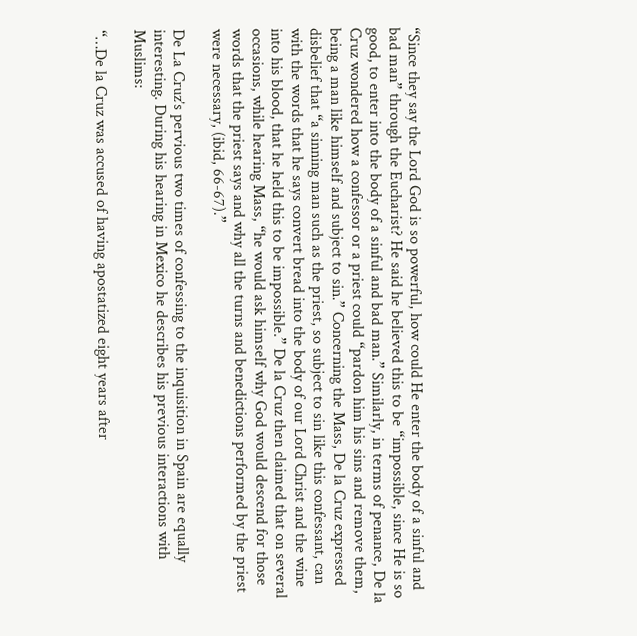“Since they say the Lord God is so powerful, how could He enter the body of a sinful and bad man” through the Eucharist? He said he believed this to be “impossible, since He is so good, to enter into the body of a sinful and bad man.” Similarly, in terms of penance, De la Cruz wondered how a confessor or a priest could “pardon him his sins and remove them, being a man like himself and subject to sin.” Concerning the Mass, De la Cruz expressed disbelief that “a sinning man such as the priest, so subject to sin like this confessant, can with the words that he says convert bread into the body of our Lord Christ and the wine into his blood, that he held this to be impossible.” De la Cruz then claimed that on several occasions, while hearing Mass, “he would ask himself why God would descend for those words that the priest says and why all the turns and benedictions performed by the priest were necessary, (ibid, 66-67).”

De La Cruz’s pervious two times of confessing to the inquisition in Spain are equally interesting. During his hearing in Mexico he describes his previous interactions with Muslims:

“…De la Cruz was accused of having apostatized eight years after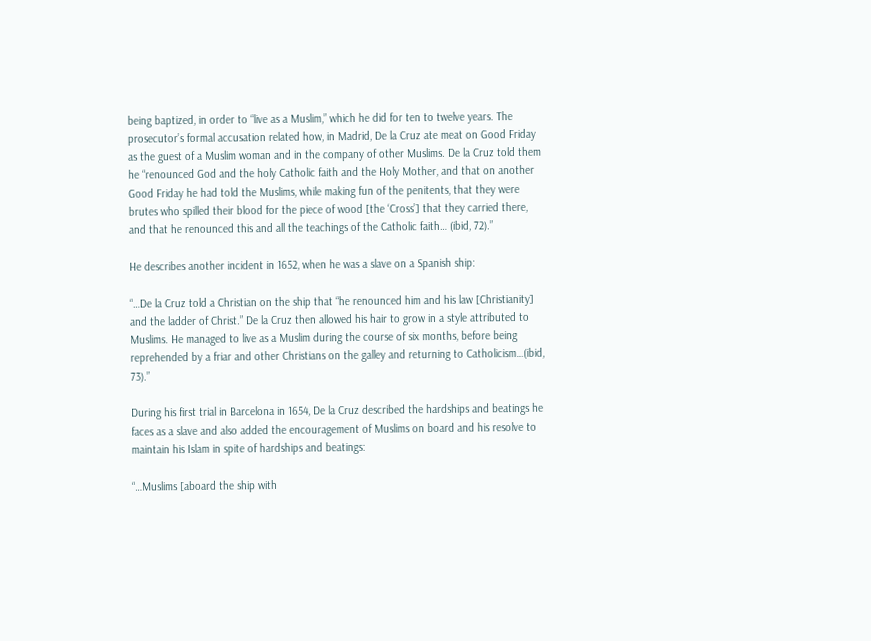being baptized, in order to “live as a Muslim,” which he did for ten to twelve years. The prosecutor’s formal accusation related how, in Madrid, De la Cruz ate meat on Good Friday as the guest of a Muslim woman and in the company of other Muslims. De la Cruz told them he “renounced God and the holy Catholic faith and the Holy Mother, and that on another Good Friday he had told the Muslims, while making fun of the penitents, that they were brutes who spilled their blood for the piece of wood [the ‘Cross’] that they carried there, and that he renounced this and all the teachings of the Catholic faith… (ibid, 72).”

He describes another incident in 1652, when he was a slave on a Spanish ship:

“…De la Cruz told a Christian on the ship that “he renounced him and his law [Christianity] and the ladder of Christ.” De la Cruz then allowed his hair to grow in a style attributed to Muslims. He managed to live as a Muslim during the course of six months, before being reprehended by a friar and other Christians on the galley and returning to Catholicism…(ibid, 73).”

During his first trial in Barcelona in 1654, De la Cruz described the hardships and beatings he faces as a slave and also added the encouragement of Muslims on board and his resolve to maintain his Islam in spite of hardships and beatings:

“…Muslims [aboard the ship with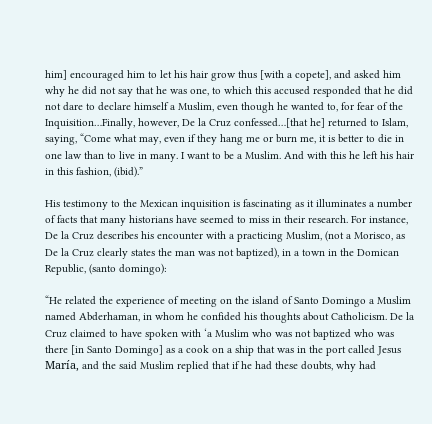him] encouraged him to let his hair grow thus [with a copete], and asked him why he did not say that he was one, to which this accused responded that he did not dare to declare himself a Muslim, even though he wanted to, for fear of the Inquisition…Finally, however, De la Cruz confessed…[that he] returned to Islam, saying, “Come what may, even if they hang me or burn me, it is better to die in one law than to live in many. I want to be a Muslim. And with this he left his hair in this fashion, (ibid).”

His testimony to the Mexican inquisition is fascinating as it illuminates a number of facts that many historians have seemed to miss in their research. For instance, De la Cruz describes his encounter with a practicing Muslim, (not a Morisco, as De la Cruz clearly states the man was not baptized), in a town in the Domican Republic, (santo domingo):

“He related the experience of meeting on the island of Santo Domingo a Muslim named Abderhaman, in whom he confided his thoughts about Catholicism. De la Cruz claimed to have spoken with ‘a Muslim who was not baptized who was there [in Santo Domingo] as a cook on a ship that was in the port called Jesus María, and the said Muslim replied that if he had these doubts, why had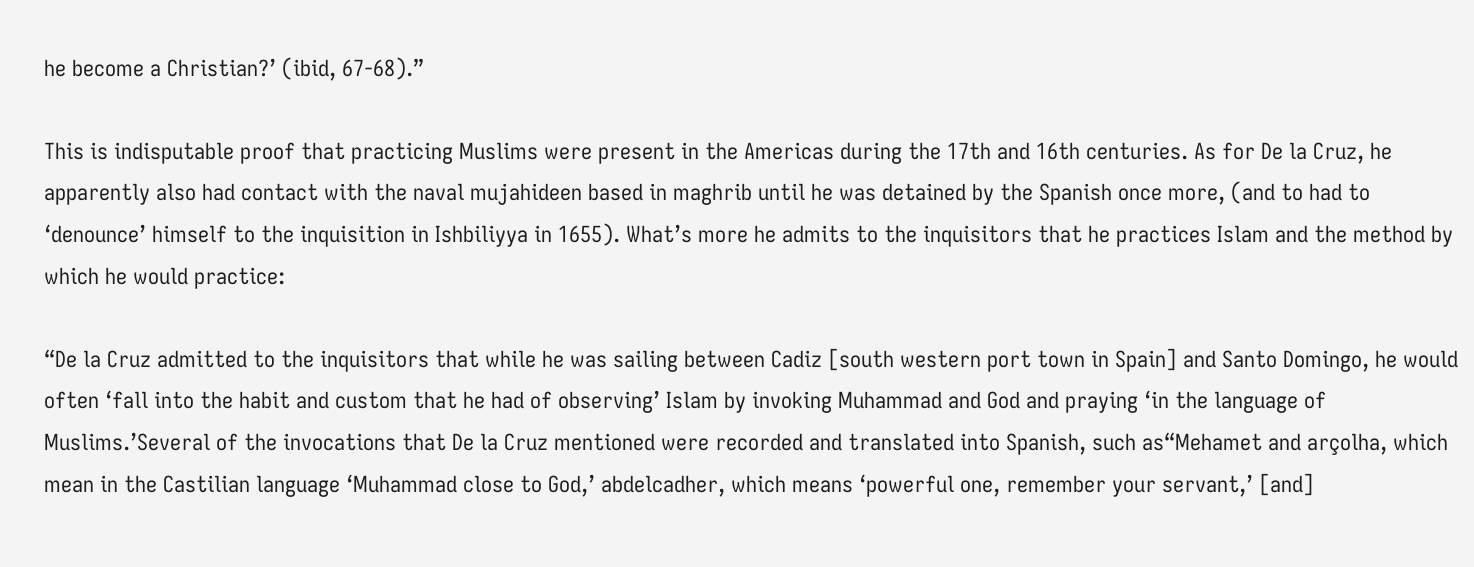he become a Christian?’ (ibid, 67-68).”

This is indisputable proof that practicing Muslims were present in the Americas during the 17th and 16th centuries. As for De la Cruz, he apparently also had contact with the naval mujahideen based in maghrib until he was detained by the Spanish once more, (and to had to ‘denounce’ himself to the inquisition in Ishbiliyya in 1655). What’s more he admits to the inquisitors that he practices Islam and the method by which he would practice:

“De la Cruz admitted to the inquisitors that while he was sailing between Cadiz [south western port town in Spain] and Santo Domingo, he would often ‘fall into the habit and custom that he had of observing’ Islam by invoking Muhammad and God and praying ‘in the language of Muslims.’Several of the invocations that De la Cruz mentioned were recorded and translated into Spanish, such as“Mehamet and arçolha, which mean in the Castilian language ‘Muhammad close to God,’ abdelcadher, which means ‘powerful one, remember your servant,’ [and]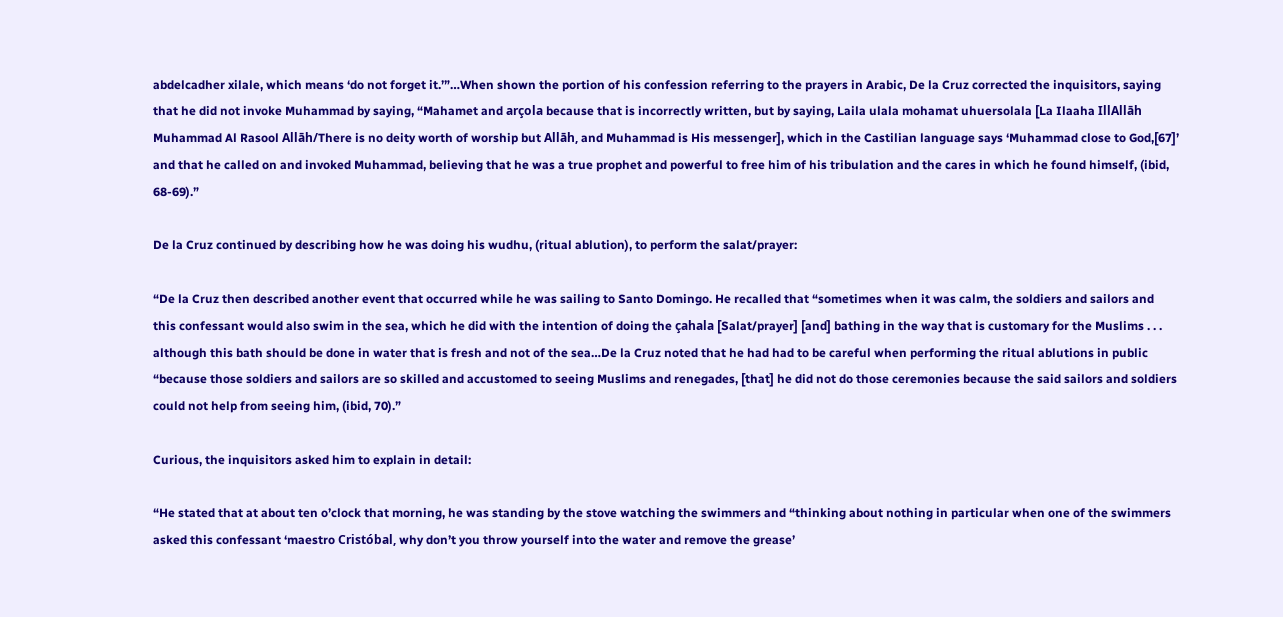abdelcadher xilale, which means ‘do not forget it.’”…When shown the portion of his confession referring to the prayers in Arabic, De la Cruz corrected the inquisitors, saying that he did not invoke Muhammad by saying, “Mahamet and arçola because that is incorrectly written, but by saying, Laila ulala mohamat uhuersolala [La Ilaaha IllAllāh Muhammad Al Rasool Allāh/There is no deity worth of worship but Allāh, and Muhammad is His messenger], which in the Castilian language says ‘Muhammad close to God,[67]’ and that he called on and invoked Muhammad, believing that he was a true prophet and powerful to free him of his tribulation and the cares in which he found himself, (ibid, 68-69).”

De la Cruz continued by describing how he was doing his wudhu, (ritual ablution), to perform the salat/prayer:

“De la Cruz then described another event that occurred while he was sailing to Santo Domingo. He recalled that “sometimes when it was calm, the soldiers and sailors and this confessant would also swim in the sea, which he did with the intention of doing the çahala [Salat/prayer] [and] bathing in the way that is customary for the Muslims . . . although this bath should be done in water that is fresh and not of the sea…De la Cruz noted that he had had to be careful when performing the ritual ablutions in public “because those soldiers and sailors are so skilled and accustomed to seeing Muslims and renegades, [that] he did not do those ceremonies because the said sailors and soldiers could not help from seeing him, (ibid, 70).”

Curious, the inquisitors asked him to explain in detail:

“He stated that at about ten o’clock that morning, he was standing by the stove watching the swimmers and “thinking about nothing in particular when one of the swimmers asked this confessant ‘maestro Cristóbal, why don’t you throw yourself into the water and remove the grease’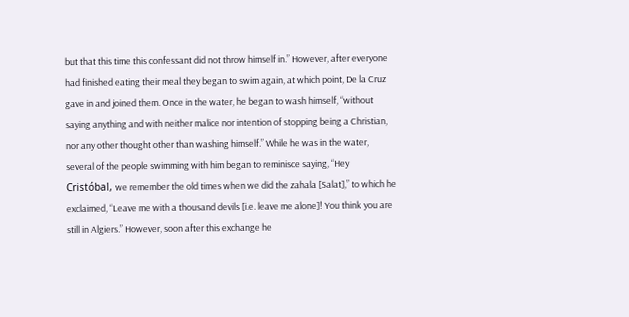but that this time this confessant did not throw himself in.” However, after everyone had finished eating their meal they began to swim again, at which point, De la Cruz gave in and joined them. Once in the water, he began to wash himself, “without saying anything and with neither malice nor intention of stopping being a Christian, nor any other thought other than washing himself.” While he was in the water, several of the people swimming with him began to reminisce saying, “Hey Cristóbal, we remember the old times when we did the zahala [Salat],” to which he exclaimed, “Leave me with a thousand devils [i.e. leave me alone]! You think you are still in Algiers.” However, soon after this exchange he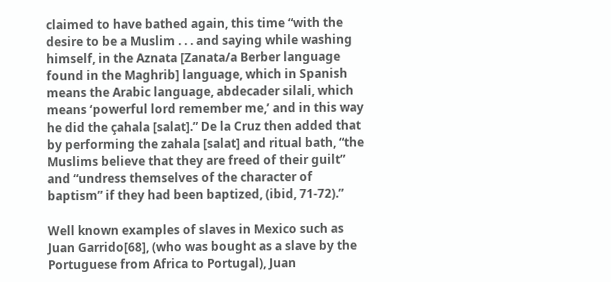claimed to have bathed again, this time “with the desire to be a Muslim . . . and saying while washing himself, in the Aznata [Zanata/a Berber language found in the Maghrib] language, which in Spanish means the Arabic language, abdecader silali, which means ‘powerful lord remember me,’ and in this way he did the çahala [salat].” De la Cruz then added that by performing the zahala [salat] and ritual bath, “the Muslims believe that they are freed of their guilt” and “undress themselves of the character of baptism” if they had been baptized, (ibid, 71-72).”

Well known examples of slaves in Mexico such as Juan Garrido[68], (who was bought as a slave by the Portuguese from Africa to Portugal), Juan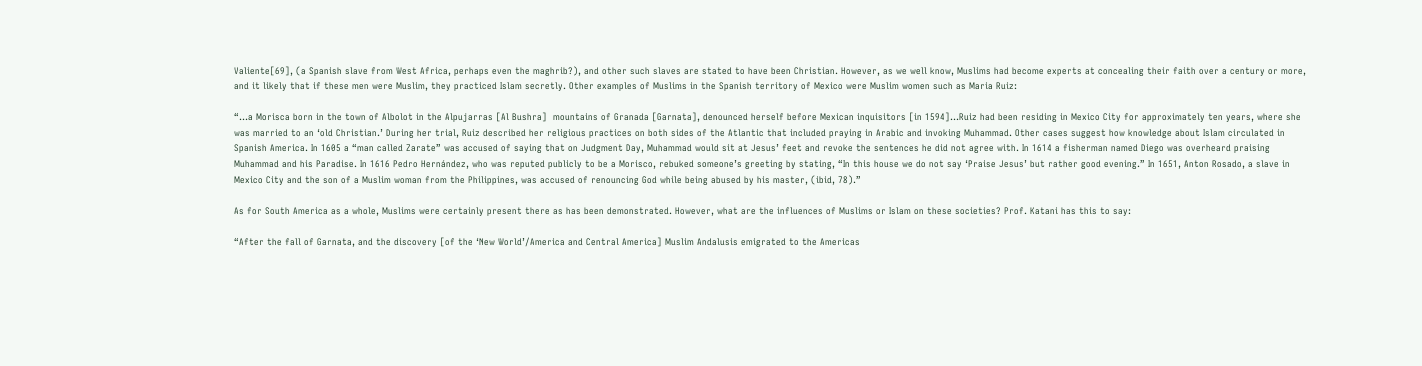Valiente[69], (a Spanish slave from West Africa, perhaps even the maghrib?), and other such slaves are stated to have been Christian. However, as we well know, Muslims had become experts at concealing their faith over a century or more, and it likely that if these men were Muslim, they practiced Islam secretly. Other examples of Muslims in the Spanish territory of Mexico were Muslim women such as Maria Ruiz:

“…a Morisca born in the town of Albolot in the Alpujarras [Al Bushra]  mountains of Granada [Garnata], denounced herself before Mexican inquisitors [in 1594]…Ruiz had been residing in Mexico City for approximately ten years, where she was married to an ‘old Christian.’ During her trial, Ruiz described her religious practices on both sides of the Atlantic that included praying in Arabic and invoking Muhammad. Other cases suggest how knowledge about Islam circulated in Spanish America. In 1605 a “man called Zarate” was accused of saying that on Judgment Day, Muhammad would sit at Jesus’ feet and revoke the sentences he did not agree with. In 1614 a fisherman named Diego was overheard praising Muhammad and his Paradise. In 1616 Pedro Hernández, who was reputed publicly to be a Morisco, rebuked someone’s greeting by stating, “In this house we do not say ‘Praise Jesus’ but rather good evening.” In 1651, Anton Rosado, a slave in Mexico City and the son of a Muslim woman from the Philippines, was accused of renouncing God while being abused by his master, (ibid, 78).”

As for South America as a whole, Muslims were certainly present there as has been demonstrated. However, what are the influences of Muslims or Islam on these societies? Prof. Katani has this to say:

“After the fall of Garnata, and the discovery [of the ‘New World’/America and Central America] Muslim Andalusis emigrated to the Americas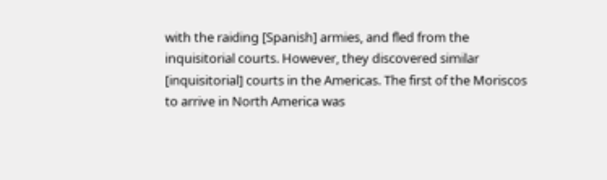with the raiding [Spanish] armies, and fled from the inquisitorial courts. However, they discovered similar [inquisitorial] courts in the Americas. The first of the Moriscos to arrive in North America was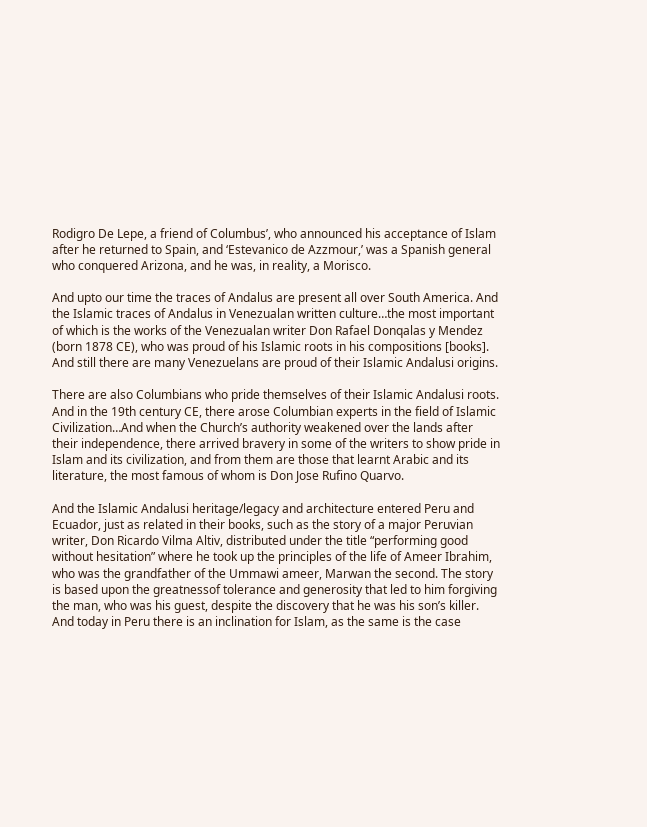Rodigro De Lepe, a friend of Columbus’, who announced his acceptance of Islam after he returned to Spain, and ‘Estevanico de Azzmour,’ was a Spanish general who conquered Arizona, and he was, in reality, a Morisco.

And upto our time the traces of Andalus are present all over South America. And the Islamic traces of Andalus in Venezualan written culture…the most important of which is the works of the Venezualan writer Don Rafael Donqalas y Mendez (born 1878 CE), who was proud of his Islamic roots in his compositions [books]. And still there are many Venezuelans are proud of their Islamic Andalusi origins.

There are also Columbians who pride themselves of their Islamic Andalusi roots. And in the 19th century CE, there arose Columbian experts in the field of Islamic Civilization…And when the Church’s authority weakened over the lands after their independence, there arrived bravery in some of the writers to show pride in Islam and its civilization, and from them are those that learnt Arabic and its literature, the most famous of whom is Don Jose Rufino Quarvo.

And the Islamic Andalusi heritage/legacy and architecture entered Peru and Ecuador, just as related in their books, such as the story of a major Peruvian writer, Don Ricardo Vilma Altiv, distributed under the title “performing good without hesitation” where he took up the principles of the life of Ameer Ibrahim, who was the grandfather of the Ummawi ameer, Marwan the second. The story is based upon the greatnessof tolerance and generosity that led to him forgiving the man, who was his guest, despite the discovery that he was his son’s killer. And today in Peru there is an inclination for Islam, as the same is the case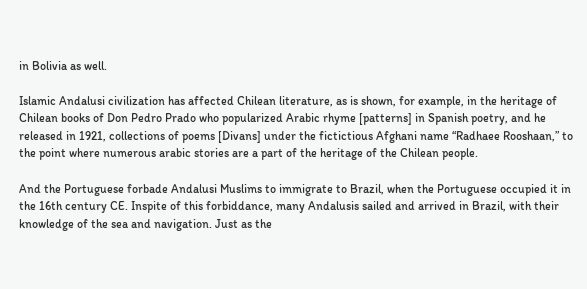in Bolivia as well.

Islamic Andalusi civilization has affected Chilean literature, as is shown, for example, in the heritage of Chilean books of Don Pedro Prado who popularized Arabic rhyme [patterns] in Spanish poetry, and he released in 1921, collections of poems [Divans] under the fictictious Afghani name “Radhaee Rooshaan,” to the point where numerous arabic stories are a part of the heritage of the Chilean people.

And the Portuguese forbade Andalusi Muslims to immigrate to Brazil, when the Portuguese occupied it in the 16th century CE. Inspite of this forbiddance, many Andalusis sailed and arrived in Brazil, with their knowledge of the sea and navigation. Just as the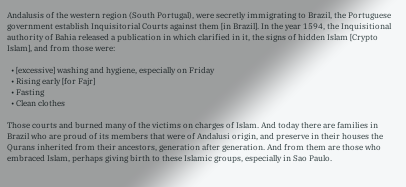Andalusis of the western region (South Portugal), were secretly immigrating to Brazil, the Portuguese government establish Inquisitorial Courts against them [in Brazil]. In the year 1594, the Inquisitional authority of Bahia released a publication in which clarified in it, the signs of hidden Islam [Crypto Islam], and from those were:

  • [excessive] washing and hygiene, especially on Friday
  • Rising early [for Fajr]
  • Fasting
  • Clean clothes

Those courts and burned many of the victims on charges of Islam. And today there are families in Brazil who are proud of its members that were of Andalusi origin, and preserve in their houses the Qurans inherited from their ancestors, generation after generation. And from them are those who embraced Islam, perhaps giving birth to these Islamic groups, especially in Sao Paulo.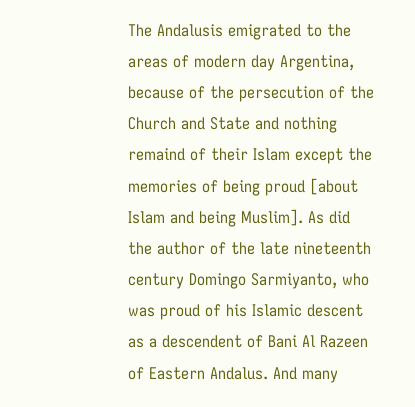The Andalusis emigrated to the areas of modern day Argentina, because of the persecution of the Church and State and nothing remaind of their Islam except the memories of being proud [about Islam and being Muslim]. As did the author of the late nineteenth century Domingo Sarmiyanto, who was proud of his Islamic descent as a descendent of Bani Al Razeen of Eastern Andalus. And many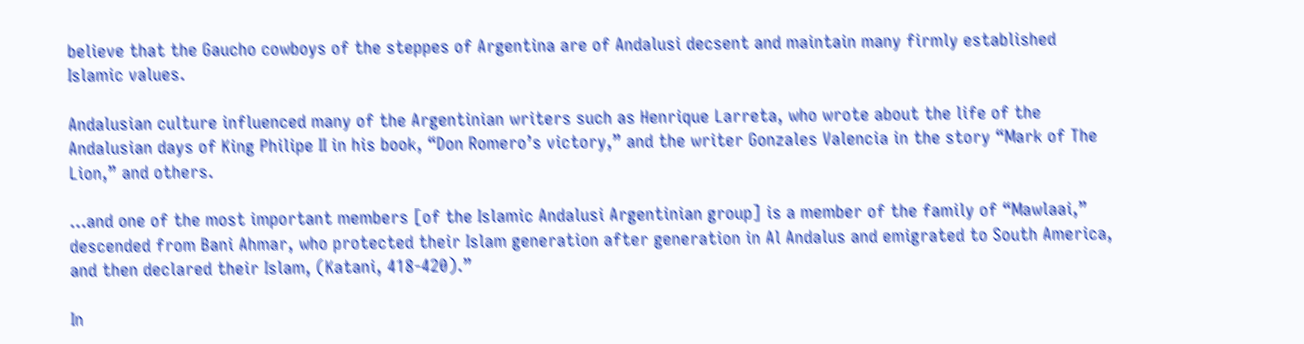believe that the Gaucho cowboys of the steppes of Argentina are of Andalusi decsent and maintain many firmly established Islamic values.

Andalusian culture influenced many of the Argentinian writers such as Henrique Larreta, who wrote about the life of the Andalusian days of King Philipe II in his book, “Don Romero’s victory,” and the writer Gonzales Valencia in the story “Mark of The Lion,” and others.

…and one of the most important members [of the Islamic Andalusi Argentinian group] is a member of the family of “Mawlaai,” descended from Bani Ahmar, who protected their Islam generation after generation in Al Andalus and emigrated to South America, and then declared their Islam, (Katani, 418-420).”

In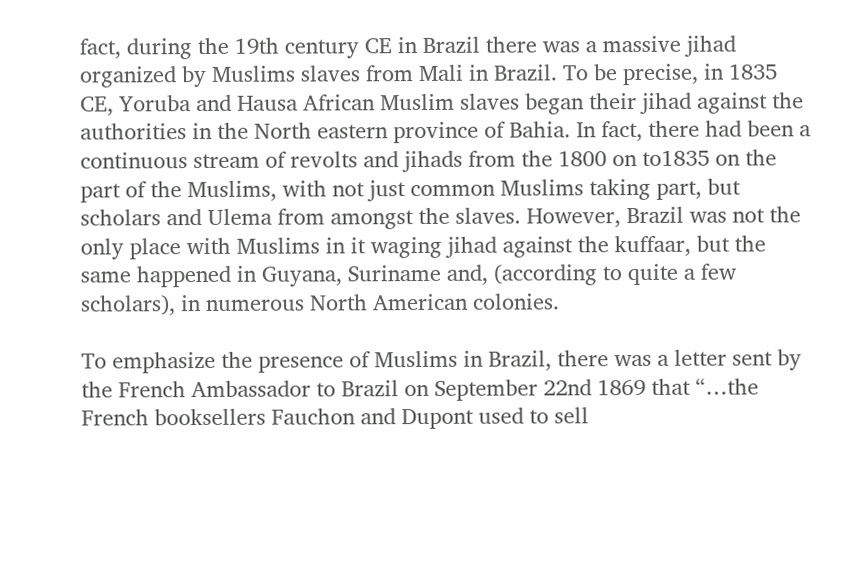fact, during the 19th century CE in Brazil there was a massive jihad organized by Muslims slaves from Mali in Brazil. To be precise, in 1835 CE, Yoruba and Hausa African Muslim slaves began their jihad against the authorities in the North eastern province of Bahia. In fact, there had been a continuous stream of revolts and jihads from the 1800 on to1835 on the part of the Muslims, with not just common Muslims taking part, but scholars and Ulema from amongst the slaves. However, Brazil was not the only place with Muslims in it waging jihad against the kuffaar, but the same happened in Guyana, Suriname and, (according to quite a few scholars), in numerous North American colonies.

To emphasize the presence of Muslims in Brazil, there was a letter sent by the French Ambassador to Brazil on September 22nd 1869 that “…the French booksellers Fauchon and Dupont used to sell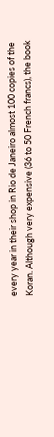every year in their shop in Rio de Janeiro almost 100 copies of the Koran. Although very expensive (36 to 50 French francs), the book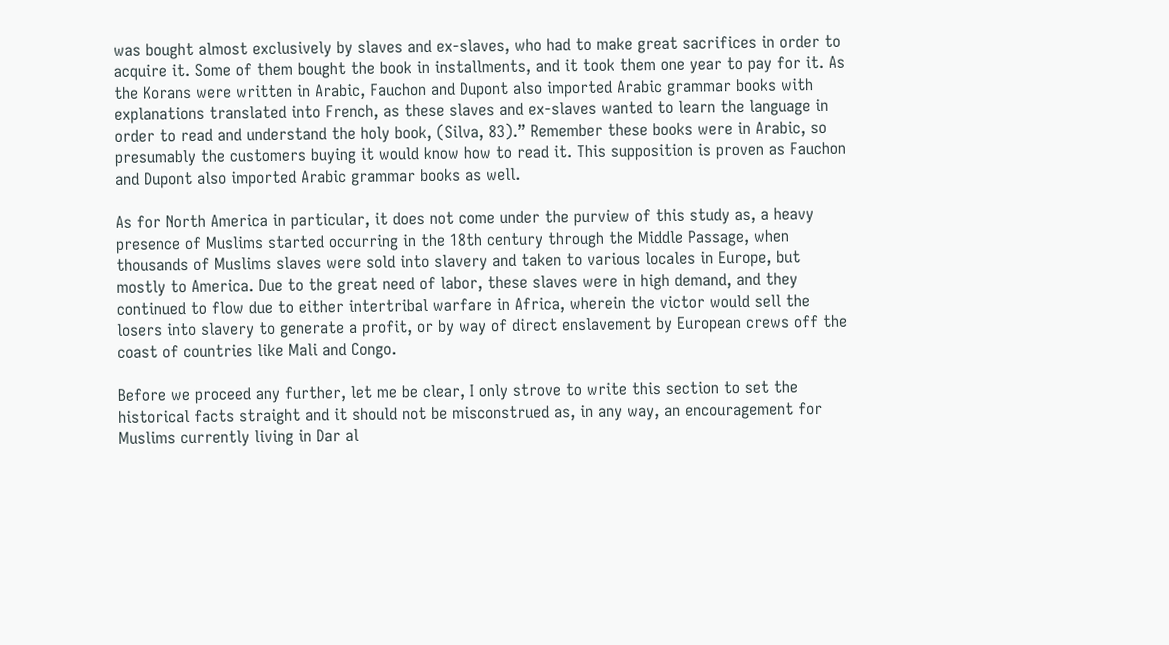was bought almost exclusively by slaves and ex-slaves, who had to make great sacrifices in order to acquire it. Some of them bought the book in installments, and it took them one year to pay for it. As the Korans were written in Arabic, Fauchon and Dupont also imported Arabic grammar books with explanations translated into French, as these slaves and ex-slaves wanted to learn the language in order to read and understand the holy book, (Silva, 83).” Remember these books were in Arabic, so presumably the customers buying it would know how to read it. This supposition is proven as Fauchon and Dupont also imported Arabic grammar books as well.

As for North America in particular, it does not come under the purview of this study as, a heavy presence of Muslims started occurring in the 18th century through the Middle Passage, when thousands of Muslims slaves were sold into slavery and taken to various locales in Europe, but mostly to America. Due to the great need of labor, these slaves were in high demand, and they continued to flow due to either intertribal warfare in Africa, wherein the victor would sell the losers into slavery to generate a profit, or by way of direct enslavement by European crews off the coast of countries like Mali and Congo.

Before we proceed any further, let me be clear, I only strove to write this section to set the historical facts straight and it should not be misconstrued as, in any way, an encouragement for Muslims currently living in Dar al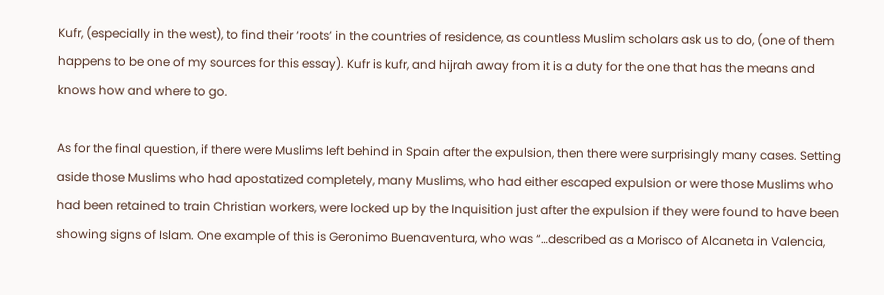Kufr, (especially in the west), to find their ‘roots’ in the countries of residence, as countless Muslim scholars ask us to do, (one of them happens to be one of my sources for this essay). Kufr is kufr, and hijrah away from it is a duty for the one that has the means and knows how and where to go.

As for the final question, if there were Muslims left behind in Spain after the expulsion, then there were surprisingly many cases. Setting aside those Muslims who had apostatized completely, many Muslims, who had either escaped expulsion or were those Muslims who had been retained to train Christian workers, were locked up by the Inquisition just after the expulsion if they were found to have been showing signs of Islam. One example of this is Geronimo Buenaventura, who was “…described as a Morisco of Alcaneta in Valencia,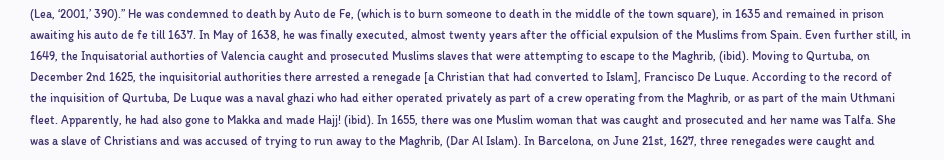(Lea, ‘2001,’ 390).” He was condemned to death by Auto de Fe, (which is to burn someone to death in the middle of the town square), in 1635 and remained in prison awaiting his auto de fe till 1637. In May of 1638, he was finally executed, almost twenty years after the official expulsion of the Muslims from Spain. Even further still, in 1649, the Inquisatorial authorties of Valencia caught and prosecuted Muslims slaves that were attempting to escape to the Maghrib, (ibid). Moving to Qurtuba, on December 2nd 1625, the inquisitorial authorities there arrested a renegade [a Christian that had converted to Islam], Francisco De Luque. According to the record of the inquisition of Qurtuba, De Luque was a naval ghazi who had either operated privately as part of a crew operating from the Maghrib, or as part of the main Uthmani fleet. Apparently, he had also gone to Makka and made Hajj! (ibid). In 1655, there was one Muslim woman that was caught and prosecuted and her name was Talfa. She was a slave of Christians and was accused of trying to run away to the Maghrib, (Dar Al Islam). In Barcelona, on June 21st, 1627, three renegades were caught and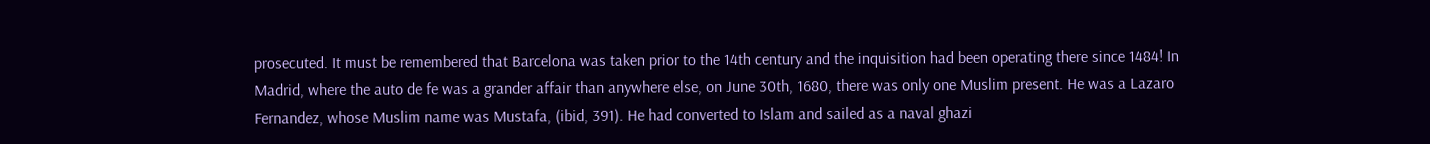prosecuted. It must be remembered that Barcelona was taken prior to the 14th century and the inquisition had been operating there since 1484! In Madrid, where the auto de fe was a grander affair than anywhere else, on June 30th, 1680, there was only one Muslim present. He was a Lazaro Fernandez, whose Muslim name was Mustafa, (ibid, 391). He had converted to Islam and sailed as a naval ghazi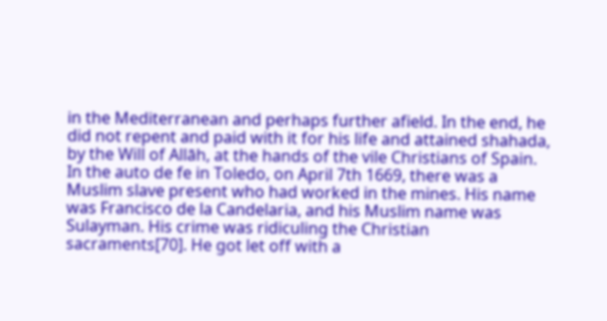in the Mediterranean and perhaps further afield. In the end, he did not repent and paid with it for his life and attained shahada, by the Will of Allāh, at the hands of the vile Christians of Spain. In the auto de fe in Toledo, on April 7th 1669, there was a Muslim slave present who had worked in the mines. His name was Francisco de la Candelaria, and his Muslim name was Sulayman. His crime was ridiculing the Christian sacraments[70]. He got let off with a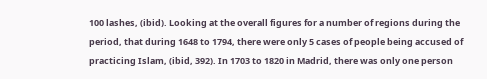100 lashes, (ibid). Looking at the overall figures for a number of regions during the period, that during 1648 to 1794, there were only 5 cases of people being accused of practicing Islam, (ibid, 392). In 1703 to 1820 in Madrid, there was only one person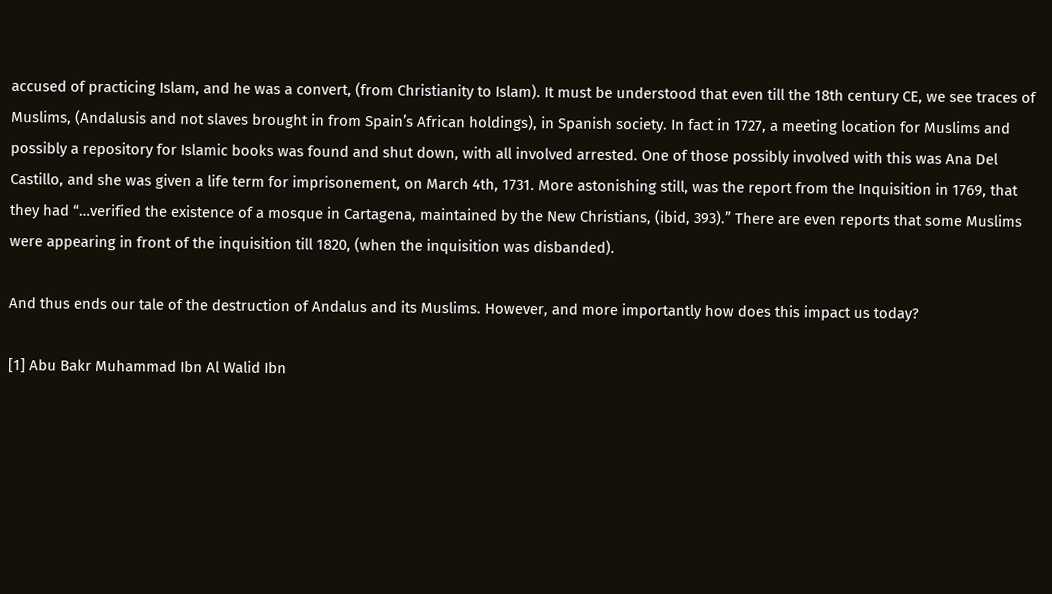accused of practicing Islam, and he was a convert, (from Christianity to Islam). It must be understood that even till the 18th century CE, we see traces of Muslims, (Andalusis and not slaves brought in from Spain’s African holdings), in Spanish society. In fact in 1727, a meeting location for Muslims and possibly a repository for Islamic books was found and shut down, with all involved arrested. One of those possibly involved with this was Ana Del Castillo, and she was given a life term for imprisonement, on March 4th, 1731. More astonishing still, was the report from the Inquisition in 1769, that they had “…verified the existence of a mosque in Cartagena, maintained by the New Christians, (ibid, 393).” There are even reports that some Muslims were appearing in front of the inquisition till 1820, (when the inquisition was disbanded).

And thus ends our tale of the destruction of Andalus and its Muslims. However, and more importantly how does this impact us today?

[1] Abu Bakr Muhammad Ibn Al Walid Ibn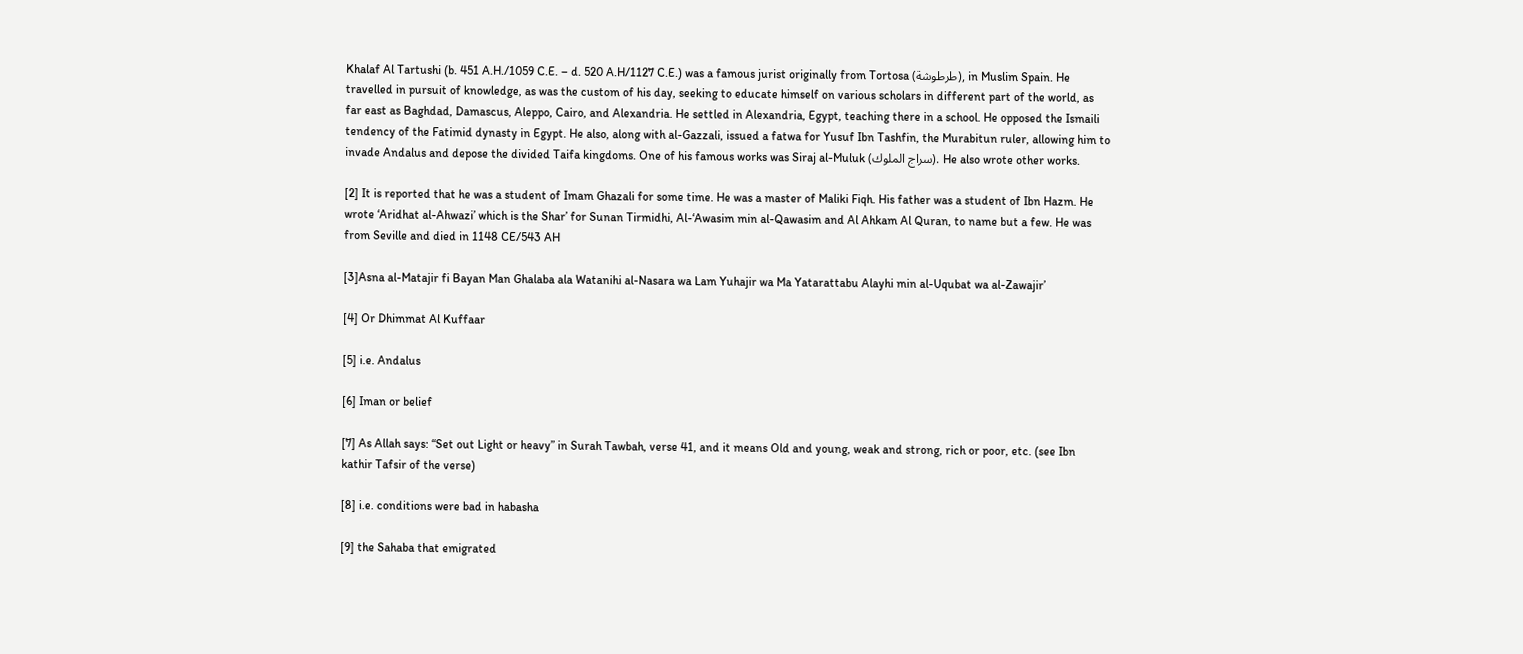Khalaf Al Tartushi (b. 451 A.H./1059 C.E. – d. 520 A.H/1127 C.E.) was a famous jurist originally from Tortosa (طرطوشة), in Muslim Spain. He travelled in pursuit of knowledge, as was the custom of his day, seeking to educate himself on various scholars in different part of the world, as far east as Baghdad, Damascus, Aleppo, Cairo, and Alexandria. He settled in Alexandria, Egypt, teaching there in a school. He opposed the Ismaili tendency of the Fatimid dynasty in Egypt. He also, along with al-Gazzali, issued a fatwa for Yusuf Ibn Tashfin, the Murabitun ruler, allowing him to invade Andalus and depose the divided Taifa kingdoms. One of his famous works was Siraj al-Muluk (سراج الملوك). He also wrote other works.

[2] It is reported that he was a student of Imam Ghazali for some time. He was a master of Maliki Fiqh. His father was a student of Ibn Hazm. He wrote ‘Aridhat al-Ahwazi’ which is the Shar’ for Sunan Tirmidhi, Al-‘Awasim min al-Qawasim and Al Ahkam Al Quran, to name but a few. He was from Seville and died in 1148 CE/543 AH

[3]Asna al-Matajir fi Bayan Man Ghalaba ala Watanihi al-Nasara wa Lam Yuhajir wa Ma Yatarattabu Alayhi min al-Uqubat wa al-Zawajir’

[4] Or Dhimmat Al Kuffaar

[5] i.e. Andalus

[6] Iman or belief

[7] As Allah says: “Set out Light or heavy” in Surah Tawbah, verse 41, and it means Old and young, weak and strong, rich or poor, etc. (see Ibn kathir Tafsir of the verse)

[8] i.e. conditions were bad in habasha

[9] the Sahaba that emigrated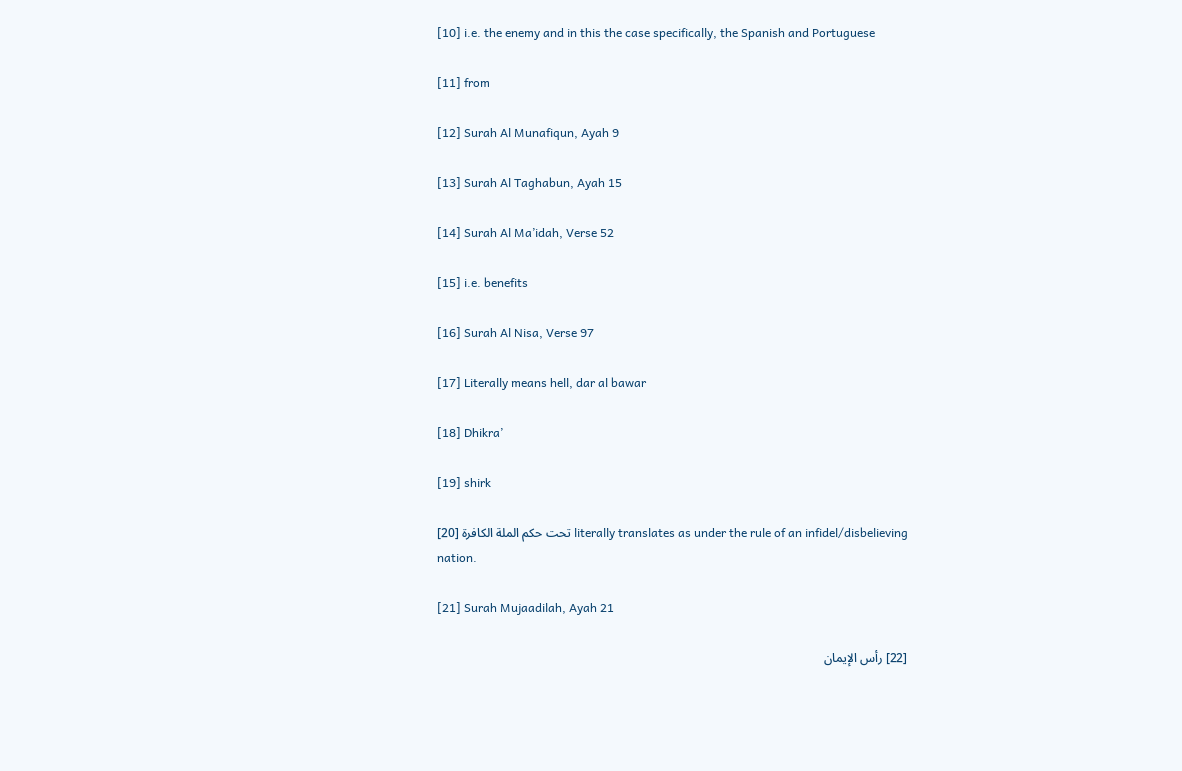[10] i.e. the enemy and in this the case specifically, the Spanish and Portuguese

[11] from

[12] Surah Al Munafiqun, Ayah 9

[13] Surah Al Taghabun, Ayah 15

[14] Surah Al Ma’idah, Verse 52

[15] i.e. benefits

[16] Surah Al Nisa, Verse 97

[17] Literally means hell, dar al bawar

[18] Dhikra’

[19] shirk

[20] تحت حكم الملة الكافرة literally translates as under the rule of an infidel/disbelieving nation.

[21] Surah Mujaadilah, Ayah 21

[22] رأس الإيمان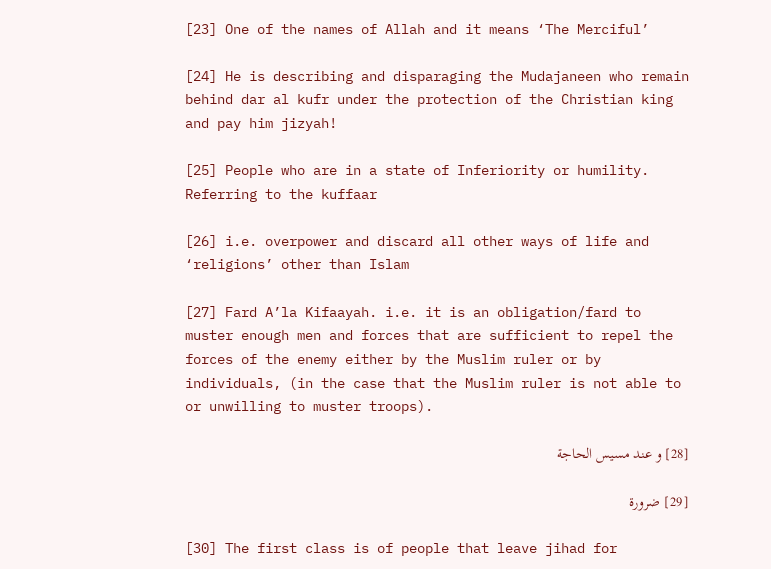[23] One of the names of Allah and it means ‘The Merciful’

[24] He is describing and disparaging the Mudajaneen who remain behind dar al kufr under the protection of the Christian king and pay him jizyah!

[25] People who are in a state of Inferiority or humility. Referring to the kuffaar

[26] i.e. overpower and discard all other ways of life and ‘religions’ other than Islam

[27] Fard A’la Kifaayah. i.e. it is an obligation/fard to muster enough men and forces that are sufficient to repel the forces of the enemy either by the Muslim ruler or by individuals, (in the case that the Muslim ruler is not able to or unwilling to muster troops).

[28] و عند مسيس الحاجة

[29] ضرورة

[30] The first class is of people that leave jihad for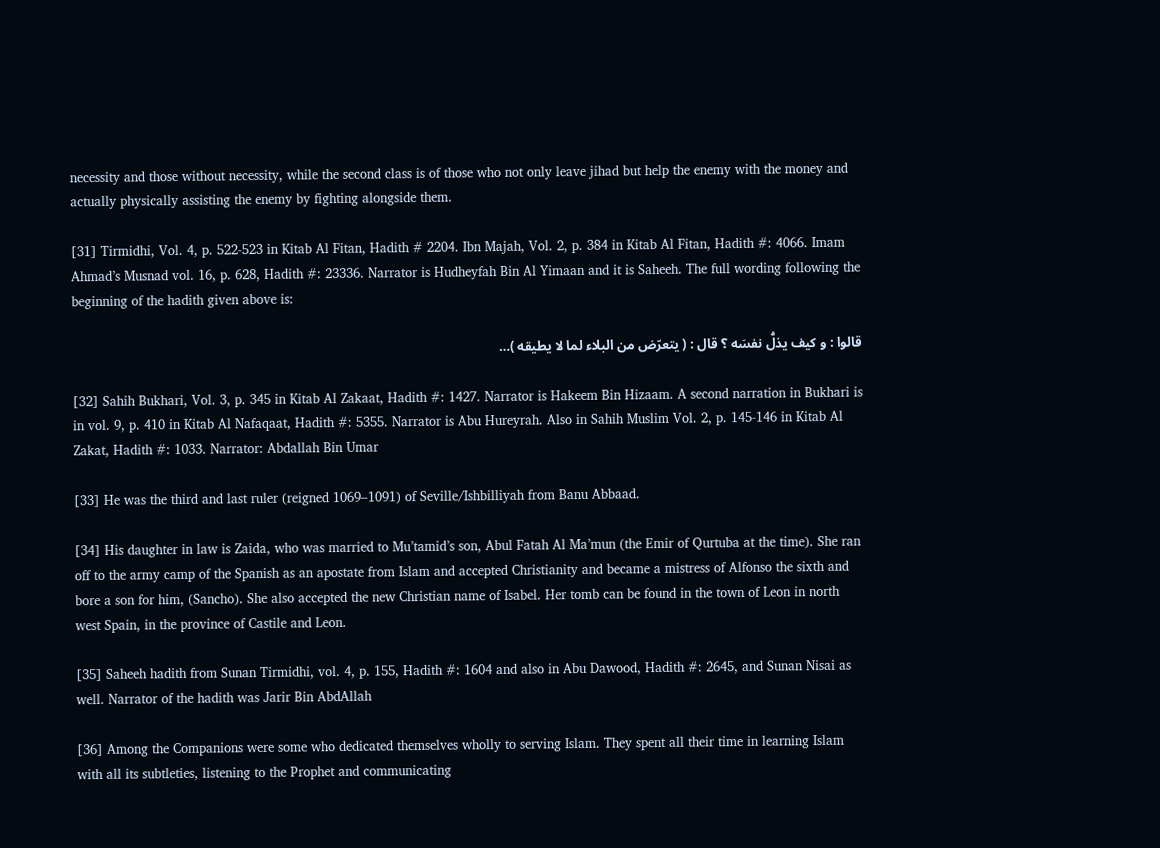necessity and those without necessity, while the second class is of those who not only leave jihad but help the enemy with the money and actually physically assisting the enemy by fighting alongside them.

[31] Tirmidhi, Vol. 4, p. 522-523 in Kitab Al Fitan, Hadith # 2204. Ibn Majah, Vol. 2, p. 384 in Kitab Al Fitan, Hadith #: 4066. Imam Ahmad’s Musnad vol. 16, p. 628, Hadith #: 23336. Narrator is Hudheyfah Bin Al Yimaan and it is Saheeh. The full wording following the beginning of the hadith given above is:

قالوا : و كيف يذلُّ نفسَه ؟ قال : ( يتعرّض من البلاء لما لا يطيقه )…

[32] Sahih Bukhari, Vol. 3, p. 345 in Kitab Al Zakaat, Hadith #: 1427. Narrator is Hakeem Bin Hizaam. A second narration in Bukhari is in vol. 9, p. 410 in Kitab Al Nafaqaat, Hadith #: 5355. Narrator is Abu Hureyrah. Also in Sahih Muslim Vol. 2, p. 145-146 in Kitab Al Zakat, Hadith #: 1033. Narrator: Abdallah Bin Umar

[33] He was the third and last ruler (reigned 1069–1091) of Seville/Ishbilliyah from Banu Abbaad.

[34] His daughter in law is Zaida, who was married to Mu’tamid’s son, Abul Fatah Al Ma’mun (the Emir of Qurtuba at the time). She ran off to the army camp of the Spanish as an apostate from Islam and accepted Christianity and became a mistress of Alfonso the sixth and bore a son for him, (Sancho). She also accepted the new Christian name of Isabel. Her tomb can be found in the town of Leon in north west Spain, in the province of Castile and Leon.

[35] Saheeh hadith from Sunan Tirmidhi, vol. 4, p. 155, Hadith #: 1604 and also in Abu Dawood, Hadith #: 2645, and Sunan Nisai as well. Narrator of the hadith was Jarir Bin AbdAllah

[36] Among the Companions were some who dedicated themselves wholly to serving Islam. They spent all their time in learning Islam with all its subtleties, listening to the Prophet and communicating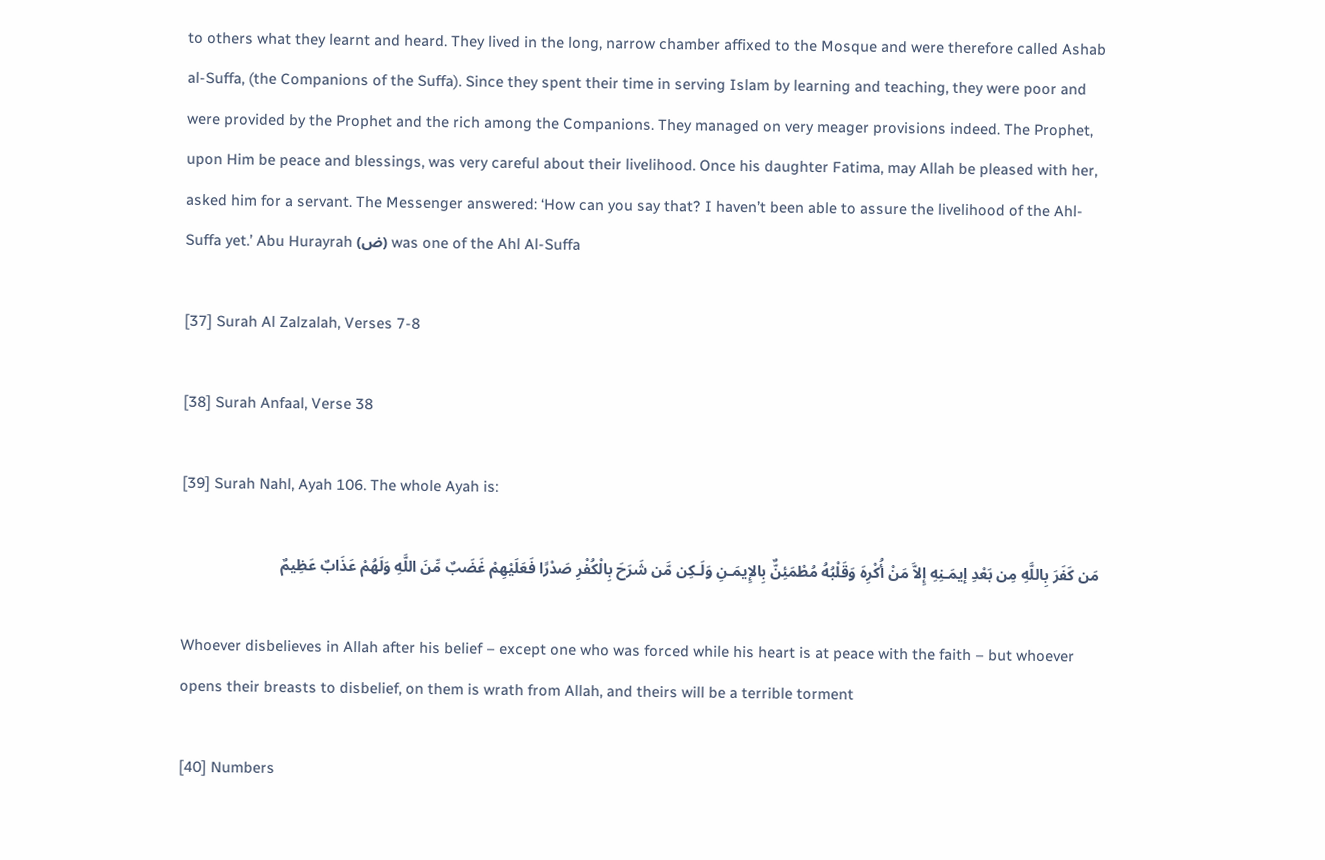to others what they learnt and heard. They lived in the long, narrow chamber affixed to the Mosque and were therefore called Ashab al-Suffa, (the Companions of the Suffa). Since they spent their time in serving Islam by learning and teaching, they were poor and were provided by the Prophet and the rich among the Companions. They managed on very meager provisions indeed. The Prophet, upon Him be peace and blessings, was very careful about their livelihood. Once his daughter Fatima, may Allah be pleased with her, asked him for a servant. The Messenger answered: ‘How can you say that? I haven’t been able to assure the livelihood of the Ahl-Suffa yet.’ Abu Hurayrah (ض) was one of the Ahl Al-Suffa

[37] Surah Al Zalzalah, Verses 7-8

[38] Surah Anfaal, Verse 38

[39] Surah Nahl, Ayah 106. The whole Ayah is:

مَن كَفَرَ بِاللَّهِ مِن بَعْدِ إيمَـنِهِ إِلاَّ مَنْ أُكْرِهَ وَقَلْبُهُ مُطْمَئِنٌّ بِالإِيمَـنِ وَلَـكِن مَّن شَرَحَ بِالْكُفْرِ صَدْرًا فَعَلَيْهِمْ غَضَبٌ مِّنَ اللَّهِ وَلَهُمْ عَذَابٌ عَظِيمٌ

Whoever disbelieves in Allah after his belief – except one who was forced while his heart is at peace with the faith – but whoever opens their breasts to disbelief, on them is wrath from Allah, and theirs will be a terrible torment

[40] Numbers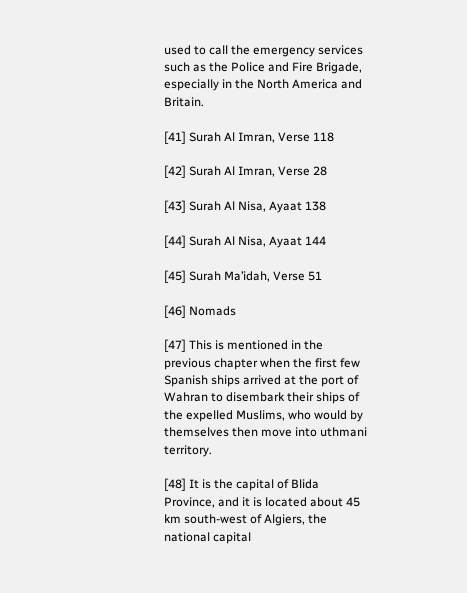used to call the emergency services such as the Police and Fire Brigade, especially in the North America and Britain.

[41] Surah Al Imran, Verse 118

[42] Surah Al Imran, Verse 28

[43] Surah Al Nisa, Ayaat 138

[44] Surah Al Nisa, Ayaat 144

[45] Surah Ma’idah, Verse 51

[46] Nomads

[47] This is mentioned in the previous chapter when the first few Spanish ships arrived at the port of Wahran to disembark their ships of the expelled Muslims, who would by themselves then move into uthmani territory.

[48] It is the capital of Blida Province, and it is located about 45 km south-west of Algiers, the national capital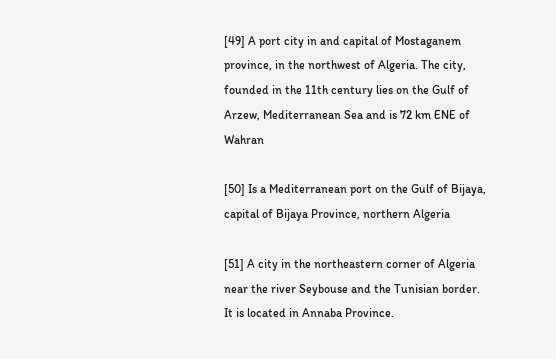[49] A port city in and capital of Mostaganem province, in the northwest of Algeria. The city, founded in the 11th century lies on the Gulf of Arzew, Mediterranean Sea and is 72 km ENE of Wahran

[50] Is a Mediterranean port on the Gulf of Bijaya, capital of Bijaya Province, northern Algeria

[51] A city in the northeastern corner of Algeria near the river Seybouse and the Tunisian border. It is located in Annaba Province.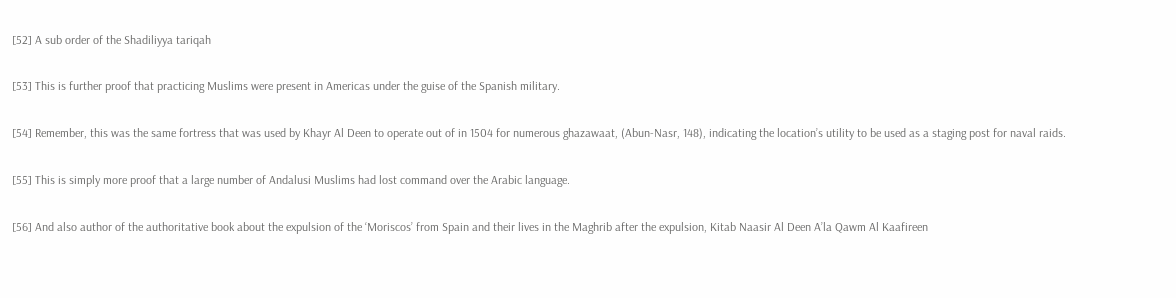[52] A sub order of the Shadiliyya tariqah

[53] This is further proof that practicing Muslims were present in Americas under the guise of the Spanish military.

[54] Remember, this was the same fortress that was used by Khayr Al Deen to operate out of in 1504 for numerous ghazawaat, (Abun-Nasr, 148), indicating the location’s utility to be used as a staging post for naval raids.

[55] This is simply more proof that a large number of Andalusi Muslims had lost command over the Arabic language.

[56] And also author of the authoritative book about the expulsion of the ‘Moriscos’ from Spain and their lives in the Maghrib after the expulsion, Kitab Naasir Al Deen A’la Qawm Al Kaafireen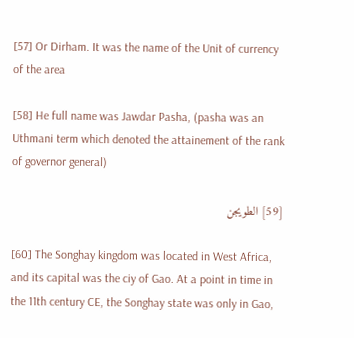[57] Or Dirham. It was the name of the Unit of currency of the area

[58] He full name was Jawdar Pasha, (pasha was an Uthmani term which denoted the attainement of the rank of governor general)

[59] الطويجن

[60] The Songhay kingdom was located in West Africa, and its capital was the ciy of Gao. At a point in time in the 11th century CE, the Songhay state was only in Gao,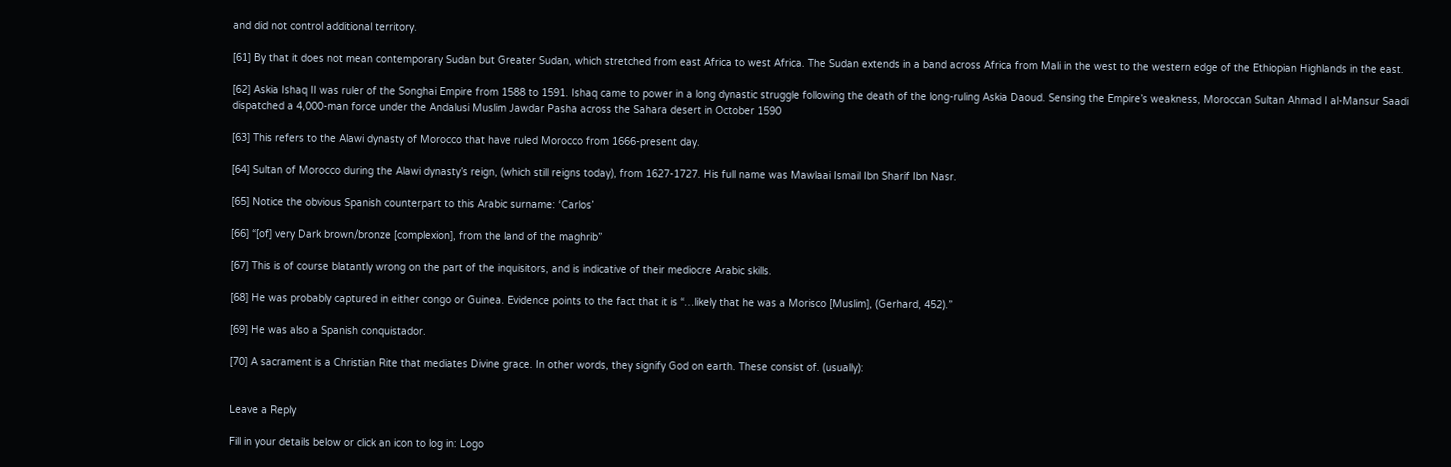and did not control additional territory.

[61] By that it does not mean contemporary Sudan but Greater Sudan, which stretched from east Africa to west Africa. The Sudan extends in a band across Africa from Mali in the west to the western edge of the Ethiopian Highlands in the east.

[62] Askia Ishaq II was ruler of the Songhai Empire from 1588 to 1591. Ishaq came to power in a long dynastic struggle following the death of the long-ruling Askia Daoud. Sensing the Empire’s weakness, Moroccan Sultan Ahmad I al-Mansur Saadi dispatched a 4,000-man force under the Andalusi Muslim Jawdar Pasha across the Sahara desert in October 1590

[63] This refers to the Alawi dynasty of Morocco that have ruled Morocco from 1666-present day.

[64] Sultan of Morocco during the Alawi dynasty’s reign, (which still reigns today), from 1627-1727. His full name was Mawlaai Ismail Ibn Sharif Ibn Nasr.

[65] Notice the obvious Spanish counterpart to this Arabic surname: ‘Carlos’

[66] “[of] very Dark brown/bronze [complexion], from the land of the maghrib”

[67] This is of course blatantly wrong on the part of the inquisitors, and is indicative of their mediocre Arabic skills.

[68] He was probably captured in either congo or Guinea. Evidence points to the fact that it is “…likely that he was a Morisco [Muslim], (Gerhard, 452).”

[69] He was also a Spanish conquistador.

[70] A sacrament is a Christian Rite that mediates Divine grace. In other words, they signify God on earth. These consist of. (usually):


Leave a Reply

Fill in your details below or click an icon to log in: Logo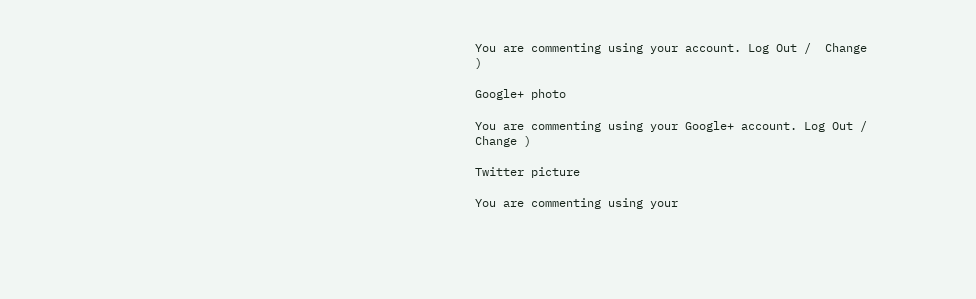You are commenting using your account. Log Out /  Change )

Google+ photo

You are commenting using your Google+ account. Log Out /  Change )

Twitter picture

You are commenting using your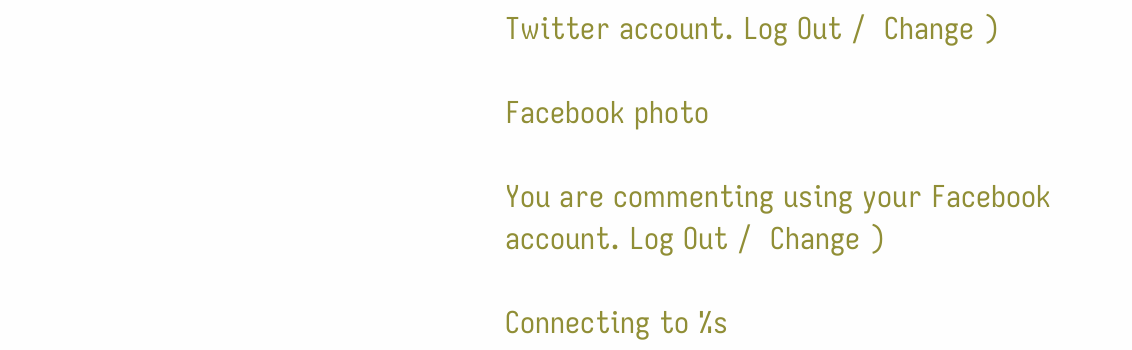Twitter account. Log Out /  Change )

Facebook photo

You are commenting using your Facebook account. Log Out /  Change )

Connecting to %s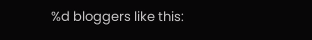%d bloggers like this: